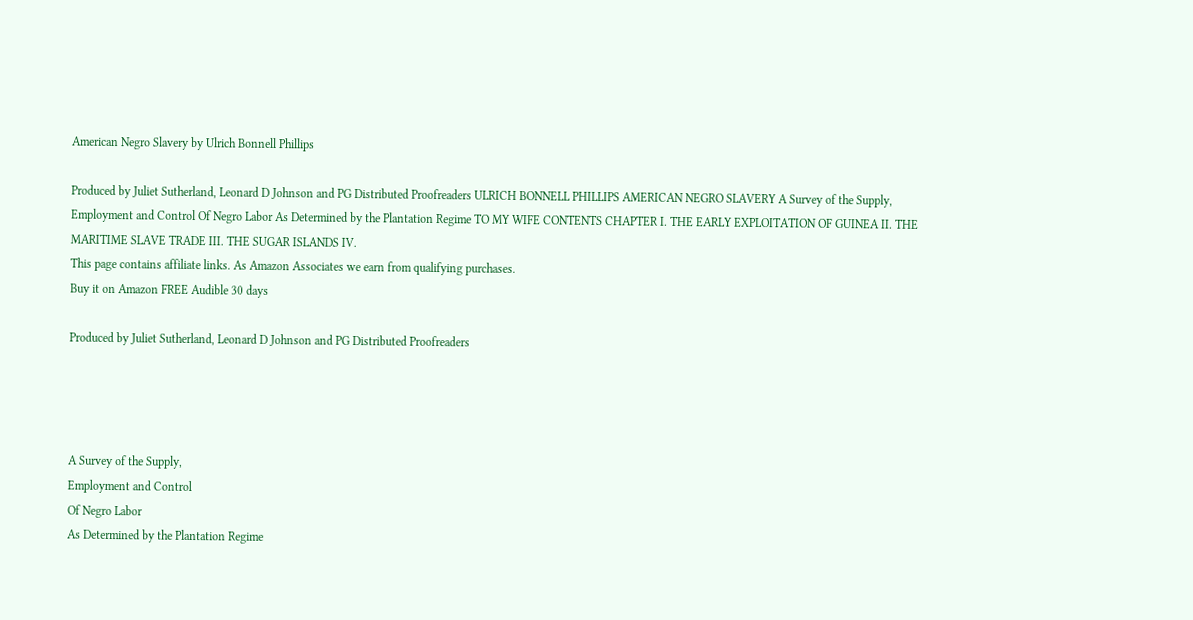American Negro Slavery by Ulrich Bonnell Phillips

Produced by Juliet Sutherland, Leonard D Johnson and PG Distributed Proofreaders ULRICH BONNELL PHILLIPS AMERICAN NEGRO SLAVERY A Survey of the Supply, Employment and Control Of Negro Labor As Determined by the Plantation Regime TO MY WIFE CONTENTS CHAPTER I. THE EARLY EXPLOITATION OF GUINEA II. THE MARITIME SLAVE TRADE III. THE SUGAR ISLANDS IV.
This page contains affiliate links. As Amazon Associates we earn from qualifying purchases.
Buy it on Amazon FREE Audible 30 days

Produced by Juliet Sutherland, Leonard D Johnson and PG Distributed Proofreaders




A Survey of the Supply,
Employment and Control
Of Negro Labor
As Determined by the Plantation Regime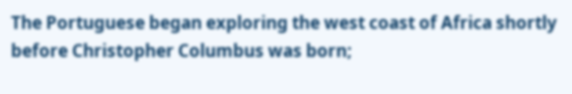The Portuguese began exploring the west coast of Africa shortly before Christopher Columbus was born;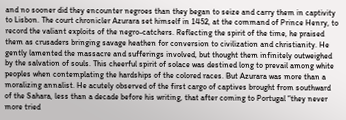and no sooner did they encounter negroes than they began to seize and carry them in captivity to Lisbon. The court chronicler Azurara set himself in 1452, at the command of Prince Henry, to record the valiant exploits of the negro-catchers. Reflecting the spirit of the time, he praised them as crusaders bringing savage heathen for conversion to civilization and christianity. He gently lamented the massacre and sufferings involved, but thought them infinitely outweighed by the salvation of souls. This cheerful spirit of solace was destined long to prevail among white peoples when contemplating the hardships of the colored races. But Azurara was more than a moralizing annalist. He acutely observed of the first cargo of captives brought from southward of the Sahara, less than a decade before his writing, that after coming to Portugal “they never more tried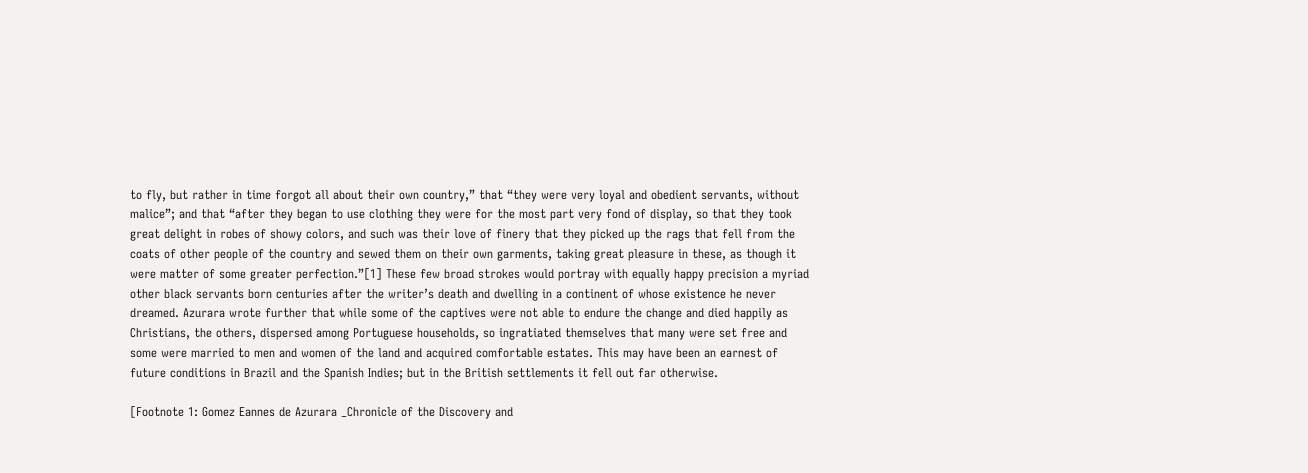to fly, but rather in time forgot all about their own country,” that “they were very loyal and obedient servants, without malice”; and that “after they began to use clothing they were for the most part very fond of display, so that they took great delight in robes of showy colors, and such was their love of finery that they picked up the rags that fell from the coats of other people of the country and sewed them on their own garments, taking great pleasure in these, as though it were matter of some greater perfection.”[1] These few broad strokes would portray with equally happy precision a myriad other black servants born centuries after the writer’s death and dwelling in a continent of whose existence he never dreamed. Azurara wrote further that while some of the captives were not able to endure the change and died happily as Christians, the others, dispersed among Portuguese households, so ingratiated themselves that many were set free and some were married to men and women of the land and acquired comfortable estates. This may have been an earnest of future conditions in Brazil and the Spanish Indies; but in the British settlements it fell out far otherwise.

[Footnote 1: Gomez Eannes de Azurara _Chronicle of the Discovery and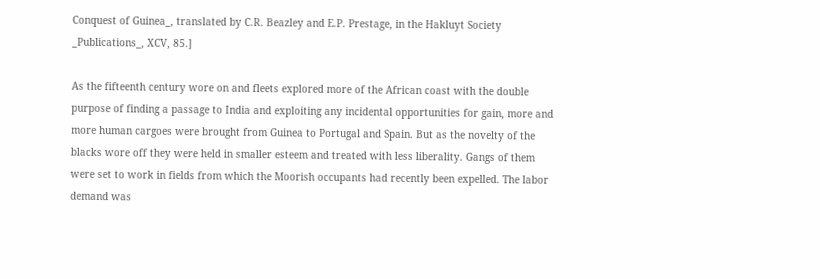Conquest of Guinea_, translated by C.R. Beazley and E.P. Prestage, in the Hakluyt Society _Publications_, XCV, 85.]

As the fifteenth century wore on and fleets explored more of the African coast with the double purpose of finding a passage to India and exploiting any incidental opportunities for gain, more and more human cargoes were brought from Guinea to Portugal and Spain. But as the novelty of the blacks wore off they were held in smaller esteem and treated with less liberality. Gangs of them were set to work in fields from which the Moorish occupants had recently been expelled. The labor demand was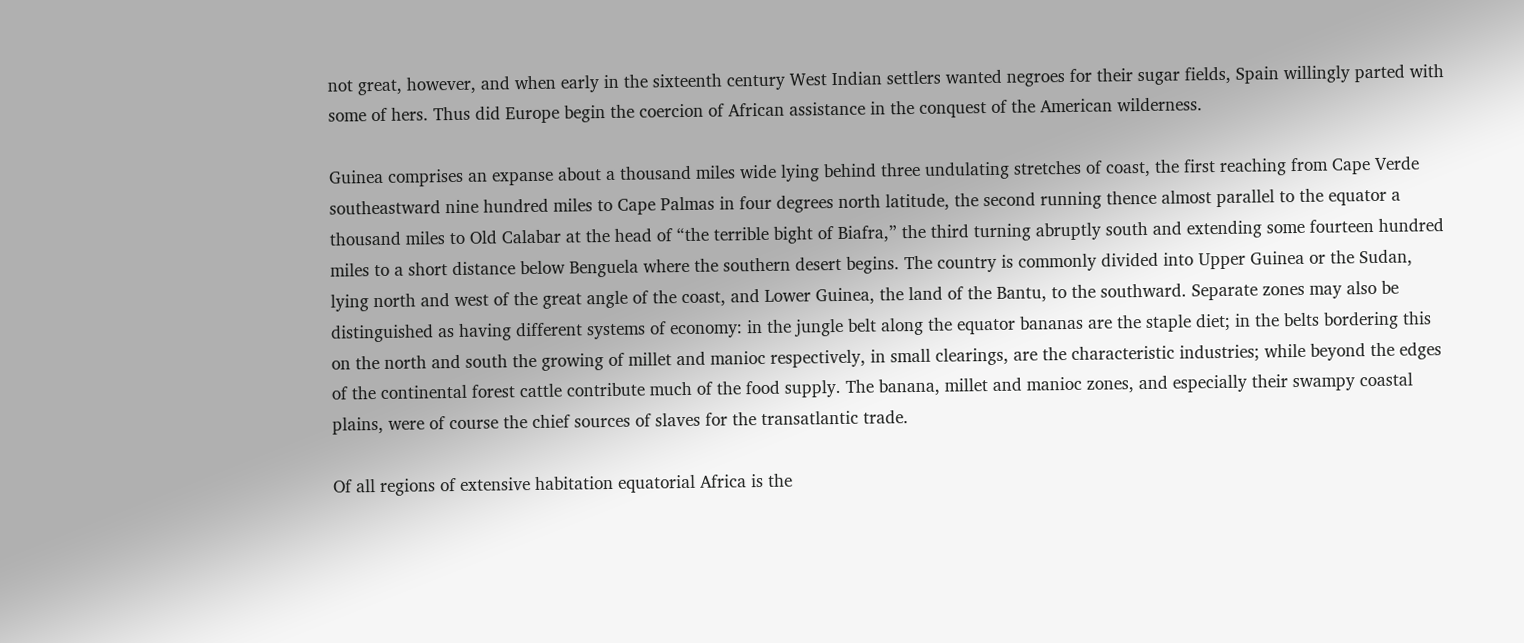not great, however, and when early in the sixteenth century West Indian settlers wanted negroes for their sugar fields, Spain willingly parted with some of hers. Thus did Europe begin the coercion of African assistance in the conquest of the American wilderness.

Guinea comprises an expanse about a thousand miles wide lying behind three undulating stretches of coast, the first reaching from Cape Verde southeastward nine hundred miles to Cape Palmas in four degrees north latitude, the second running thence almost parallel to the equator a thousand miles to Old Calabar at the head of “the terrible bight of Biafra,” the third turning abruptly south and extending some fourteen hundred miles to a short distance below Benguela where the southern desert begins. The country is commonly divided into Upper Guinea or the Sudan, lying north and west of the great angle of the coast, and Lower Guinea, the land of the Bantu, to the southward. Separate zones may also be distinguished as having different systems of economy: in the jungle belt along the equator bananas are the staple diet; in the belts bordering this on the north and south the growing of millet and manioc respectively, in small clearings, are the characteristic industries; while beyond the edges of the continental forest cattle contribute much of the food supply. The banana, millet and manioc zones, and especially their swampy coastal plains, were of course the chief sources of slaves for the transatlantic trade.

Of all regions of extensive habitation equatorial Africa is the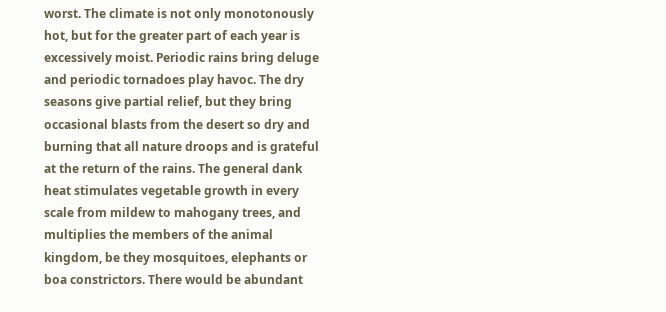worst. The climate is not only monotonously hot, but for the greater part of each year is excessively moist. Periodic rains bring deluge and periodic tornadoes play havoc. The dry seasons give partial relief, but they bring occasional blasts from the desert so dry and burning that all nature droops and is grateful at the return of the rains. The general dank heat stimulates vegetable growth in every scale from mildew to mahogany trees, and multiplies the members of the animal kingdom, be they mosquitoes, elephants or boa constrictors. There would be abundant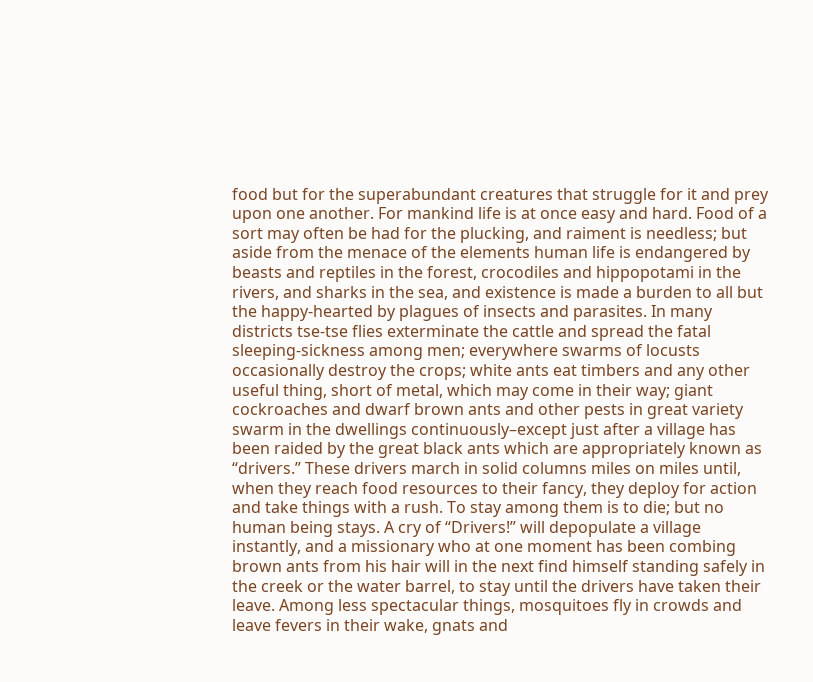food but for the superabundant creatures that struggle for it and prey upon one another. For mankind life is at once easy and hard. Food of a sort may often be had for the plucking, and raiment is needless; but aside from the menace of the elements human life is endangered by beasts and reptiles in the forest, crocodiles and hippopotami in the rivers, and sharks in the sea, and existence is made a burden to all but the happy-hearted by plagues of insects and parasites. In many districts tse-tse flies exterminate the cattle and spread the fatal sleeping-sickness among men; everywhere swarms of locusts occasionally destroy the crops; white ants eat timbers and any other useful thing, short of metal, which may come in their way; giant cockroaches and dwarf brown ants and other pests in great variety swarm in the dwellings continuously–except just after a village has been raided by the great black ants which are appropriately known as “drivers.” These drivers march in solid columns miles on miles until, when they reach food resources to their fancy, they deploy for action and take things with a rush. To stay among them is to die; but no human being stays. A cry of “Drivers!” will depopulate a village instantly, and a missionary who at one moment has been combing brown ants from his hair will in the next find himself standing safely in the creek or the water barrel, to stay until the drivers have taken their leave. Among less spectacular things, mosquitoes fly in crowds and leave fevers in their wake, gnats and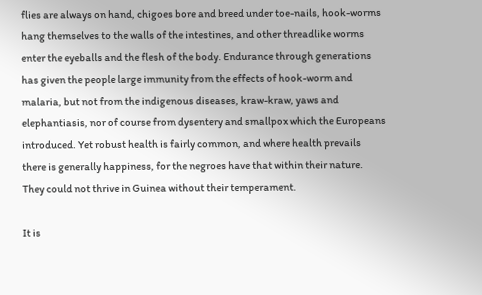flies are always on hand, chigoes bore and breed under toe-nails, hook-worms hang themselves to the walls of the intestines, and other threadlike worms enter the eyeballs and the flesh of the body. Endurance through generations has given the people large immunity from the effects of hook-worm and malaria, but not from the indigenous diseases, kraw-kraw, yaws and elephantiasis, nor of course from dysentery and smallpox which the Europeans introduced. Yet robust health is fairly common, and where health prevails there is generally happiness, for the negroes have that within their nature. They could not thrive in Guinea without their temperament.

It is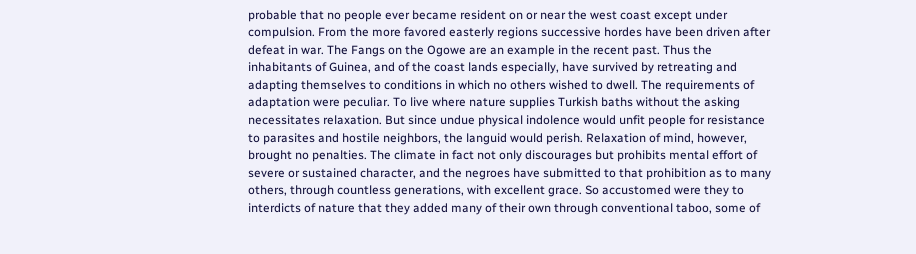probable that no people ever became resident on or near the west coast except under compulsion. From the more favored easterly regions successive hordes have been driven after defeat in war. The Fangs on the Ogowe are an example in the recent past. Thus the inhabitants of Guinea, and of the coast lands especially, have survived by retreating and adapting themselves to conditions in which no others wished to dwell. The requirements of adaptation were peculiar. To live where nature supplies Turkish baths without the asking necessitates relaxation. But since undue physical indolence would unfit people for resistance to parasites and hostile neighbors, the languid would perish. Relaxation of mind, however, brought no penalties. The climate in fact not only discourages but prohibits mental effort of severe or sustained character, and the negroes have submitted to that prohibition as to many others, through countless generations, with excellent grace. So accustomed were they to interdicts of nature that they added many of their own through conventional taboo, some of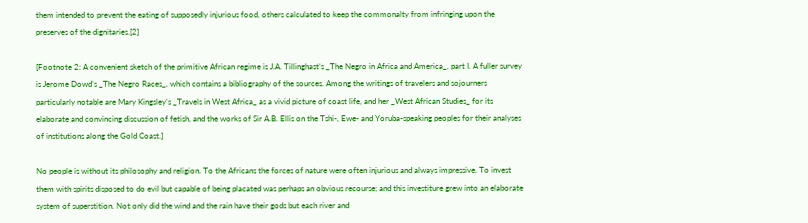them intended to prevent the eating of supposedly injurious food, others calculated to keep the commonalty from infringing upon the preserves of the dignitaries.[2]

[Footnote 2: A convenient sketch of the primitive African regime is J.A. Tillinghast’s _The Negro in Africa and America_, part I. A fuller survey is Jerome Dowd’s _The Negro Races_, which contains a bibliography of the sources. Among the writings of travelers and sojourners particularly notable are Mary Kingsley’s _Travels in West Africa_ as a vivid picture of coast life, and her _West African Studies_ for its elaborate and convincing discussion of fetish, and the works of Sir A.B. Ellis on the Tshi-, Ewe- and Yoruba-speaking peoples for their analyses of institutions along the Gold Coast.]

No people is without its philosophy and religion. To the Africans the forces of nature were often injurious and always impressive. To invest them with spirits disposed to do evil but capable of being placated was perhaps an obvious recourse; and this investiture grew into an elaborate system of superstition. Not only did the wind and the rain have their gods but each river and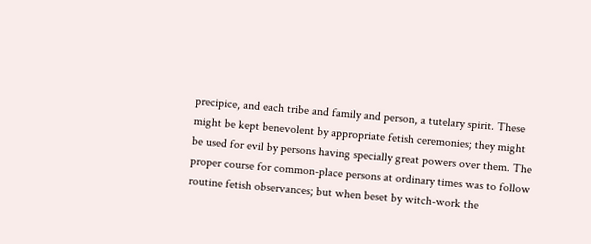precipice, and each tribe and family and person, a tutelary spirit. These might be kept benevolent by appropriate fetish ceremonies; they might be used for evil by persons having specially great powers over them. The proper course for common-place persons at ordinary times was to follow routine fetish observances; but when beset by witch-work the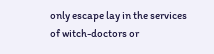only escape lay in the services of witch-doctors or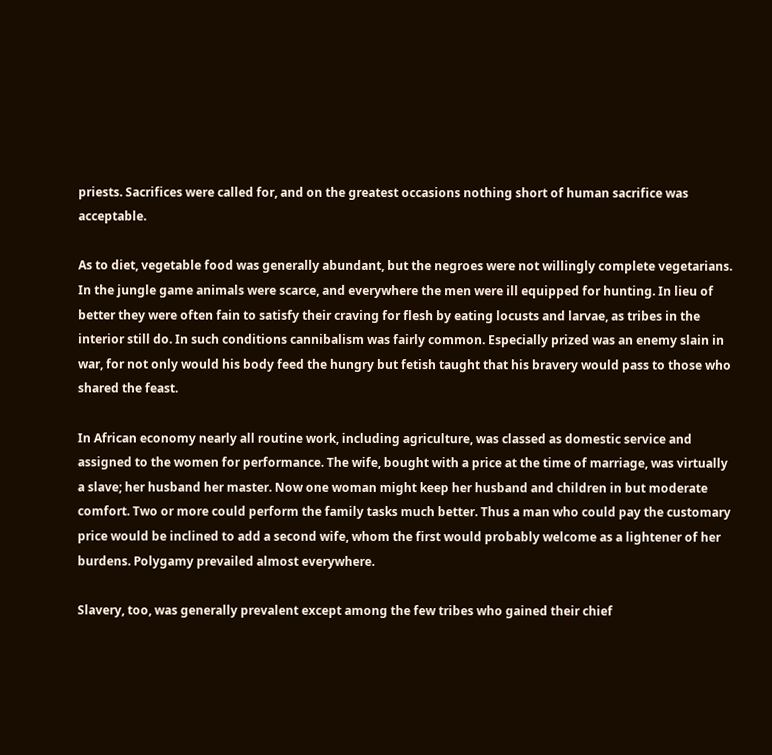priests. Sacrifices were called for, and on the greatest occasions nothing short of human sacrifice was acceptable.

As to diet, vegetable food was generally abundant, but the negroes were not willingly complete vegetarians. In the jungle game animals were scarce, and everywhere the men were ill equipped for hunting. In lieu of better they were often fain to satisfy their craving for flesh by eating locusts and larvae, as tribes in the interior still do. In such conditions cannibalism was fairly common. Especially prized was an enemy slain in war, for not only would his body feed the hungry but fetish taught that his bravery would pass to those who shared the feast.

In African economy nearly all routine work, including agriculture, was classed as domestic service and assigned to the women for performance. The wife, bought with a price at the time of marriage, was virtually a slave; her husband her master. Now one woman might keep her husband and children in but moderate comfort. Two or more could perform the family tasks much better. Thus a man who could pay the customary price would be inclined to add a second wife, whom the first would probably welcome as a lightener of her burdens. Polygamy prevailed almost everywhere.

Slavery, too, was generally prevalent except among the few tribes who gained their chief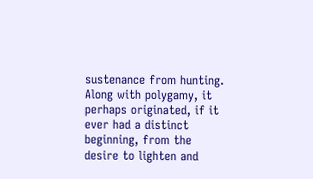sustenance from hunting. Along with polygamy, it perhaps originated, if it ever had a distinct beginning, from the desire to lighten and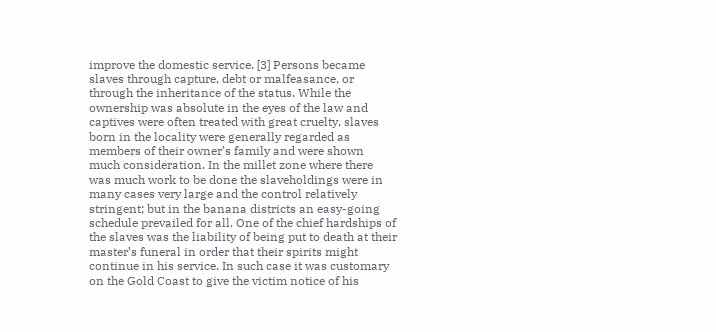improve the domestic service. [3] Persons became slaves through capture, debt or malfeasance, or through the inheritance of the status. While the ownership was absolute in the eyes of the law and captives were often treated with great cruelty, slaves born in the locality were generally regarded as members of their owner’s family and were shown much consideration. In the millet zone where there was much work to be done the slaveholdings were in many cases very large and the control relatively stringent; but in the banana districts an easy-going schedule prevailed for all. One of the chief hardships of the slaves was the liability of being put to death at their master’s funeral in order that their spirits might continue in his service. In such case it was customary on the Gold Coast to give the victim notice of his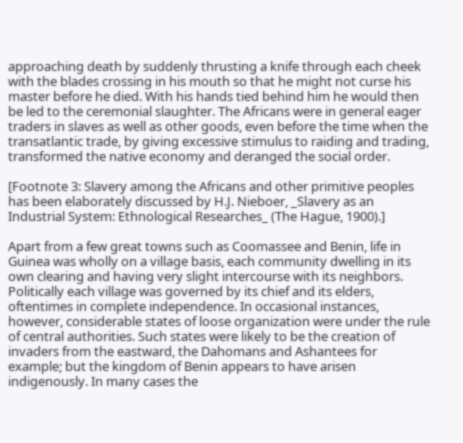approaching death by suddenly thrusting a knife through each cheek with the blades crossing in his mouth so that he might not curse his master before he died. With his hands tied behind him he would then be led to the ceremonial slaughter. The Africans were in general eager traders in slaves as well as other goods, even before the time when the transatlantic trade, by giving excessive stimulus to raiding and trading, transformed the native economy and deranged the social order.

[Footnote 3: Slavery among the Africans and other primitive peoples has been elaborately discussed by H.J. Nieboer, _Slavery as an Industrial System: Ethnological Researches_ (The Hague, 1900).]

Apart from a few great towns such as Coomassee and Benin, life in Guinea was wholly on a village basis, each community dwelling in its own clearing and having very slight intercourse with its neighbors. Politically each village was governed by its chief and its elders, oftentimes in complete independence. In occasional instances, however, considerable states of loose organization were under the rule of central authorities. Such states were likely to be the creation of invaders from the eastward, the Dahomans and Ashantees for example; but the kingdom of Benin appears to have arisen indigenously. In many cases the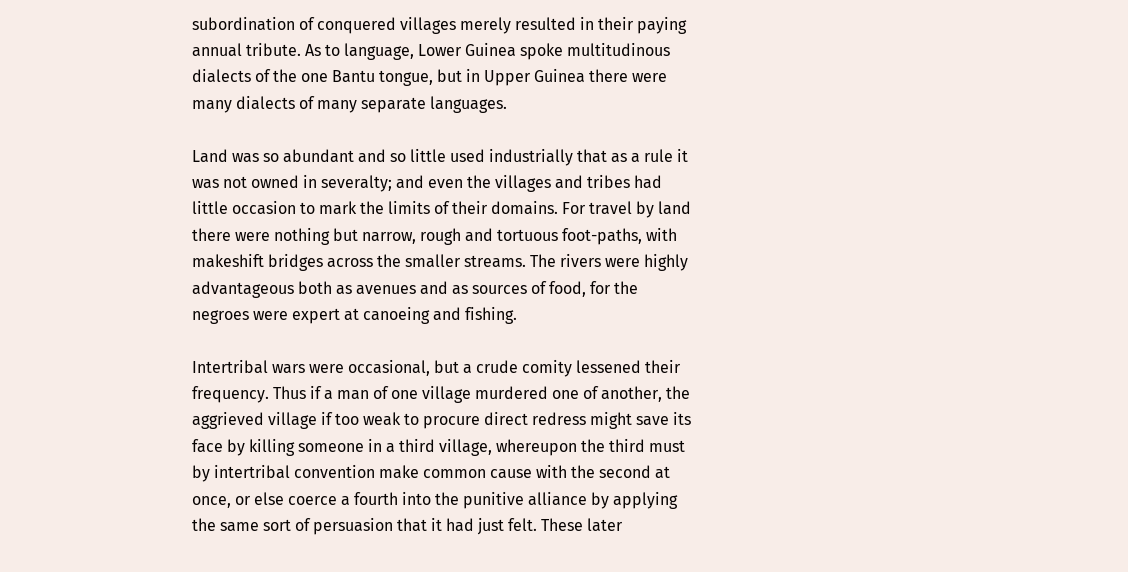subordination of conquered villages merely resulted in their paying annual tribute. As to language, Lower Guinea spoke multitudinous dialects of the one Bantu tongue, but in Upper Guinea there were many dialects of many separate languages.

Land was so abundant and so little used industrially that as a rule it was not owned in severalty; and even the villages and tribes had little occasion to mark the limits of their domains. For travel by land there were nothing but narrow, rough and tortuous foot-paths, with makeshift bridges across the smaller streams. The rivers were highly advantageous both as avenues and as sources of food, for the negroes were expert at canoeing and fishing.

Intertribal wars were occasional, but a crude comity lessened their frequency. Thus if a man of one village murdered one of another, the aggrieved village if too weak to procure direct redress might save its face by killing someone in a third village, whereupon the third must by intertribal convention make common cause with the second at once, or else coerce a fourth into the punitive alliance by applying the same sort of persuasion that it had just felt. These later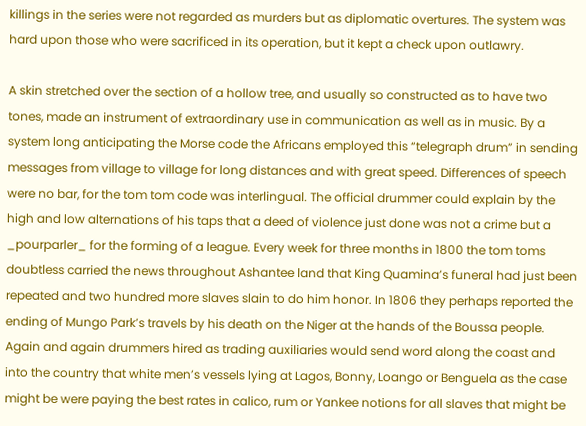killings in the series were not regarded as murders but as diplomatic overtures. The system was hard upon those who were sacrificed in its operation, but it kept a check upon outlawry.

A skin stretched over the section of a hollow tree, and usually so constructed as to have two tones, made an instrument of extraordinary use in communication as well as in music. By a system long anticipating the Morse code the Africans employed this “telegraph drum” in sending messages from village to village for long distances and with great speed. Differences of speech were no bar, for the tom tom code was interlingual. The official drummer could explain by the high and low alternations of his taps that a deed of violence just done was not a crime but a _pourparler_ for the forming of a league. Every week for three months in 1800 the tom toms doubtless carried the news throughout Ashantee land that King Quamina’s funeral had just been repeated and two hundred more slaves slain to do him honor. In 1806 they perhaps reported the ending of Mungo Park’s travels by his death on the Niger at the hands of the Boussa people. Again and again drummers hired as trading auxiliaries would send word along the coast and into the country that white men’s vessels lying at Lagos, Bonny, Loango or Benguela as the case might be were paying the best rates in calico, rum or Yankee notions for all slaves that might be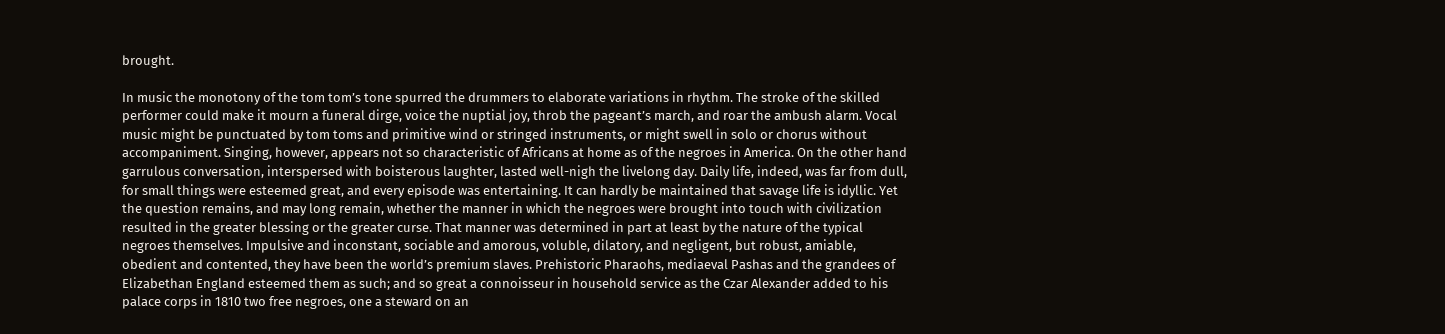brought.

In music the monotony of the tom tom’s tone spurred the drummers to elaborate variations in rhythm. The stroke of the skilled performer could make it mourn a funeral dirge, voice the nuptial joy, throb the pageant’s march, and roar the ambush alarm. Vocal music might be punctuated by tom toms and primitive wind or stringed instruments, or might swell in solo or chorus without accompaniment. Singing, however, appears not so characteristic of Africans at home as of the negroes in America. On the other hand garrulous conversation, interspersed with boisterous laughter, lasted well-nigh the livelong day. Daily life, indeed, was far from dull, for small things were esteemed great, and every episode was entertaining. It can hardly be maintained that savage life is idyllic. Yet the question remains, and may long remain, whether the manner in which the negroes were brought into touch with civilization resulted in the greater blessing or the greater curse. That manner was determined in part at least by the nature of the typical negroes themselves. Impulsive and inconstant, sociable and amorous, voluble, dilatory, and negligent, but robust, amiable, obedient and contented, they have been the world’s premium slaves. Prehistoric Pharaohs, mediaeval Pashas and the grandees of Elizabethan England esteemed them as such; and so great a connoisseur in household service as the Czar Alexander added to his palace corps in 1810 two free negroes, one a steward on an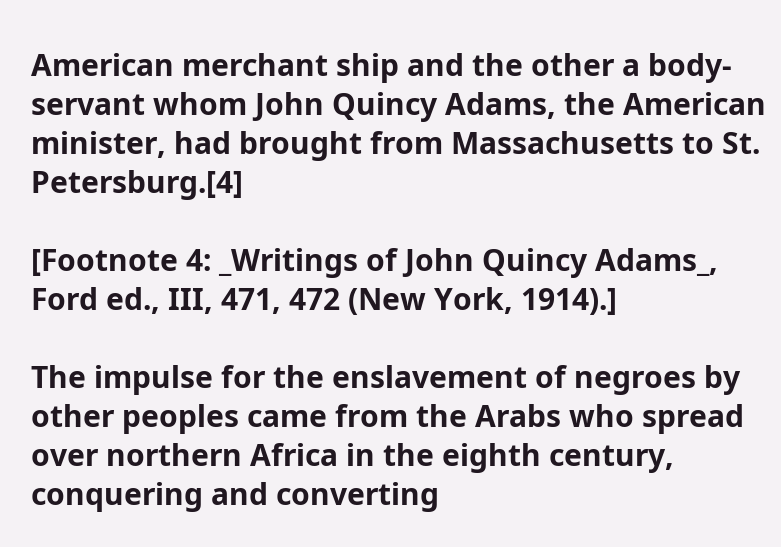American merchant ship and the other a body-servant whom John Quincy Adams, the American minister, had brought from Massachusetts to St. Petersburg.[4]

[Footnote 4: _Writings of John Quincy Adams_, Ford ed., III, 471, 472 (New York, 1914).]

The impulse for the enslavement of negroes by other peoples came from the Arabs who spread over northern Africa in the eighth century, conquering and converting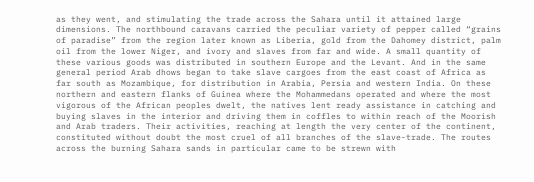as they went, and stimulating the trade across the Sahara until it attained large dimensions. The northbound caravans carried the peculiar variety of pepper called “grains of paradise” from the region later known as Liberia, gold from the Dahomey district, palm oil from the lower Niger, and ivory and slaves from far and wide. A small quantity of these various goods was distributed in southern Europe and the Levant. And in the same general period Arab dhows began to take slave cargoes from the east coast of Africa as far south as Mozambique, for distribution in Arabia, Persia and western India. On these northern and eastern flanks of Guinea where the Mohammedans operated and where the most vigorous of the African peoples dwelt, the natives lent ready assistance in catching and buying slaves in the interior and driving them in coffles to within reach of the Moorish and Arab traders. Their activities, reaching at length the very center of the continent, constituted without doubt the most cruel of all branches of the slave-trade. The routes across the burning Sahara sands in particular came to be strewn with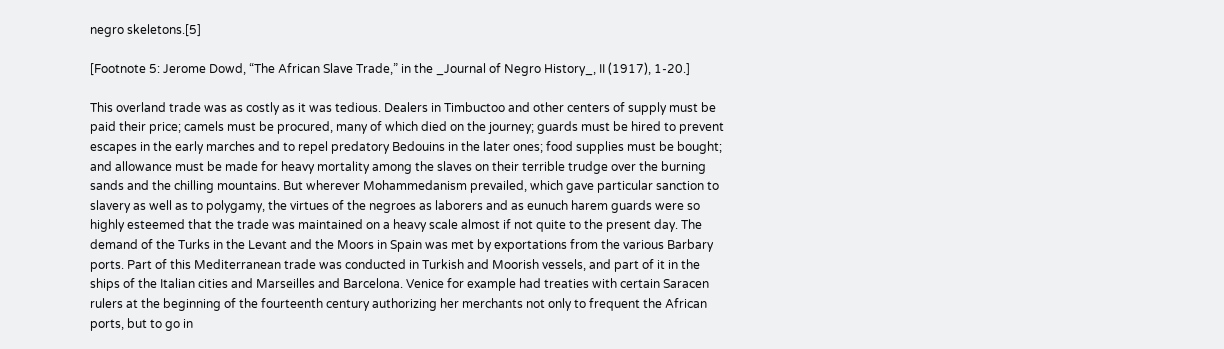negro skeletons.[5]

[Footnote 5: Jerome Dowd, “The African Slave Trade,” in the _Journal of Negro History_, II (1917), 1-20.]

This overland trade was as costly as it was tedious. Dealers in Timbuctoo and other centers of supply must be paid their price; camels must be procured, many of which died on the journey; guards must be hired to prevent escapes in the early marches and to repel predatory Bedouins in the later ones; food supplies must be bought; and allowance must be made for heavy mortality among the slaves on their terrible trudge over the burning sands and the chilling mountains. But wherever Mohammedanism prevailed, which gave particular sanction to slavery as well as to polygamy, the virtues of the negroes as laborers and as eunuch harem guards were so highly esteemed that the trade was maintained on a heavy scale almost if not quite to the present day. The demand of the Turks in the Levant and the Moors in Spain was met by exportations from the various Barbary ports. Part of this Mediterranean trade was conducted in Turkish and Moorish vessels, and part of it in the ships of the Italian cities and Marseilles and Barcelona. Venice for example had treaties with certain Saracen rulers at the beginning of the fourteenth century authorizing her merchants not only to frequent the African ports, but to go in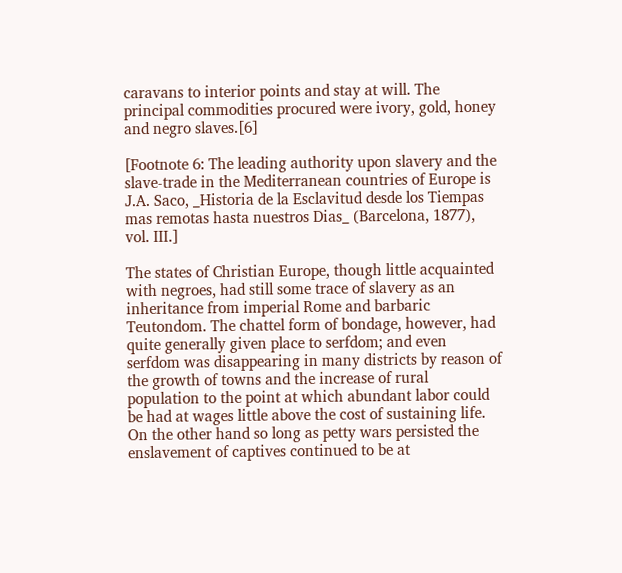caravans to interior points and stay at will. The principal commodities procured were ivory, gold, honey and negro slaves.[6]

[Footnote 6: The leading authority upon slavery and the slave-trade in the Mediterranean countries of Europe is J.A. Saco, _Historia de la Esclavitud desde los Tiempas mas remotas hasta nuestros Dias_ (Barcelona, 1877), vol. III.]

The states of Christian Europe, though little acquainted with negroes, had still some trace of slavery as an inheritance from imperial Rome and barbaric Teutondom. The chattel form of bondage, however, had quite generally given place to serfdom; and even serfdom was disappearing in many districts by reason of the growth of towns and the increase of rural population to the point at which abundant labor could be had at wages little above the cost of sustaining life. On the other hand so long as petty wars persisted the enslavement of captives continued to be at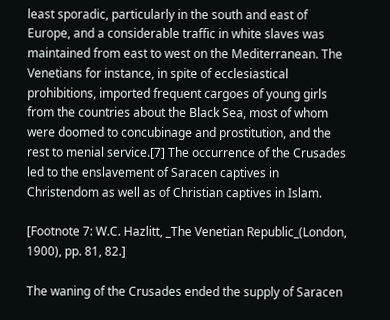least sporadic, particularly in the south and east of Europe, and a considerable traffic in white slaves was maintained from east to west on the Mediterranean. The Venetians for instance, in spite of ecclesiastical prohibitions, imported frequent cargoes of young girls from the countries about the Black Sea, most of whom were doomed to concubinage and prostitution, and the rest to menial service.[7] The occurrence of the Crusades led to the enslavement of Saracen captives in Christendom as well as of Christian captives in Islam.

[Footnote 7: W.C. Hazlitt, _The Venetian Republic_(London, 1900), pp. 81, 82.]

The waning of the Crusades ended the supply of Saracen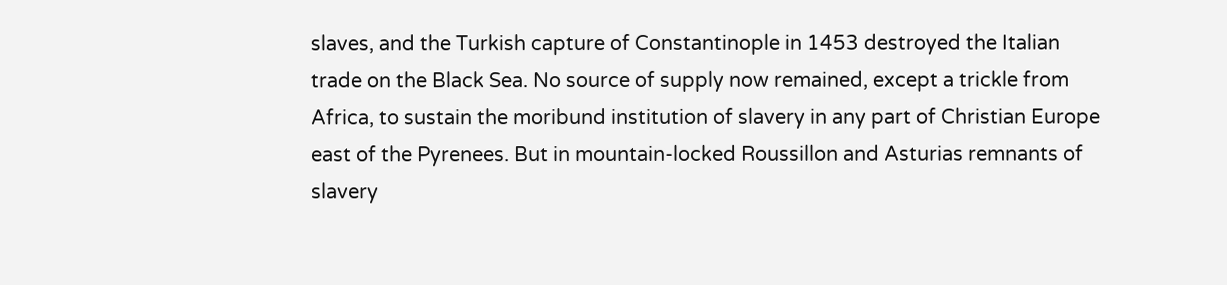slaves, and the Turkish capture of Constantinople in 1453 destroyed the Italian trade on the Black Sea. No source of supply now remained, except a trickle from Africa, to sustain the moribund institution of slavery in any part of Christian Europe east of the Pyrenees. But in mountain-locked Roussillon and Asturias remnants of slavery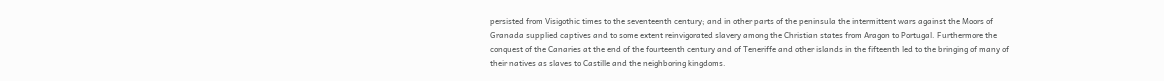persisted from Visigothic times to the seventeenth century; and in other parts of the peninsula the intermittent wars against the Moors of Granada supplied captives and to some extent reinvigorated slavery among the Christian states from Aragon to Portugal. Furthermore the conquest of the Canaries at the end of the fourteenth century and of Teneriffe and other islands in the fifteenth led to the bringing of many of their natives as slaves to Castille and the neighboring kingdoms.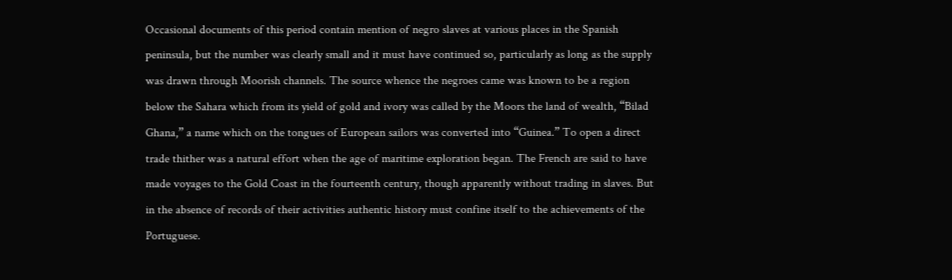Occasional documents of this period contain mention of negro slaves at various places in the Spanish peninsula, but the number was clearly small and it must have continued so, particularly as long as the supply was drawn through Moorish channels. The source whence the negroes came was known to be a region below the Sahara which from its yield of gold and ivory was called by the Moors the land of wealth, “Bilad Ghana,” a name which on the tongues of European sailors was converted into “Guinea.” To open a direct trade thither was a natural effort when the age of maritime exploration began. The French are said to have made voyages to the Gold Coast in the fourteenth century, though apparently without trading in slaves. But in the absence of records of their activities authentic history must confine itself to the achievements of the Portuguese.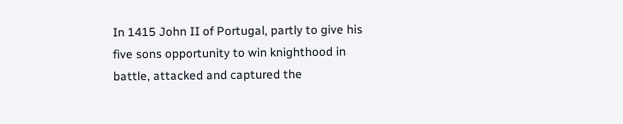In 1415 John II of Portugal, partly to give his five sons opportunity to win knighthood in battle, attacked and captured the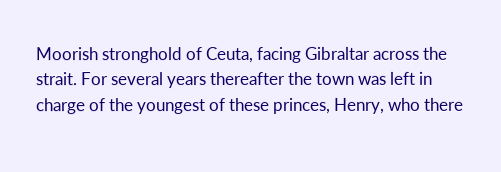Moorish stronghold of Ceuta, facing Gibraltar across the strait. For several years thereafter the town was left in charge of the youngest of these princes, Henry, who there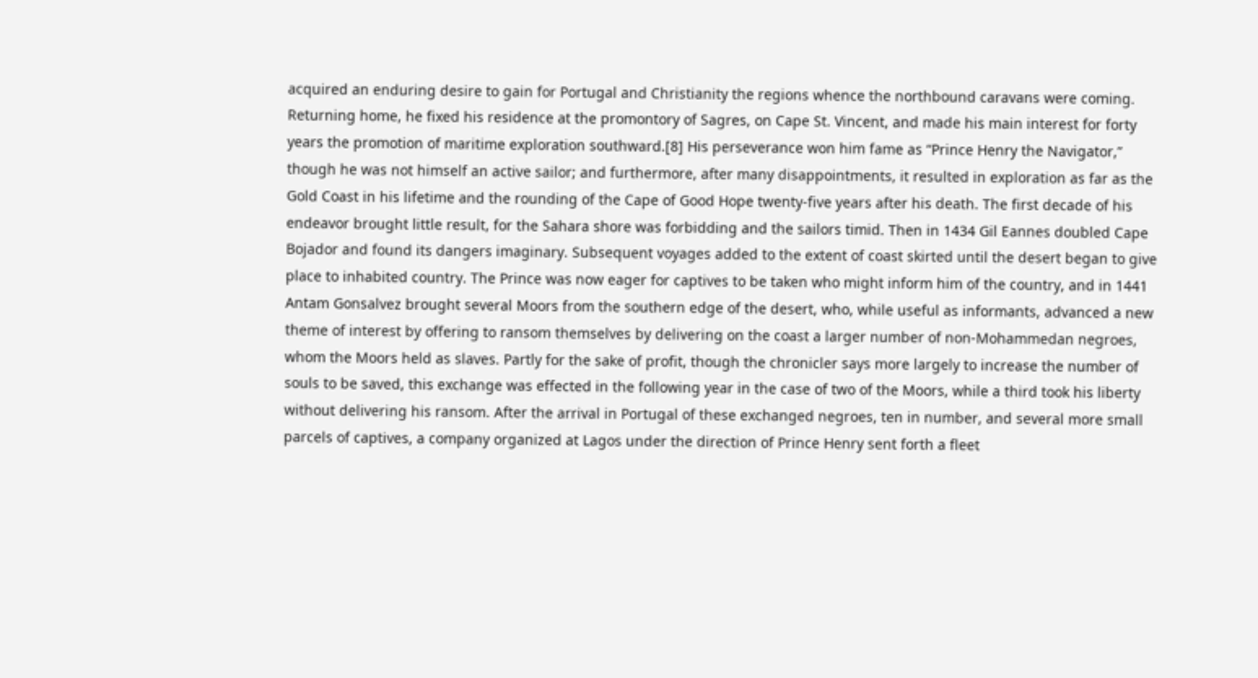acquired an enduring desire to gain for Portugal and Christianity the regions whence the northbound caravans were coming. Returning home, he fixed his residence at the promontory of Sagres, on Cape St. Vincent, and made his main interest for forty years the promotion of maritime exploration southward.[8] His perseverance won him fame as “Prince Henry the Navigator,” though he was not himself an active sailor; and furthermore, after many disappointments, it resulted in exploration as far as the Gold Coast in his lifetime and the rounding of the Cape of Good Hope twenty-five years after his death. The first decade of his endeavor brought little result, for the Sahara shore was forbidding and the sailors timid. Then in 1434 Gil Eannes doubled Cape Bojador and found its dangers imaginary. Subsequent voyages added to the extent of coast skirted until the desert began to give place to inhabited country. The Prince was now eager for captives to be taken who might inform him of the country, and in 1441 Antam Gonsalvez brought several Moors from the southern edge of the desert, who, while useful as informants, advanced a new theme of interest by offering to ransom themselves by delivering on the coast a larger number of non-Mohammedan negroes, whom the Moors held as slaves. Partly for the sake of profit, though the chronicler says more largely to increase the number of souls to be saved, this exchange was effected in the following year in the case of two of the Moors, while a third took his liberty without delivering his ransom. After the arrival in Portugal of these exchanged negroes, ten in number, and several more small parcels of captives, a company organized at Lagos under the direction of Prince Henry sent forth a fleet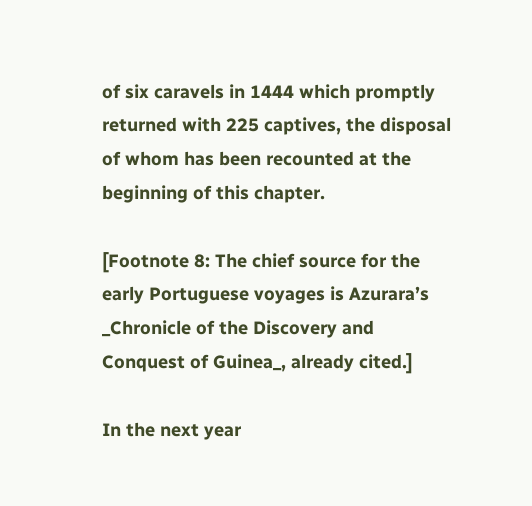of six caravels in 1444 which promptly returned with 225 captives, the disposal of whom has been recounted at the beginning of this chapter.

[Footnote 8: The chief source for the early Portuguese voyages is Azurara’s _Chronicle of the Discovery and Conquest of Guinea_, already cited.]

In the next year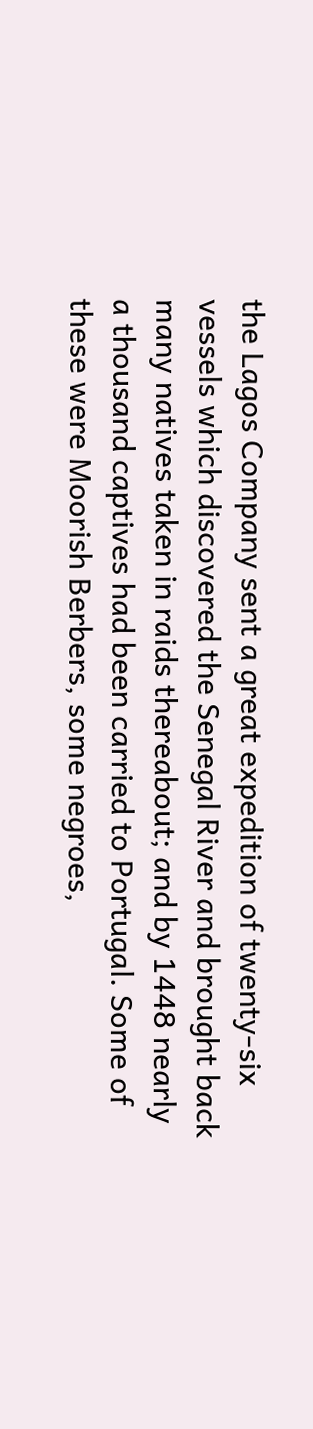the Lagos Company sent a great expedition of twenty-six vessels which discovered the Senegal River and brought back many natives taken in raids thereabout; and by 1448 nearly a thousand captives had been carried to Portugal. Some of these were Moorish Berbers, some negroes,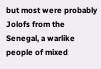but most were probably Jolofs from the Senegal, a warlike people of mixed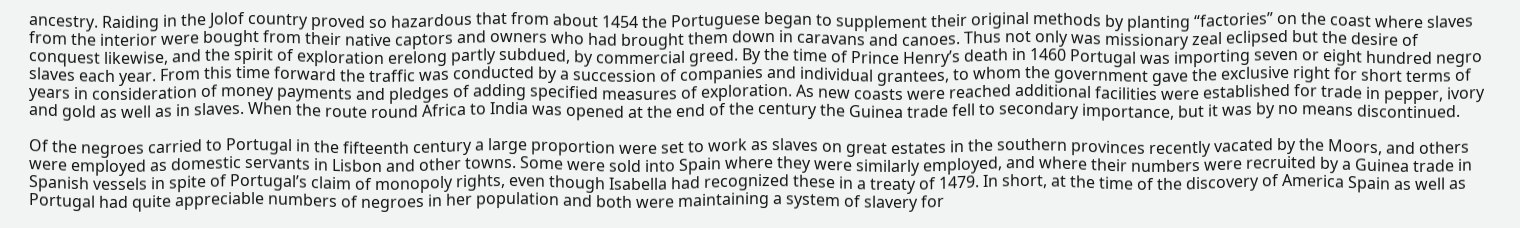ancestry. Raiding in the Jolof country proved so hazardous that from about 1454 the Portuguese began to supplement their original methods by planting “factories” on the coast where slaves from the interior were bought from their native captors and owners who had brought them down in caravans and canoes. Thus not only was missionary zeal eclipsed but the desire of conquest likewise, and the spirit of exploration erelong partly subdued, by commercial greed. By the time of Prince Henry’s death in 1460 Portugal was importing seven or eight hundred negro slaves each year. From this time forward the traffic was conducted by a succession of companies and individual grantees, to whom the government gave the exclusive right for short terms of years in consideration of money payments and pledges of adding specified measures of exploration. As new coasts were reached additional facilities were established for trade in pepper, ivory and gold as well as in slaves. When the route round Africa to India was opened at the end of the century the Guinea trade fell to secondary importance, but it was by no means discontinued.

Of the negroes carried to Portugal in the fifteenth century a large proportion were set to work as slaves on great estates in the southern provinces recently vacated by the Moors, and others were employed as domestic servants in Lisbon and other towns. Some were sold into Spain where they were similarly employed, and where their numbers were recruited by a Guinea trade in Spanish vessels in spite of Portugal’s claim of monopoly rights, even though Isabella had recognized these in a treaty of 1479. In short, at the time of the discovery of America Spain as well as Portugal had quite appreciable numbers of negroes in her population and both were maintaining a system of slavery for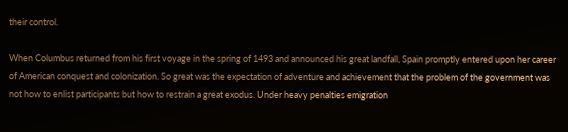their control.

When Columbus returned from his first voyage in the spring of 1493 and announced his great landfall, Spain promptly entered upon her career of American conquest and colonization. So great was the expectation of adventure and achievement that the problem of the government was not how to enlist participants but how to restrain a great exodus. Under heavy penalties emigration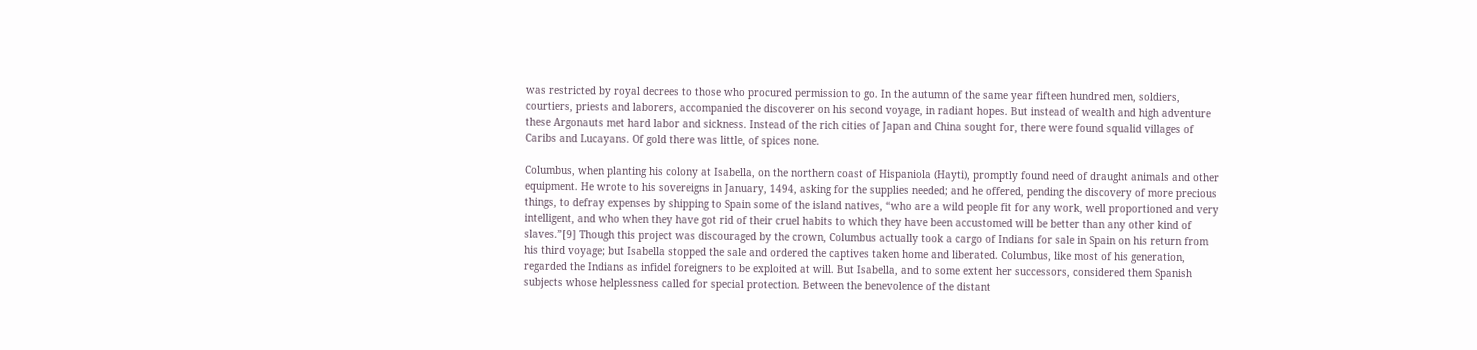was restricted by royal decrees to those who procured permission to go. In the autumn of the same year fifteen hundred men, soldiers, courtiers, priests and laborers, accompanied the discoverer on his second voyage, in radiant hopes. But instead of wealth and high adventure these Argonauts met hard labor and sickness. Instead of the rich cities of Japan and China sought for, there were found squalid villages of Caribs and Lucayans. Of gold there was little, of spices none.

Columbus, when planting his colony at Isabella, on the northern coast of Hispaniola (Hayti), promptly found need of draught animals and other equipment. He wrote to his sovereigns in January, 1494, asking for the supplies needed; and he offered, pending the discovery of more precious things, to defray expenses by shipping to Spain some of the island natives, “who are a wild people fit for any work, well proportioned and very intelligent, and who when they have got rid of their cruel habits to which they have been accustomed will be better than any other kind of slaves.”[9] Though this project was discouraged by the crown, Columbus actually took a cargo of Indians for sale in Spain on his return from his third voyage; but Isabella stopped the sale and ordered the captives taken home and liberated. Columbus, like most of his generation, regarded the Indians as infidel foreigners to be exploited at will. But Isabella, and to some extent her successors, considered them Spanish subjects whose helplessness called for special protection. Between the benevolence of the distant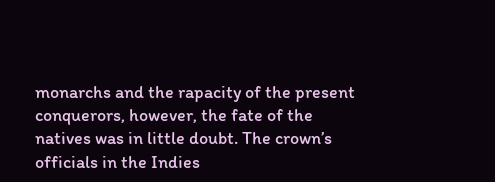monarchs and the rapacity of the present conquerors, however, the fate of the natives was in little doubt. The crown’s officials in the Indies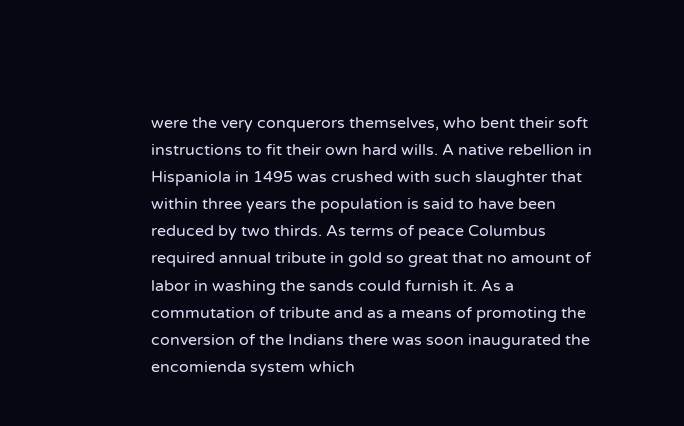were the very conquerors themselves, who bent their soft instructions to fit their own hard wills. A native rebellion in Hispaniola in 1495 was crushed with such slaughter that within three years the population is said to have been reduced by two thirds. As terms of peace Columbus required annual tribute in gold so great that no amount of labor in washing the sands could furnish it. As a commutation of tribute and as a means of promoting the conversion of the Indians there was soon inaugurated the encomienda system which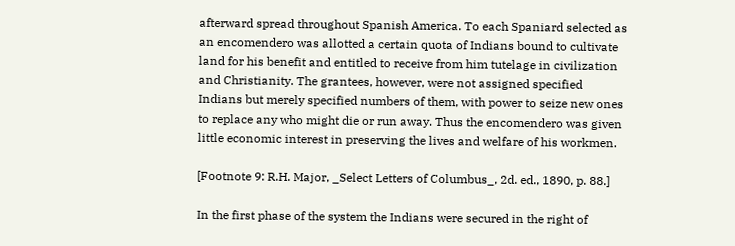afterward spread throughout Spanish America. To each Spaniard selected as an encomendero was allotted a certain quota of Indians bound to cultivate land for his benefit and entitled to receive from him tutelage in civilization and Christianity. The grantees, however, were not assigned specified Indians but merely specified numbers of them, with power to seize new ones to replace any who might die or run away. Thus the encomendero was given little economic interest in preserving the lives and welfare of his workmen.

[Footnote 9: R.H. Major, _Select Letters of Columbus_, 2d. ed., 1890, p. 88.]

In the first phase of the system the Indians were secured in the right of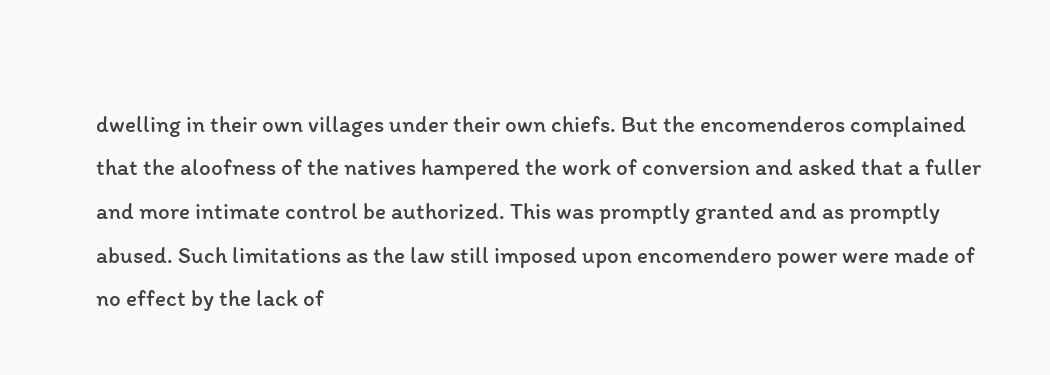dwelling in their own villages under their own chiefs. But the encomenderos complained that the aloofness of the natives hampered the work of conversion and asked that a fuller and more intimate control be authorized. This was promptly granted and as promptly abused. Such limitations as the law still imposed upon encomendero power were made of no effect by the lack of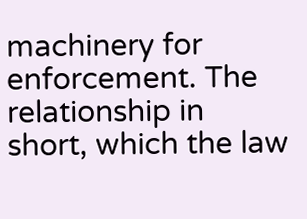machinery for enforcement. The relationship in short, which the law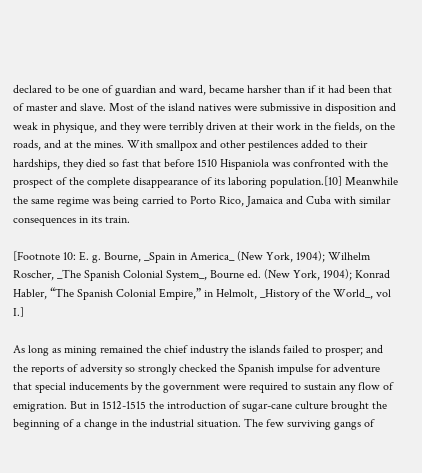declared to be one of guardian and ward, became harsher than if it had been that of master and slave. Most of the island natives were submissive in disposition and weak in physique, and they were terribly driven at their work in the fields, on the roads, and at the mines. With smallpox and other pestilences added to their hardships, they died so fast that before 1510 Hispaniola was confronted with the prospect of the complete disappearance of its laboring population.[10] Meanwhile the same regime was being carried to Porto Rico, Jamaica and Cuba with similar consequences in its train.

[Footnote 10: E. g. Bourne, _Spain in America_ (New York, 1904); Wilhelm Roscher, _The Spanish Colonial System_, Bourne ed. (New York, 1904); Konrad Habler, “The Spanish Colonial Empire,” in Helmolt, _History of the World_, vol I.]

As long as mining remained the chief industry the islands failed to prosper; and the reports of adversity so strongly checked the Spanish impulse for adventure that special inducements by the government were required to sustain any flow of emigration. But in 1512-1515 the introduction of sugar-cane culture brought the beginning of a change in the industrial situation. The few surviving gangs of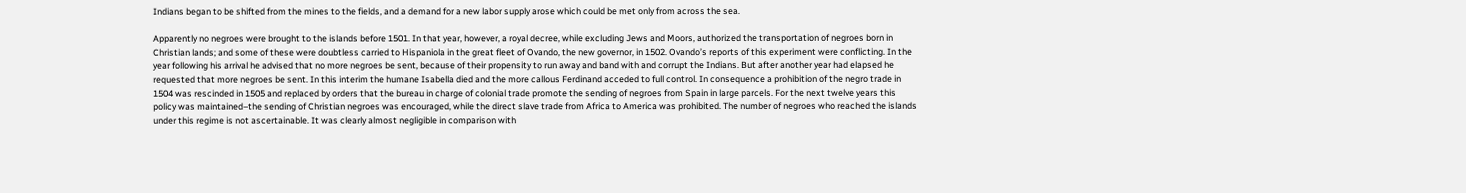Indians began to be shifted from the mines to the fields, and a demand for a new labor supply arose which could be met only from across the sea.

Apparently no negroes were brought to the islands before 1501. In that year, however, a royal decree, while excluding Jews and Moors, authorized the transportation of negroes born in Christian lands; and some of these were doubtless carried to Hispaniola in the great fleet of Ovando, the new governor, in 1502. Ovando’s reports of this experiment were conflicting. In the year following his arrival he advised that no more negroes be sent, because of their propensity to run away and band with and corrupt the Indians. But after another year had elapsed he requested that more negroes be sent. In this interim the humane Isabella died and the more callous Ferdinand acceded to full control. In consequence a prohibition of the negro trade in 1504 was rescinded in 1505 and replaced by orders that the bureau in charge of colonial trade promote the sending of negroes from Spain in large parcels. For the next twelve years this policy was maintained–the sending of Christian negroes was encouraged, while the direct slave trade from Africa to America was prohibited. The number of negroes who reached the islands under this regime is not ascertainable. It was clearly almost negligible in comparison with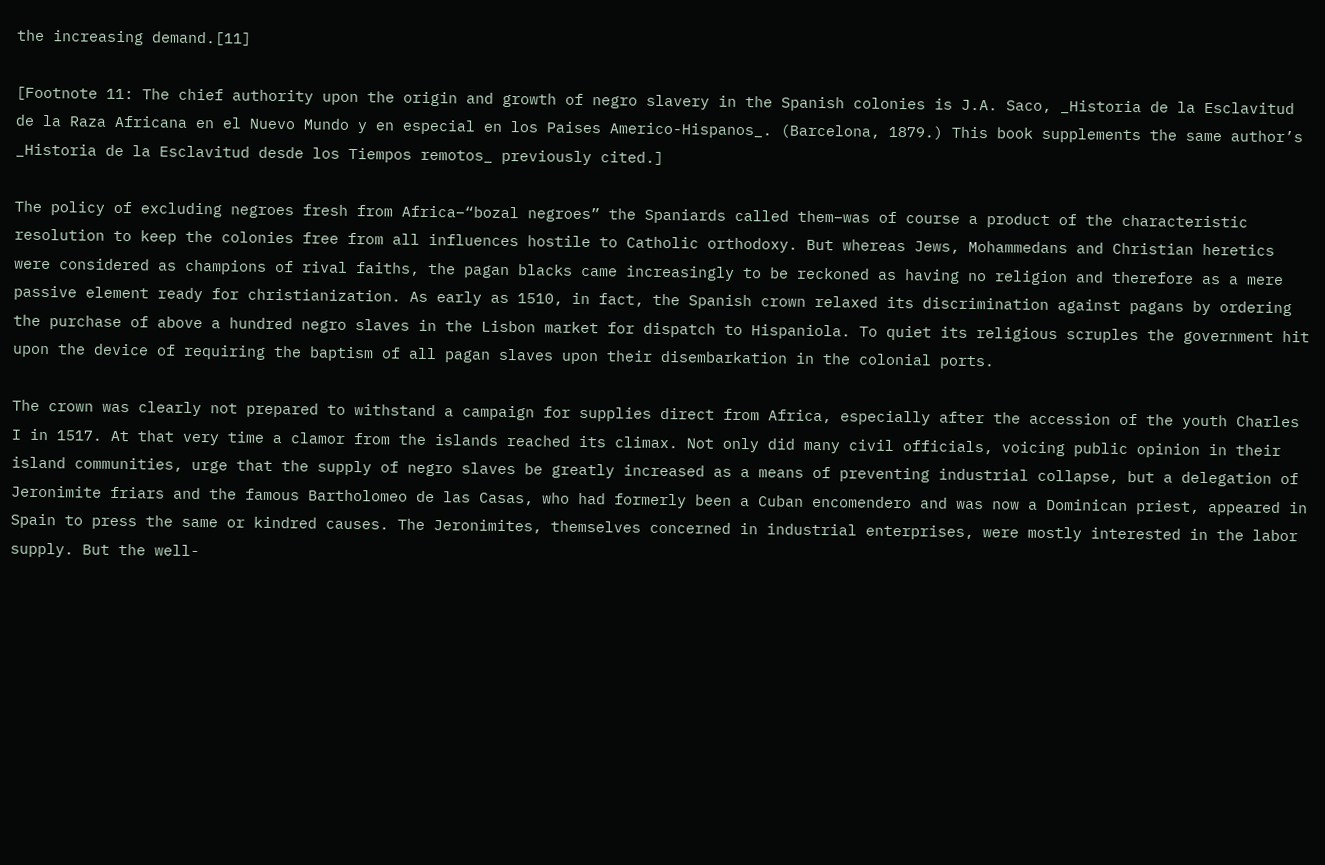the increasing demand.[11]

[Footnote 11: The chief authority upon the origin and growth of negro slavery in the Spanish colonies is J.A. Saco, _Historia de la Esclavitud de la Raza Africana en el Nuevo Mundo y en especial en los Paises Americo-Hispanos_. (Barcelona, 1879.) This book supplements the same author’s _Historia de la Esclavitud desde los Tiempos remotos_ previously cited.]

The policy of excluding negroes fresh from Africa–“bozal negroes” the Spaniards called them–was of course a product of the characteristic resolution to keep the colonies free from all influences hostile to Catholic orthodoxy. But whereas Jews, Mohammedans and Christian heretics were considered as champions of rival faiths, the pagan blacks came increasingly to be reckoned as having no religion and therefore as a mere passive element ready for christianization. As early as 1510, in fact, the Spanish crown relaxed its discrimination against pagans by ordering the purchase of above a hundred negro slaves in the Lisbon market for dispatch to Hispaniola. To quiet its religious scruples the government hit upon the device of requiring the baptism of all pagan slaves upon their disembarkation in the colonial ports.

The crown was clearly not prepared to withstand a campaign for supplies direct from Africa, especially after the accession of the youth Charles I in 1517. At that very time a clamor from the islands reached its climax. Not only did many civil officials, voicing public opinion in their island communities, urge that the supply of negro slaves be greatly increased as a means of preventing industrial collapse, but a delegation of Jeronimite friars and the famous Bartholomeo de las Casas, who had formerly been a Cuban encomendero and was now a Dominican priest, appeared in Spain to press the same or kindred causes. The Jeronimites, themselves concerned in industrial enterprises, were mostly interested in the labor supply. But the well-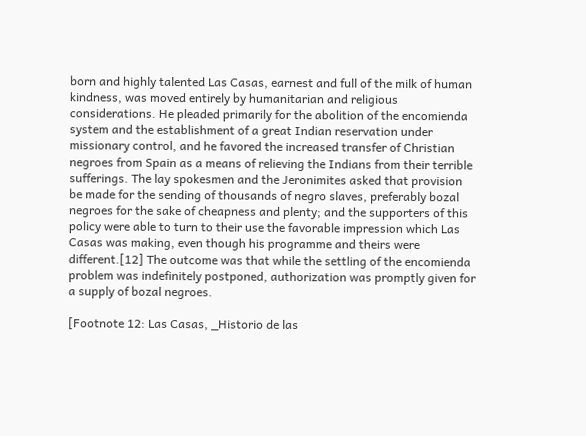born and highly talented Las Casas, earnest and full of the milk of human kindness, was moved entirely by humanitarian and religious considerations. He pleaded primarily for the abolition of the encomienda system and the establishment of a great Indian reservation under missionary control, and he favored the increased transfer of Christian negroes from Spain as a means of relieving the Indians from their terrible sufferings. The lay spokesmen and the Jeronimites asked that provision be made for the sending of thousands of negro slaves, preferably bozal negroes for the sake of cheapness and plenty; and the supporters of this policy were able to turn to their use the favorable impression which Las Casas was making, even though his programme and theirs were different.[12] The outcome was that while the settling of the encomienda problem was indefinitely postponed, authorization was promptly given for a supply of bozal negroes.

[Footnote 12: Las Casas, _Historio de las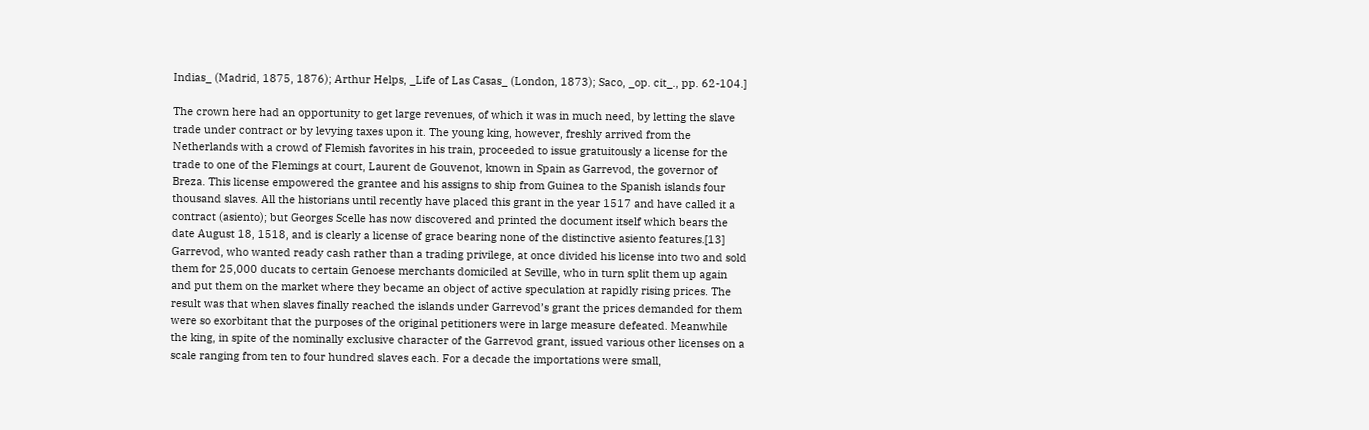Indias_ (Madrid, 1875, 1876); Arthur Helps, _Life of Las Casas_ (London, 1873); Saco, _op. cit_., pp. 62-104.]

The crown here had an opportunity to get large revenues, of which it was in much need, by letting the slave trade under contract or by levying taxes upon it. The young king, however, freshly arrived from the Netherlands with a crowd of Flemish favorites in his train, proceeded to issue gratuitously a license for the trade to one of the Flemings at court, Laurent de Gouvenot, known in Spain as Garrevod, the governor of Breza. This license empowered the grantee and his assigns to ship from Guinea to the Spanish islands four thousand slaves. All the historians until recently have placed this grant in the year 1517 and have called it a contract (asiento); but Georges Scelle has now discovered and printed the document itself which bears the date August 18, 1518, and is clearly a license of grace bearing none of the distinctive asiento features.[13] Garrevod, who wanted ready cash rather than a trading privilege, at once divided his license into two and sold them for 25,000 ducats to certain Genoese merchants domiciled at Seville, who in turn split them up again and put them on the market where they became an object of active speculation at rapidly rising prices. The result was that when slaves finally reached the islands under Garrevod’s grant the prices demanded for them were so exorbitant that the purposes of the original petitioners were in large measure defeated. Meanwhile the king, in spite of the nominally exclusive character of the Garrevod grant, issued various other licenses on a scale ranging from ten to four hundred slaves each. For a decade the importations were small,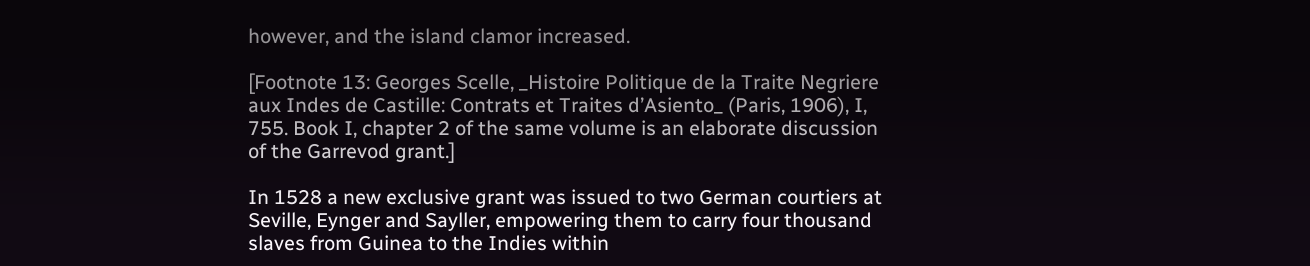however, and the island clamor increased.

[Footnote 13: Georges Scelle, _Histoire Politique de la Traite Negriere aux Indes de Castille: Contrats et Traites d’Asiento_ (Paris, 1906), I, 755. Book I, chapter 2 of the same volume is an elaborate discussion of the Garrevod grant.]

In 1528 a new exclusive grant was issued to two German courtiers at Seville, Eynger and Sayller, empowering them to carry four thousand slaves from Guinea to the Indies within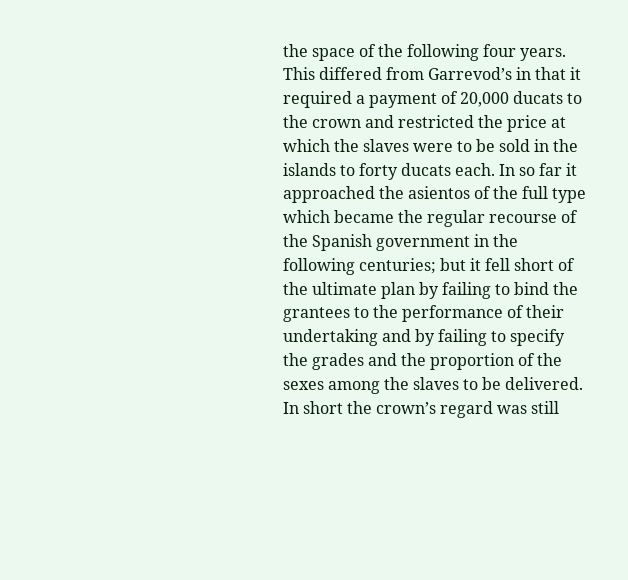the space of the following four years. This differed from Garrevod’s in that it required a payment of 20,000 ducats to the crown and restricted the price at which the slaves were to be sold in the islands to forty ducats each. In so far it approached the asientos of the full type which became the regular recourse of the Spanish government in the following centuries; but it fell short of the ultimate plan by failing to bind the grantees to the performance of their undertaking and by failing to specify the grades and the proportion of the sexes among the slaves to be delivered. In short the crown’s regard was still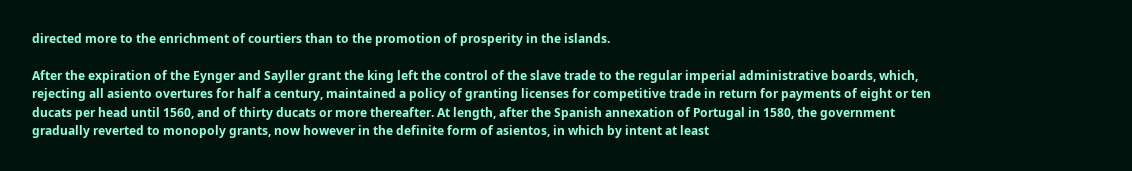directed more to the enrichment of courtiers than to the promotion of prosperity in the islands.

After the expiration of the Eynger and Sayller grant the king left the control of the slave trade to the regular imperial administrative boards, which, rejecting all asiento overtures for half a century, maintained a policy of granting licenses for competitive trade in return for payments of eight or ten ducats per head until 1560, and of thirty ducats or more thereafter. At length, after the Spanish annexation of Portugal in 1580, the government gradually reverted to monopoly grants, now however in the definite form of asientos, in which by intent at least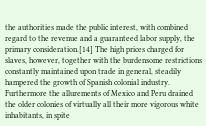the authorities made the public interest, with combined regard to the revenue and a guaranteed labor supply, the primary consideration.[14] The high prices charged for slaves, however, together with the burdensome restrictions constantly maintained upon trade in general, steadily hampered the growth of Spanish colonial industry. Furthermore the allurements of Mexico and Peru drained the older colonies of virtually all their more vigorous white inhabitants, in spite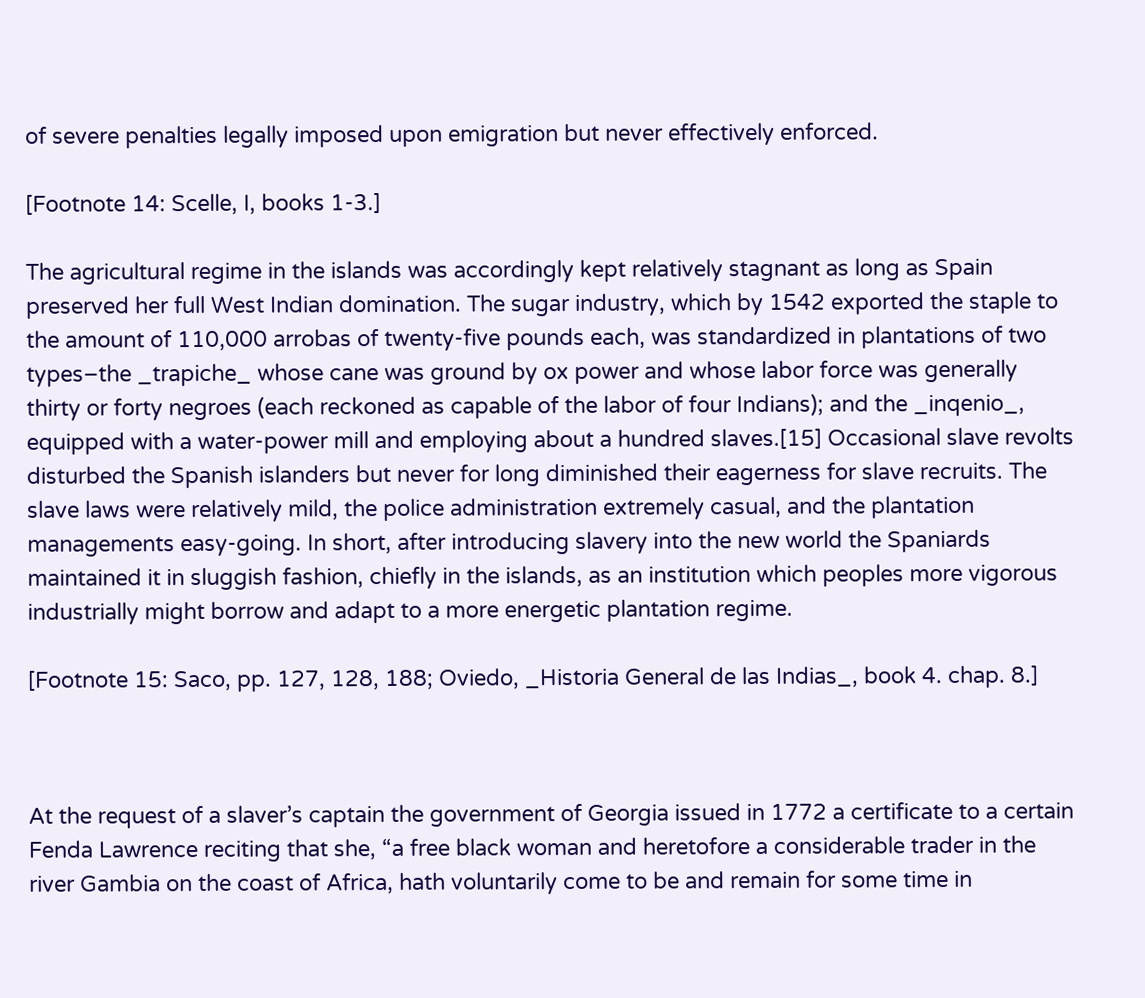of severe penalties legally imposed upon emigration but never effectively enforced.

[Footnote 14: Scelle, I, books 1-3.]

The agricultural regime in the islands was accordingly kept relatively stagnant as long as Spain preserved her full West Indian domination. The sugar industry, which by 1542 exported the staple to the amount of 110,000 arrobas of twenty-five pounds each, was standardized in plantations of two types–the _trapiche_ whose cane was ground by ox power and whose labor force was generally thirty or forty negroes (each reckoned as capable of the labor of four Indians); and the _inqenio_, equipped with a water-power mill and employing about a hundred slaves.[15] Occasional slave revolts disturbed the Spanish islanders but never for long diminished their eagerness for slave recruits. The slave laws were relatively mild, the police administration extremely casual, and the plantation managements easy-going. In short, after introducing slavery into the new world the Spaniards maintained it in sluggish fashion, chiefly in the islands, as an institution which peoples more vigorous industrially might borrow and adapt to a more energetic plantation regime.

[Footnote 15: Saco, pp. 127, 128, 188; Oviedo, _Historia General de las Indias_, book 4. chap. 8.]



At the request of a slaver’s captain the government of Georgia issued in 1772 a certificate to a certain Fenda Lawrence reciting that she, “a free black woman and heretofore a considerable trader in the river Gambia on the coast of Africa, hath voluntarily come to be and remain for some time in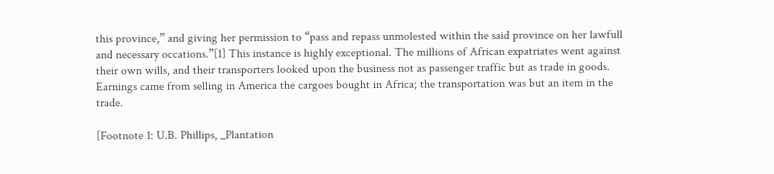this province,” and giving her permission to “pass and repass unmolested within the said province on her lawfull and necessary occations.”[1] This instance is highly exceptional. The millions of African expatriates went against their own wills, and their transporters looked upon the business not as passenger traffic but as trade in goods. Earnings came from selling in America the cargoes bought in Africa; the transportation was but an item in the trade.

[Footnote 1: U.B. Phillips, _Plantation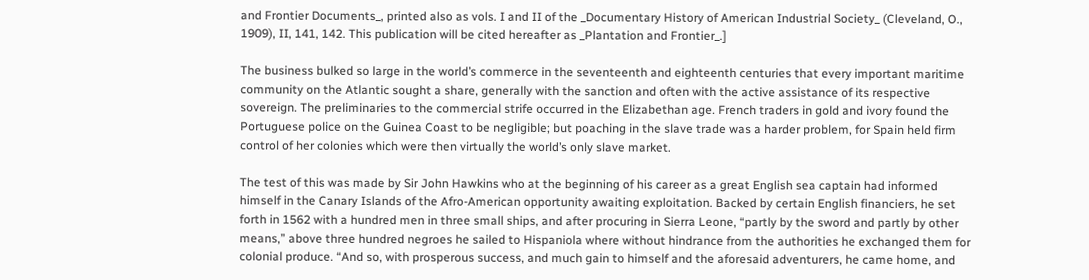and Frontier Documents_, printed also as vols. I and II of the _Documentary History of American Industrial Society_ (Cleveland, O., 1909), II, 141, 142. This publication will be cited hereafter as _Plantation and Frontier_.]

The business bulked so large in the world’s commerce in the seventeenth and eighteenth centuries that every important maritime community on the Atlantic sought a share, generally with the sanction and often with the active assistance of its respective sovereign. The preliminaries to the commercial strife occurred in the Elizabethan age. French traders in gold and ivory found the Portuguese police on the Guinea Coast to be negligible; but poaching in the slave trade was a harder problem, for Spain held firm control of her colonies which were then virtually the world’s only slave market.

The test of this was made by Sir John Hawkins who at the beginning of his career as a great English sea captain had informed himself in the Canary Islands of the Afro-American opportunity awaiting exploitation. Backed by certain English financiers, he set forth in 1562 with a hundred men in three small ships, and after procuring in Sierra Leone, “partly by the sword and partly by other means,” above three hundred negroes he sailed to Hispaniola where without hindrance from the authorities he exchanged them for colonial produce. “And so, with prosperous success, and much gain to himself and the aforesaid adventurers, he came home, and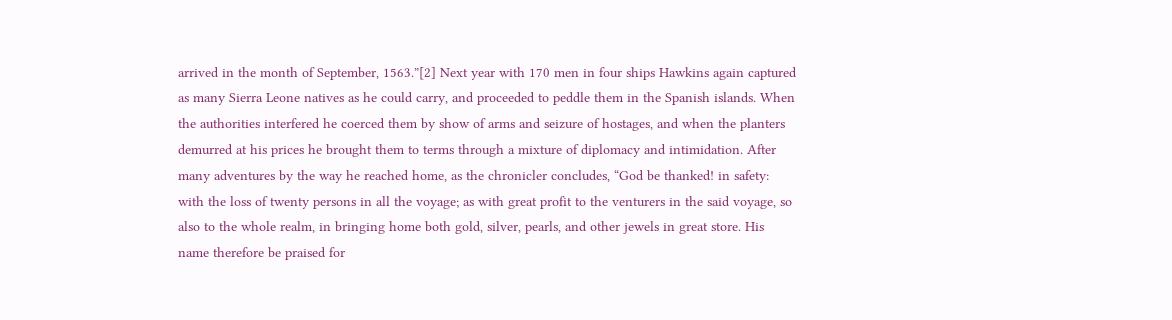arrived in the month of September, 1563.”[2] Next year with 170 men in four ships Hawkins again captured as many Sierra Leone natives as he could carry, and proceeded to peddle them in the Spanish islands. When the authorities interfered he coerced them by show of arms and seizure of hostages, and when the planters demurred at his prices he brought them to terms through a mixture of diplomacy and intimidation. After many adventures by the way he reached home, as the chronicler concludes, “God be thanked! in safety: with the loss of twenty persons in all the voyage; as with great profit to the venturers in the said voyage, so also to the whole realm, in bringing home both gold, silver, pearls, and other jewels in great store. His name therefore be praised for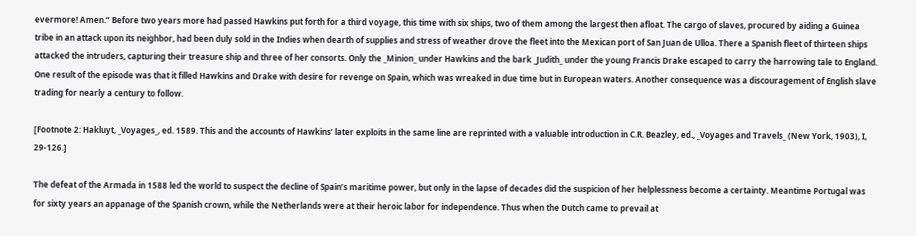evermore! Amen.” Before two years more had passed Hawkins put forth for a third voyage, this time with six ships, two of them among the largest then afloat. The cargo of slaves, procured by aiding a Guinea tribe in an attack upon its neighbor, had been duly sold in the Indies when dearth of supplies and stress of weather drove the fleet into the Mexican port of San Juan de Ulloa. There a Spanish fleet of thirteen ships attacked the intruders, capturing their treasure ship and three of her consorts. Only the _Minion_ under Hawkins and the bark _Judith_ under the young Francis Drake escaped to carry the harrowing tale to England. One result of the episode was that it filled Hawkins and Drake with desire for revenge on Spain, which was wreaked in due time but in European waters. Another consequence was a discouragement of English slave trading for nearly a century to follow.

[Footnote 2: Hakluyt, _Voyages_, ed. 1589. This and the accounts of Hawkins’ later exploits in the same line are reprinted with a valuable introduction in C.R. Beazley, ed., _Voyages and Travels_ (New York, 1903), I, 29-126.]

The defeat of the Armada in 1588 led the world to suspect the decline of Spain’s maritime power, but only in the lapse of decades did the suspicion of her helplessness become a certainty. Meantime Portugal was for sixty years an appanage of the Spanish crown, while the Netherlands were at their heroic labor for independence. Thus when the Dutch came to prevail at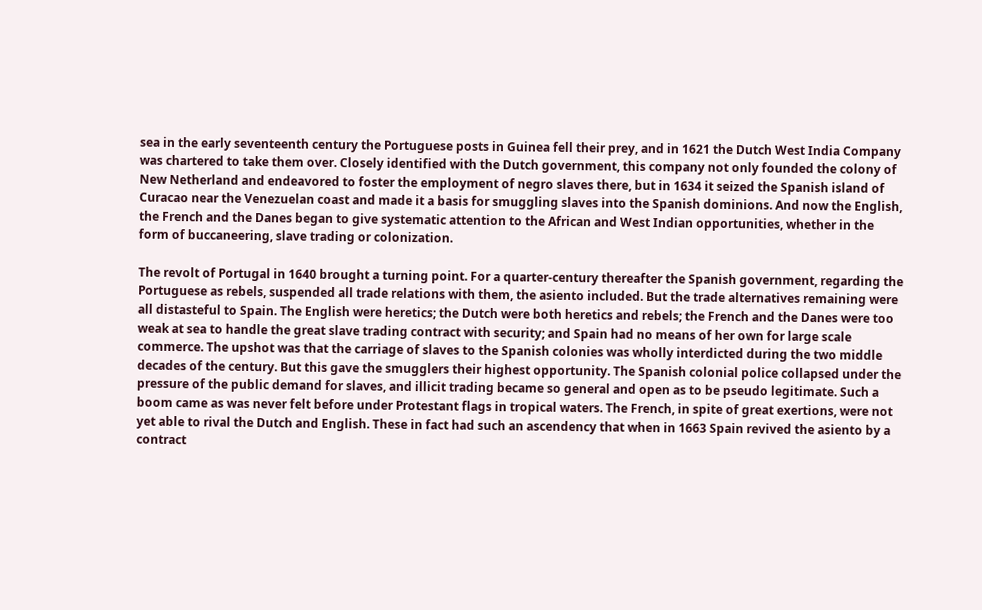sea in the early seventeenth century the Portuguese posts in Guinea fell their prey, and in 1621 the Dutch West India Company was chartered to take them over. Closely identified with the Dutch government, this company not only founded the colony of New Netherland and endeavored to foster the employment of negro slaves there, but in 1634 it seized the Spanish island of Curacao near the Venezuelan coast and made it a basis for smuggling slaves into the Spanish dominions. And now the English, the French and the Danes began to give systematic attention to the African and West Indian opportunities, whether in the form of buccaneering, slave trading or colonization.

The revolt of Portugal in 1640 brought a turning point. For a quarter-century thereafter the Spanish government, regarding the Portuguese as rebels, suspended all trade relations with them, the asiento included. But the trade alternatives remaining were all distasteful to Spain. The English were heretics; the Dutch were both heretics and rebels; the French and the Danes were too weak at sea to handle the great slave trading contract with security; and Spain had no means of her own for large scale commerce. The upshot was that the carriage of slaves to the Spanish colonies was wholly interdicted during the two middle decades of the century. But this gave the smugglers their highest opportunity. The Spanish colonial police collapsed under the pressure of the public demand for slaves, and illicit trading became so general and open as to be pseudo legitimate. Such a boom came as was never felt before under Protestant flags in tropical waters. The French, in spite of great exertions, were not yet able to rival the Dutch and English. These in fact had such an ascendency that when in 1663 Spain revived the asiento by a contract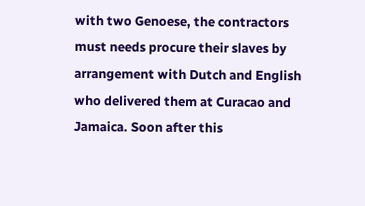with two Genoese, the contractors must needs procure their slaves by arrangement with Dutch and English who delivered them at Curacao and Jamaica. Soon after this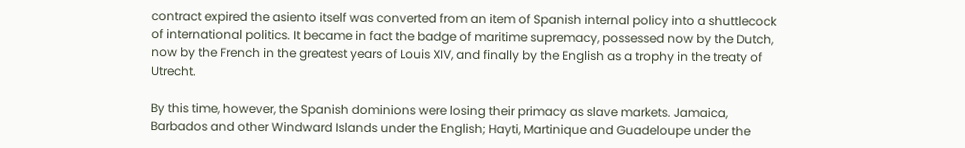contract expired the asiento itself was converted from an item of Spanish internal policy into a shuttlecock of international politics. It became in fact the badge of maritime supremacy, possessed now by the Dutch, now by the French in the greatest years of Louis XIV, and finally by the English as a trophy in the treaty of Utrecht.

By this time, however, the Spanish dominions were losing their primacy as slave markets. Jamaica, Barbados and other Windward Islands under the English; Hayti, Martinique and Guadeloupe under the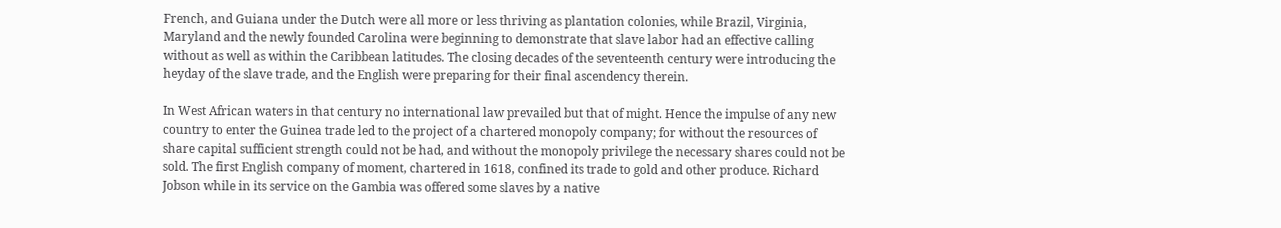French, and Guiana under the Dutch were all more or less thriving as plantation colonies, while Brazil, Virginia, Maryland and the newly founded Carolina were beginning to demonstrate that slave labor had an effective calling without as well as within the Caribbean latitudes. The closing decades of the seventeenth century were introducing the heyday of the slave trade, and the English were preparing for their final ascendency therein.

In West African waters in that century no international law prevailed but that of might. Hence the impulse of any new country to enter the Guinea trade led to the project of a chartered monopoly company; for without the resources of share capital sufficient strength could not be had, and without the monopoly privilege the necessary shares could not be sold. The first English company of moment, chartered in 1618, confined its trade to gold and other produce. Richard Jobson while in its service on the Gambia was offered some slaves by a native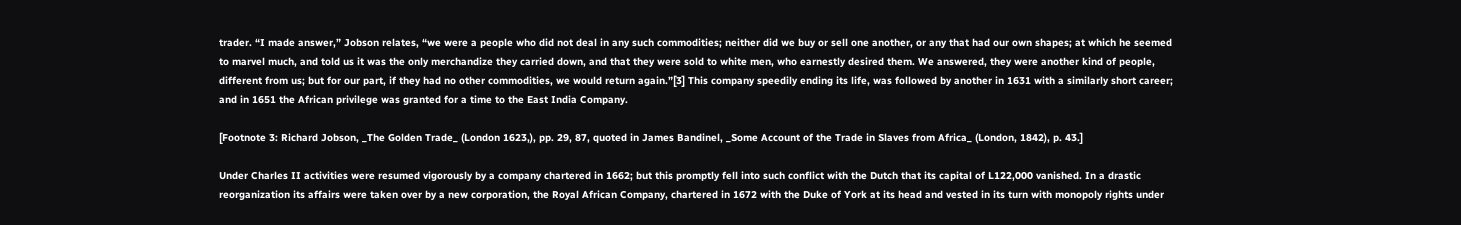trader. “I made answer,” Jobson relates, “we were a people who did not deal in any such commodities; neither did we buy or sell one another, or any that had our own shapes; at which he seemed to marvel much, and told us it was the only merchandize they carried down, and that they were sold to white men, who earnestly desired them. We answered, they were another kind of people, different from us; but for our part, if they had no other commodities, we would return again.”[3] This company speedily ending its life, was followed by another in 1631 with a similarly short career; and in 1651 the African privilege was granted for a time to the East India Company.

[Footnote 3: Richard Jobson, _The Golden Trade_ (London 1623,), pp. 29, 87, quoted in James Bandinel, _Some Account of the Trade in Slaves from Africa_ (London, 1842), p. 43.]

Under Charles II activities were resumed vigorously by a company chartered in 1662; but this promptly fell into such conflict with the Dutch that its capital of L122,000 vanished. In a drastic reorganization its affairs were taken over by a new corporation, the Royal African Company, chartered in 1672 with the Duke of York at its head and vested in its turn with monopoly rights under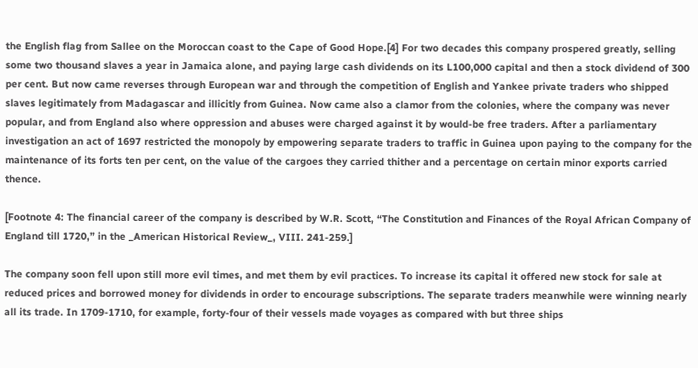the English flag from Sallee on the Moroccan coast to the Cape of Good Hope.[4] For two decades this company prospered greatly, selling some two thousand slaves a year in Jamaica alone, and paying large cash dividends on its L100,000 capital and then a stock dividend of 300 per cent. But now came reverses through European war and through the competition of English and Yankee private traders who shipped slaves legitimately from Madagascar and illicitly from Guinea. Now came also a clamor from the colonies, where the company was never popular, and from England also where oppression and abuses were charged against it by would-be free traders. After a parliamentary investigation an act of 1697 restricted the monopoly by empowering separate traders to traffic in Guinea upon paying to the company for the maintenance of its forts ten per cent, on the value of the cargoes they carried thither and a percentage on certain minor exports carried thence.

[Footnote 4: The financial career of the company is described by W.R. Scott, “The Constitution and Finances of the Royal African Company of England till 1720,” in the _American Historical Review_, VIII. 241-259.]

The company soon fell upon still more evil times, and met them by evil practices. To increase its capital it offered new stock for sale at reduced prices and borrowed money for dividends in order to encourage subscriptions. The separate traders meanwhile were winning nearly all its trade. In 1709-1710, for example, forty-four of their vessels made voyages as compared with but three ships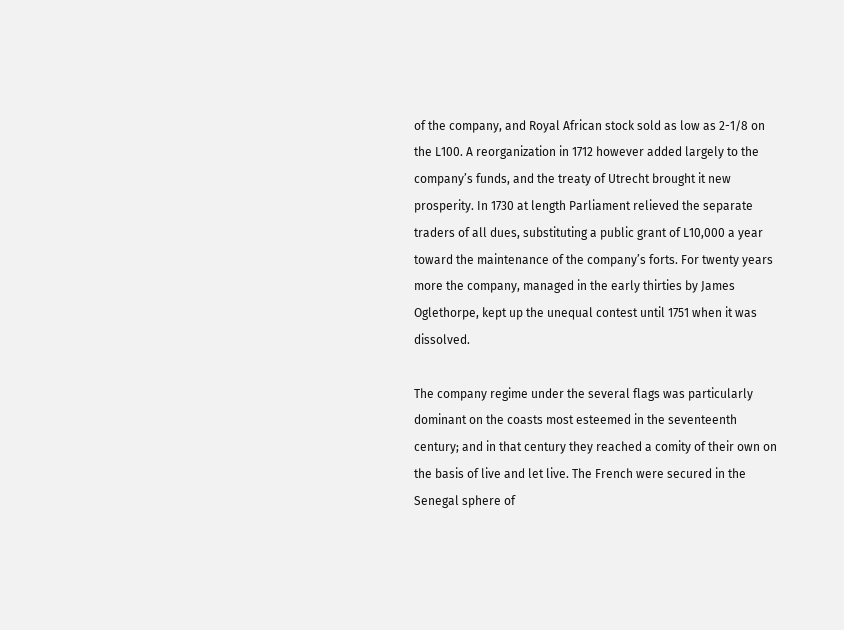of the company, and Royal African stock sold as low as 2-1/8 on the L100. A reorganization in 1712 however added largely to the company’s funds, and the treaty of Utrecht brought it new prosperity. In 1730 at length Parliament relieved the separate traders of all dues, substituting a public grant of L10,000 a year toward the maintenance of the company’s forts. For twenty years more the company, managed in the early thirties by James Oglethorpe, kept up the unequal contest until 1751 when it was dissolved.

The company regime under the several flags was particularly dominant on the coasts most esteemed in the seventeenth century; and in that century they reached a comity of their own on the basis of live and let live. The French were secured in the Senegal sphere of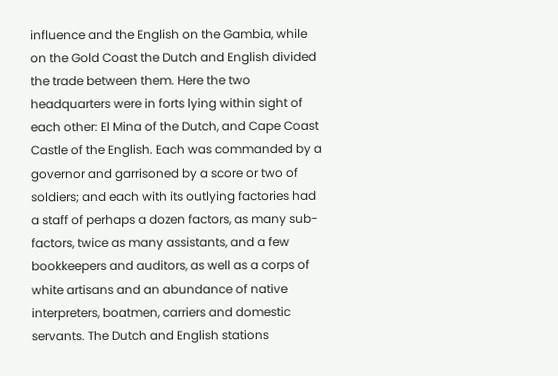influence and the English on the Gambia, while on the Gold Coast the Dutch and English divided the trade between them. Here the two headquarters were in forts lying within sight of each other: El Mina of the Dutch, and Cape Coast Castle of the English. Each was commanded by a governor and garrisoned by a score or two of soldiers; and each with its outlying factories had a staff of perhaps a dozen factors, as many sub-factors, twice as many assistants, and a few bookkeepers and auditors, as well as a corps of white artisans and an abundance of native interpreters, boatmen, carriers and domestic servants. The Dutch and English stations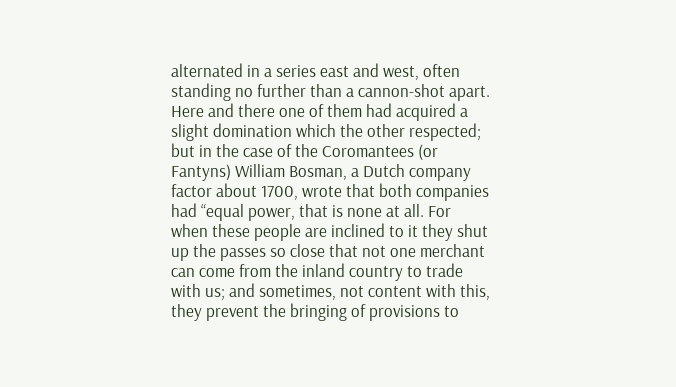alternated in a series east and west, often standing no further than a cannon-shot apart. Here and there one of them had acquired a slight domination which the other respected; but in the case of the Coromantees (or Fantyns) William Bosman, a Dutch company factor about 1700, wrote that both companies had “equal power, that is none at all. For when these people are inclined to it they shut up the passes so close that not one merchant can come from the inland country to trade with us; and sometimes, not content with this, they prevent the bringing of provisions to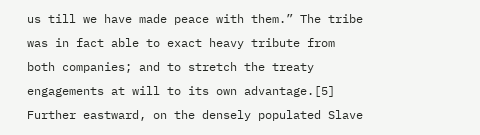us till we have made peace with them.” The tribe was in fact able to exact heavy tribute from both companies; and to stretch the treaty engagements at will to its own advantage.[5] Further eastward, on the densely populated Slave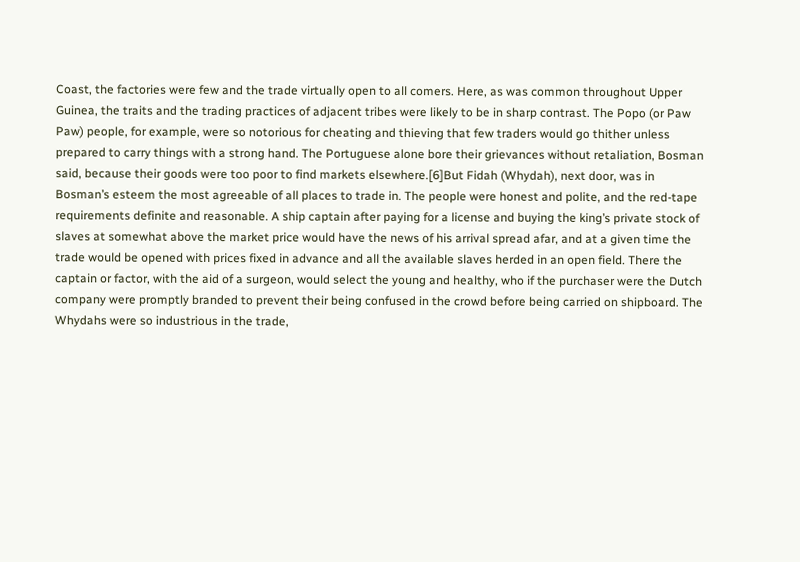Coast, the factories were few and the trade virtually open to all comers. Here, as was common throughout Upper Guinea, the traits and the trading practices of adjacent tribes were likely to be in sharp contrast. The Popo (or Paw Paw) people, for example, were so notorious for cheating and thieving that few traders would go thither unless prepared to carry things with a strong hand. The Portuguese alone bore their grievances without retaliation, Bosman said, because their goods were too poor to find markets elsewhere.[6]But Fidah (Whydah), next door, was in Bosman’s esteem the most agreeable of all places to trade in. The people were honest and polite, and the red-tape requirements definite and reasonable. A ship captain after paying for a license and buying the king’s private stock of slaves at somewhat above the market price would have the news of his arrival spread afar, and at a given time the trade would be opened with prices fixed in advance and all the available slaves herded in an open field. There the captain or factor, with the aid of a surgeon, would select the young and healthy, who if the purchaser were the Dutch company were promptly branded to prevent their being confused in the crowd before being carried on shipboard. The Whydahs were so industrious in the trade,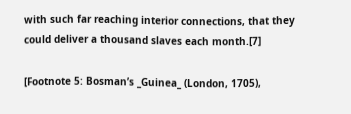with such far reaching interior connections, that they could deliver a thousand slaves each month.[7]

[Footnote 5: Bosman’s _Guinea_ (London, 1705),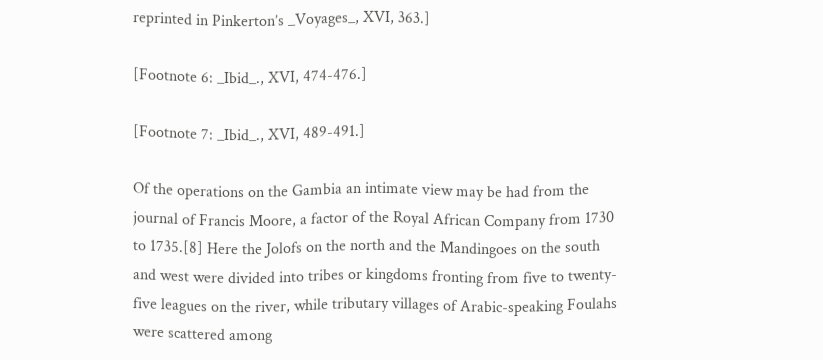reprinted in Pinkerton’s _Voyages_, XVI, 363.]

[Footnote 6: _Ibid_., XVI, 474-476.]

[Footnote 7: _Ibid_., XVI, 489-491.]

Of the operations on the Gambia an intimate view may be had from the journal of Francis Moore, a factor of the Royal African Company from 1730 to 1735.[8] Here the Jolofs on the north and the Mandingoes on the south and west were divided into tribes or kingdoms fronting from five to twenty-five leagues on the river, while tributary villages of Arabic-speaking Foulahs were scattered among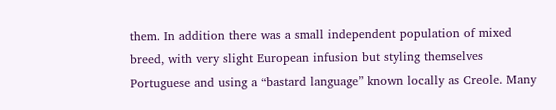them. In addition there was a small independent population of mixed breed, with very slight European infusion but styling themselves Portuguese and using a “bastard language” known locally as Creole. Many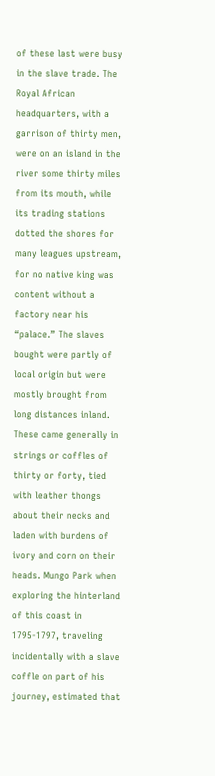of these last were busy in the slave trade. The Royal African headquarters, with a garrison of thirty men, were on an island in the river some thirty miles from its mouth, while its trading stations dotted the shores for many leagues upstream, for no native king was content without a factory near his “palace.” The slaves bought were partly of local origin but were mostly brought from long distances inland. These came generally in strings or coffles of thirty or forty, tied with leather thongs about their necks and laden with burdens of ivory and corn on their heads. Mungo Park when exploring the hinterland of this coast in 1795-1797, traveling incidentally with a slave coffle on part of his journey, estimated that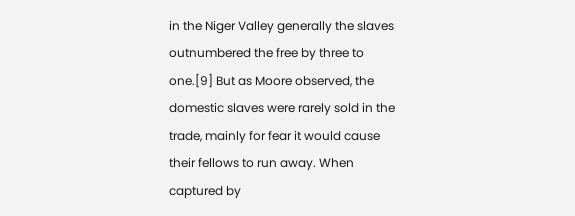in the Niger Valley generally the slaves outnumbered the free by three to one.[9] But as Moore observed, the domestic slaves were rarely sold in the trade, mainly for fear it would cause their fellows to run away. When captured by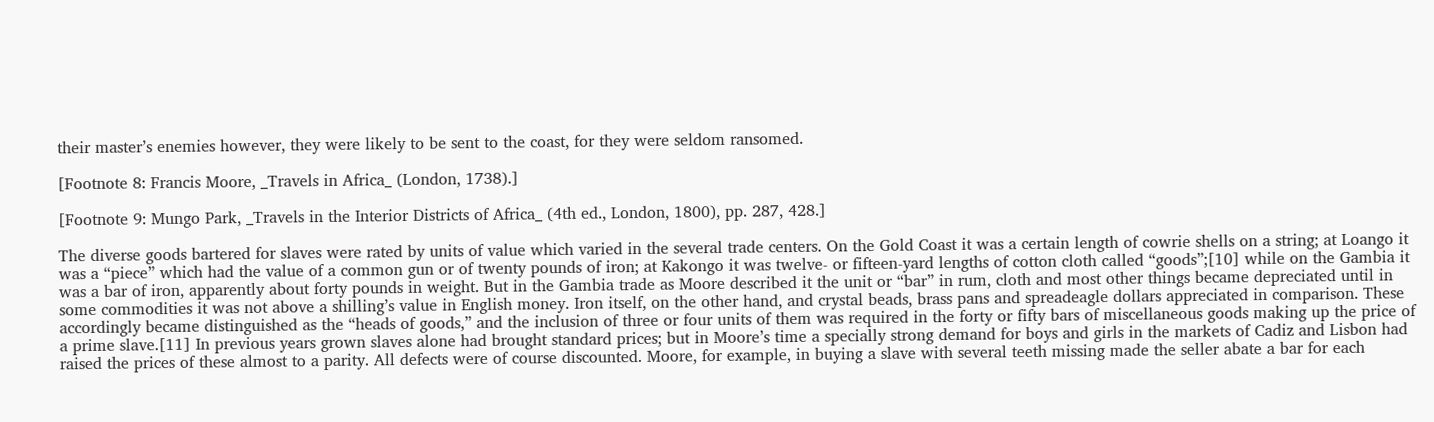their master’s enemies however, they were likely to be sent to the coast, for they were seldom ransomed.

[Footnote 8: Francis Moore, _Travels in Africa_ (London, 1738).]

[Footnote 9: Mungo Park, _Travels in the Interior Districts of Africa_ (4th ed., London, 1800), pp. 287, 428.]

The diverse goods bartered for slaves were rated by units of value which varied in the several trade centers. On the Gold Coast it was a certain length of cowrie shells on a string; at Loango it was a “piece” which had the value of a common gun or of twenty pounds of iron; at Kakongo it was twelve- or fifteen-yard lengths of cotton cloth called “goods”;[10] while on the Gambia it was a bar of iron, apparently about forty pounds in weight. But in the Gambia trade as Moore described it the unit or “bar” in rum, cloth and most other things became depreciated until in some commodities it was not above a shilling’s value in English money. Iron itself, on the other hand, and crystal beads, brass pans and spreadeagle dollars appreciated in comparison. These accordingly became distinguished as the “heads of goods,” and the inclusion of three or four units of them was required in the forty or fifty bars of miscellaneous goods making up the price of a prime slave.[11] In previous years grown slaves alone had brought standard prices; but in Moore’s time a specially strong demand for boys and girls in the markets of Cadiz and Lisbon had raised the prices of these almost to a parity. All defects were of course discounted. Moore, for example, in buying a slave with several teeth missing made the seller abate a bar for each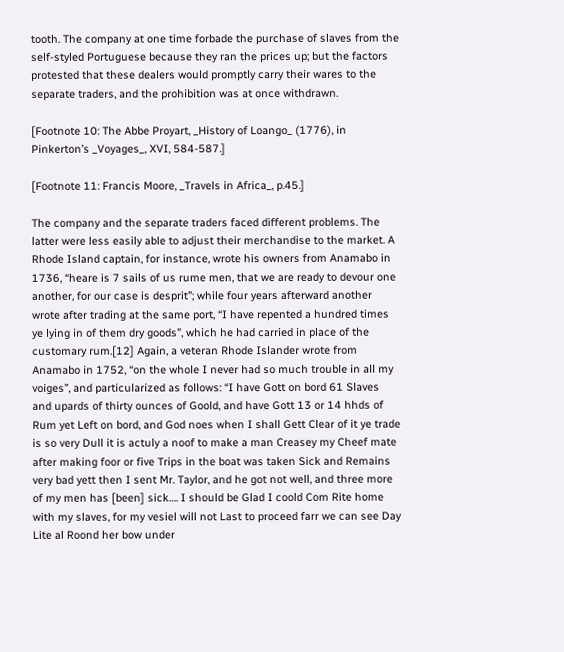tooth. The company at one time forbade the purchase of slaves from the self-styled Portuguese because they ran the prices up; but the factors protested that these dealers would promptly carry their wares to the separate traders, and the prohibition was at once withdrawn.

[Footnote 10: The Abbe Proyart, _History of Loango_ (1776), in Pinkerton’s _Voyages_, XVI, 584-587.]

[Footnote 11: Francis Moore, _Travels in Africa_, p.45.]

The company and the separate traders faced different problems. The latter were less easily able to adjust their merchandise to the market. A Rhode Island captain, for instance, wrote his owners from Anamabo in 1736, “heare is 7 sails of us rume men, that we are ready to devour one another, for our case is desprit”; while four years afterward another wrote after trading at the same port, “I have repented a hundred times ye lying in of them dry goods”, which he had carried in place of the customary rum.[12] Again, a veteran Rhode Islander wrote from Anamabo in 1752, “on the whole I never had so much trouble in all my voiges”, and particularized as follows: “I have Gott on bord 61 Slaves and upards of thirty ounces of Goold, and have Gott 13 or 14 hhds of Rum yet Left on bord, and God noes when I shall Gett Clear of it ye trade is so very Dull it is actuly a noof to make a man Creasey my Cheef mate after making foor or five Trips in the boat was taken Sick and Remains very bad yett then I sent Mr. Taylor, and he got not well, and three more of my men has [been] sick…. I should be Glad I coold Com Rite home with my slaves, for my vesiel will not Last to proceed farr we can see Day Lite al Roond her bow under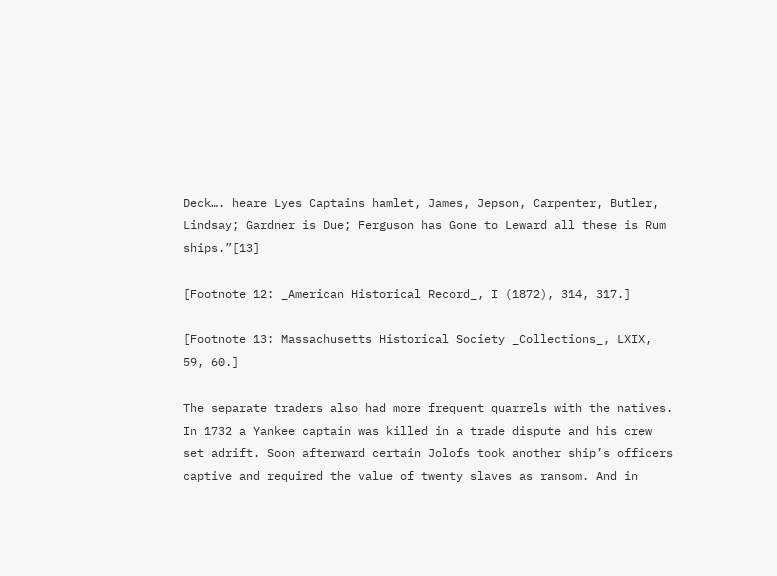Deck…. heare Lyes Captains hamlet, James, Jepson, Carpenter, Butler, Lindsay; Gardner is Due; Ferguson has Gone to Leward all these is Rum ships.”[13]

[Footnote 12: _American Historical Record_, I (1872), 314, 317.]

[Footnote 13: Massachusetts Historical Society _Collections_, LXIX, 59, 60.]

The separate traders also had more frequent quarrels with the natives. In 1732 a Yankee captain was killed in a trade dispute and his crew set adrift. Soon afterward certain Jolofs took another ship’s officers captive and required the value of twenty slaves as ransom. And in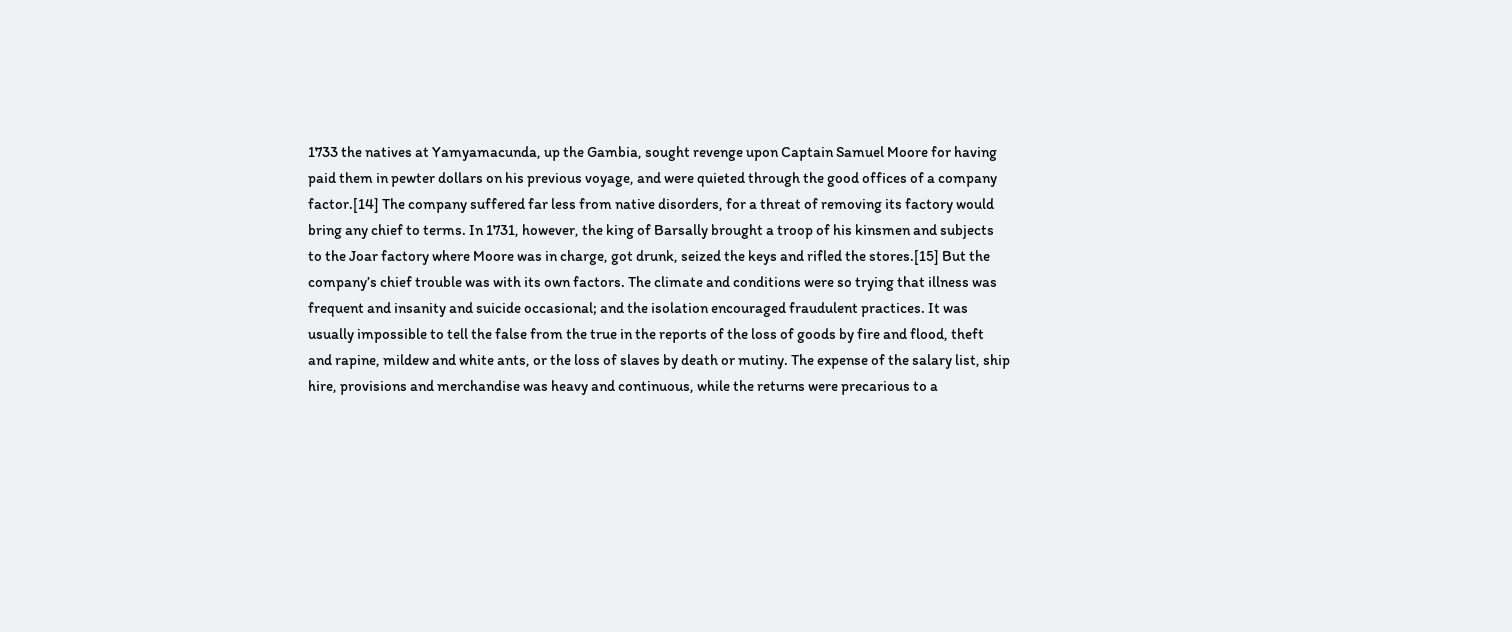1733 the natives at Yamyamacunda, up the Gambia, sought revenge upon Captain Samuel Moore for having paid them in pewter dollars on his previous voyage, and were quieted through the good offices of a company factor.[14] The company suffered far less from native disorders, for a threat of removing its factory would bring any chief to terms. In 1731, however, the king of Barsally brought a troop of his kinsmen and subjects to the Joar factory where Moore was in charge, got drunk, seized the keys and rifled the stores.[15] But the company’s chief trouble was with its own factors. The climate and conditions were so trying that illness was frequent and insanity and suicide occasional; and the isolation encouraged fraudulent practices. It was usually impossible to tell the false from the true in the reports of the loss of goods by fire and flood, theft and rapine, mildew and white ants, or the loss of slaves by death or mutiny. The expense of the salary list, ship hire, provisions and merchandise was heavy and continuous, while the returns were precarious to a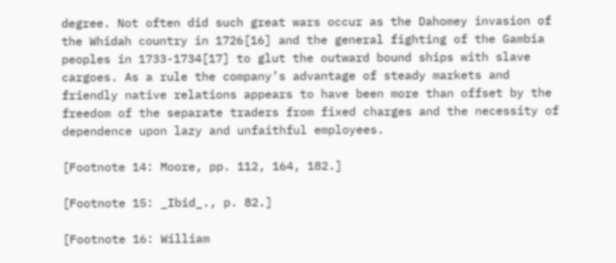degree. Not often did such great wars occur as the Dahomey invasion of the Whidah country in 1726[16] and the general fighting of the Gambia peoples in 1733-1734[17] to glut the outward bound ships with slave cargoes. As a rule the company’s advantage of steady markets and friendly native relations appears to have been more than offset by the freedom of the separate traders from fixed charges and the necessity of dependence upon lazy and unfaithful employees.

[Footnote 14: Moore, pp. 112, 164, 182.]

[Footnote 15: _Ibid_., p. 82.]

[Footnote 16: William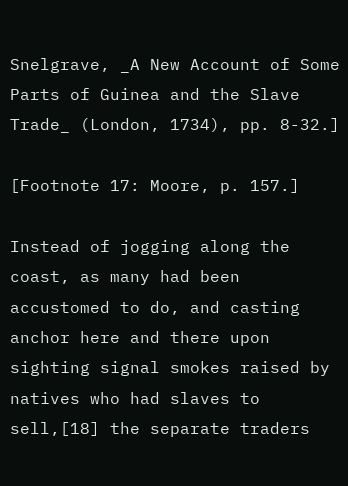Snelgrave, _A New Account of Some Parts of Guinea and the Slave Trade_ (London, 1734), pp. 8-32.]

[Footnote 17: Moore, p. 157.]

Instead of jogging along the coast, as many had been accustomed to do, and casting anchor here and there upon sighting signal smokes raised by natives who had slaves to sell,[18] the separate traders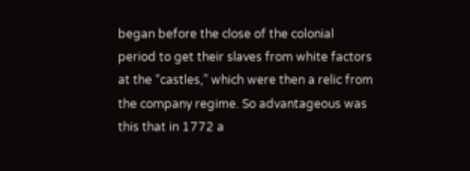began before the close of the colonial period to get their slaves from white factors at the “castles,” which were then a relic from the company regime. So advantageous was this that in 1772 a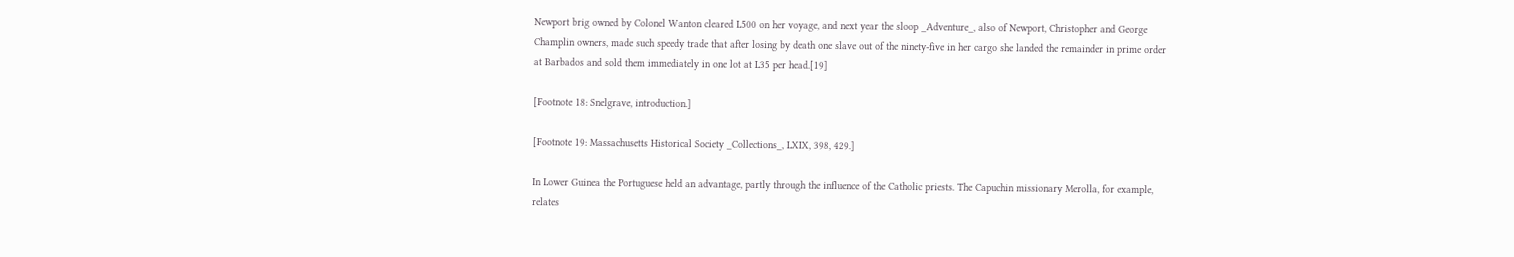Newport brig owned by Colonel Wanton cleared L500 on her voyage, and next year the sloop _Adventure_, also of Newport, Christopher and George Champlin owners, made such speedy trade that after losing by death one slave out of the ninety-five in her cargo she landed the remainder in prime order at Barbados and sold them immediately in one lot at L35 per head.[19]

[Footnote 18: Snelgrave, introduction.]

[Footnote 19: Massachusetts Historical Society _Collections_, LXIX, 398, 429.]

In Lower Guinea the Portuguese held an advantage, partly through the influence of the Catholic priests. The Capuchin missionary Merolla, for example, relates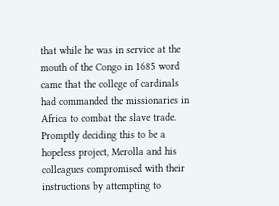that while he was in service at the mouth of the Congo in 1685 word came that the college of cardinals had commanded the missionaries in Africa to combat the slave trade. Promptly deciding this to be a hopeless project, Merolla and his colleagues compromised with their instructions by attempting to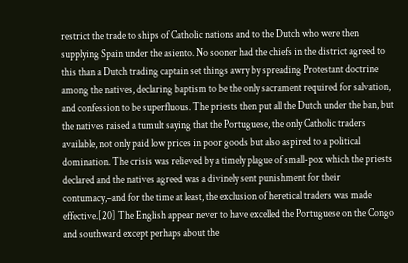restrict the trade to ships of Catholic nations and to the Dutch who were then supplying Spain under the asiento. No sooner had the chiefs in the district agreed to this than a Dutch trading captain set things awry by spreading Protestant doctrine among the natives, declaring baptism to be the only sacrament required for salvation, and confession to be superfluous. The priests then put all the Dutch under the ban, but the natives raised a tumult saying that the Portuguese, the only Catholic traders available, not only paid low prices in poor goods but also aspired to a political domination. The crisis was relieved by a timely plague of small-pox which the priests declared and the natives agreed was a divinely sent punishment for their contumacy,–and for the time at least, the exclusion of heretical traders was made effective.[20] The English appear never to have excelled the Portuguese on the Congo and southward except perhaps about the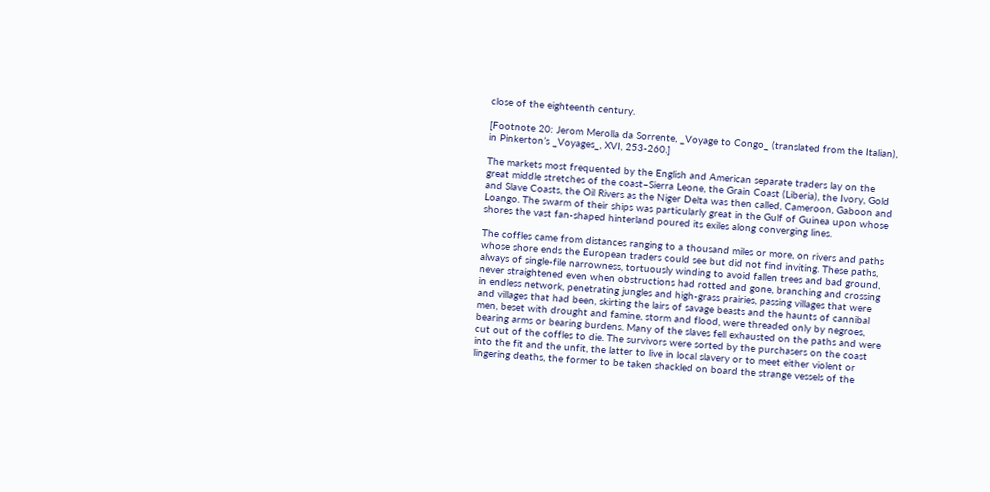close of the eighteenth century.

[Footnote 20: Jerom Merolla da Sorrente, _Voyage to Congo_ (translated from the Italian), in Pinkerton’s _Voyages_, XVI, 253-260.]

The markets most frequented by the English and American separate traders lay on the great middle stretches of the coast–Sierra Leone, the Grain Coast (Liberia), the Ivory, Gold and Slave Coasts, the Oil Rivers as the Niger Delta was then called, Cameroon, Gaboon and Loango. The swarm of their ships was particularly great in the Gulf of Guinea upon whose shores the vast fan-shaped hinterland poured its exiles along converging lines.

The coffles came from distances ranging to a thousand miles or more, on rivers and paths whose shore ends the European traders could see but did not find inviting. These paths, always of single-file narrowness, tortuously winding to avoid fallen trees and bad ground, never straightened even when obstructions had rotted and gone, branching and crossing in endless network, penetrating jungles and high-grass prairies, passing villages that were and villages that had been, skirting the lairs of savage beasts and the haunts of cannibal men, beset with drought and famine, storm and flood, were threaded only by negroes, bearing arms or bearing burdens. Many of the slaves fell exhausted on the paths and were cut out of the coffles to die. The survivors were sorted by the purchasers on the coast into the fit and the unfit, the latter to live in local slavery or to meet either violent or lingering deaths, the former to be taken shackled on board the strange vessels of the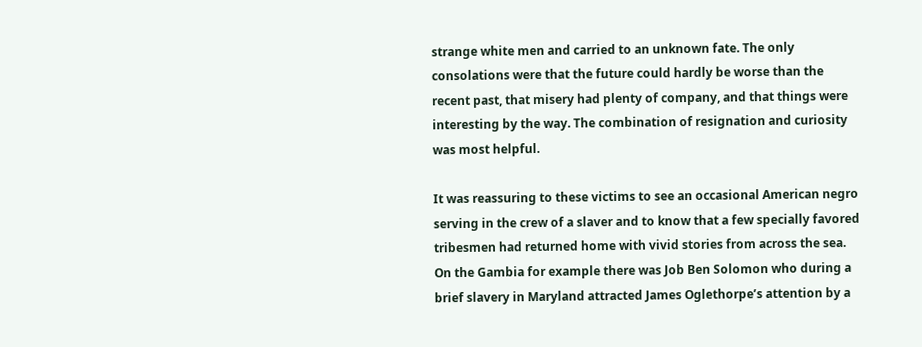strange white men and carried to an unknown fate. The only consolations were that the future could hardly be worse than the recent past, that misery had plenty of company, and that things were interesting by the way. The combination of resignation and curiosity was most helpful.

It was reassuring to these victims to see an occasional American negro serving in the crew of a slaver and to know that a few specially favored tribesmen had returned home with vivid stories from across the sea. On the Gambia for example there was Job Ben Solomon who during a brief slavery in Maryland attracted James Oglethorpe’s attention by a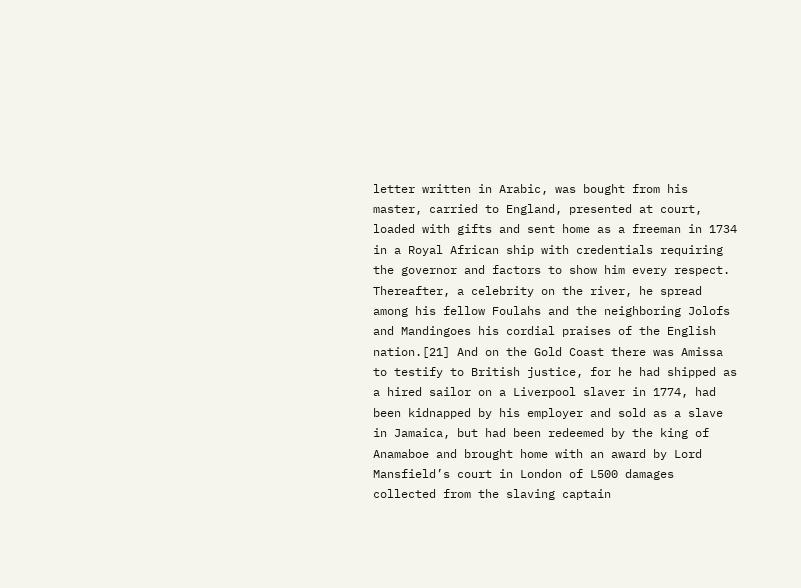letter written in Arabic, was bought from his master, carried to England, presented at court, loaded with gifts and sent home as a freeman in 1734 in a Royal African ship with credentials requiring the governor and factors to show him every respect. Thereafter, a celebrity on the river, he spread among his fellow Foulahs and the neighboring Jolofs and Mandingoes his cordial praises of the English nation.[21] And on the Gold Coast there was Amissa to testify to British justice, for he had shipped as a hired sailor on a Liverpool slaver in 1774, had been kidnapped by his employer and sold as a slave in Jamaica, but had been redeemed by the king of Anamaboe and brought home with an award by Lord Mansfield’s court in London of L500 damages collected from the slaving captain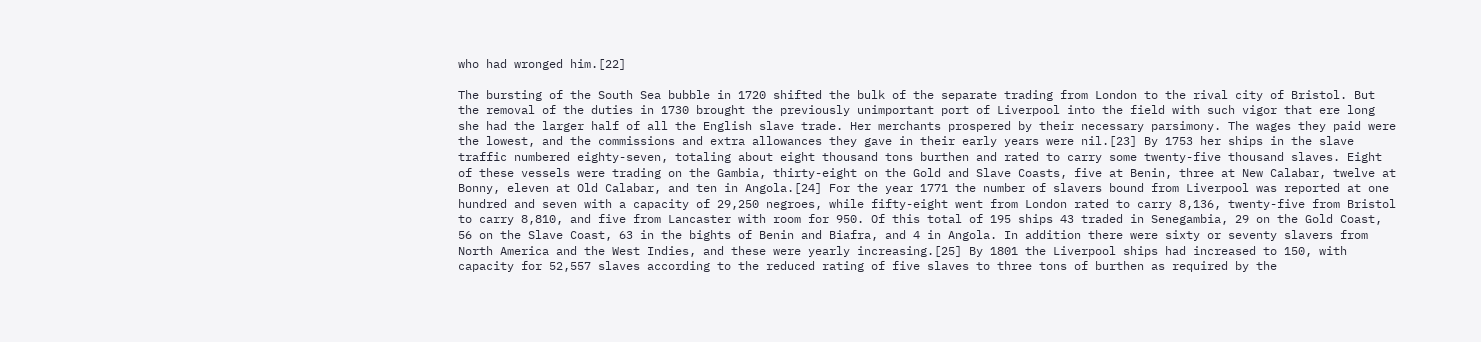who had wronged him.[22]

The bursting of the South Sea bubble in 1720 shifted the bulk of the separate trading from London to the rival city of Bristol. But the removal of the duties in 1730 brought the previously unimportant port of Liverpool into the field with such vigor that ere long she had the larger half of all the English slave trade. Her merchants prospered by their necessary parsimony. The wages they paid were the lowest, and the commissions and extra allowances they gave in their early years were nil.[23] By 1753 her ships in the slave traffic numbered eighty-seven, totaling about eight thousand tons burthen and rated to carry some twenty-five thousand slaves. Eight of these vessels were trading on the Gambia, thirty-eight on the Gold and Slave Coasts, five at Benin, three at New Calabar, twelve at Bonny, eleven at Old Calabar, and ten in Angola.[24] For the year 1771 the number of slavers bound from Liverpool was reported at one hundred and seven with a capacity of 29,250 negroes, while fifty-eight went from London rated to carry 8,136, twenty-five from Bristol to carry 8,810, and five from Lancaster with room for 950. Of this total of 195 ships 43 traded in Senegambia, 29 on the Gold Coast, 56 on the Slave Coast, 63 in the bights of Benin and Biafra, and 4 in Angola. In addition there were sixty or seventy slavers from North America and the West Indies, and these were yearly increasing.[25] By 1801 the Liverpool ships had increased to 150, with capacity for 52,557 slaves according to the reduced rating of five slaves to three tons of burthen as required by the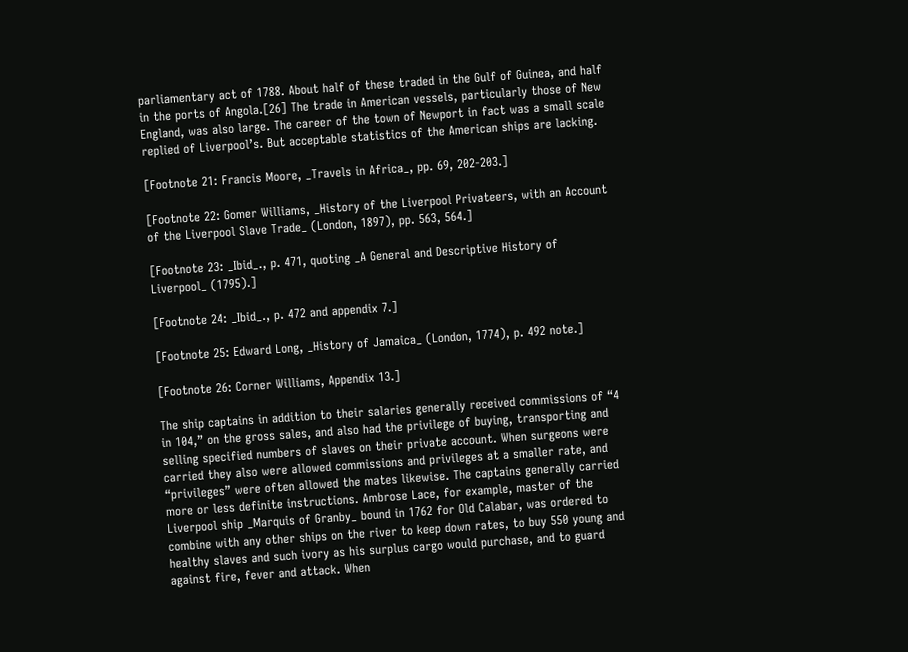parliamentary act of 1788. About half of these traded in the Gulf of Guinea, and half in the ports of Angola.[26] The trade in American vessels, particularly those of New England, was also large. The career of the town of Newport in fact was a small scale replied of Liverpool’s. But acceptable statistics of the American ships are lacking.

[Footnote 21: Francis Moore, _Travels in Africa_, pp. 69, 202-203.]

[Footnote 22: Gomer Williams, _History of the Liverpool Privateers, with an Account of the Liverpool Slave Trade_ (London, 1897), pp. 563, 564.]

[Footnote 23: _Ibid_., p. 471, quoting _A General and Descriptive History of Liverpool_ (1795).]

[Footnote 24: _Ibid_., p. 472 and appendix 7.]

[Footnote 25: Edward Long, _History of Jamaica_ (London, 1774), p. 492 note.]

[Footnote 26: Corner Williams, Appendix 13.]

The ship captains in addition to their salaries generally received commissions of “4 in 104,” on the gross sales, and also had the privilege of buying, transporting and selling specified numbers of slaves on their private account. When surgeons were carried they also were allowed commissions and privileges at a smaller rate, and “privileges” were often allowed the mates likewise. The captains generally carried more or less definite instructions. Ambrose Lace, for example, master of the Liverpool ship _Marquis of Granby_ bound in 1762 for Old Calabar, was ordered to combine with any other ships on the river to keep down rates, to buy 550 young and healthy slaves and such ivory as his surplus cargo would purchase, and to guard against fire, fever and attack. When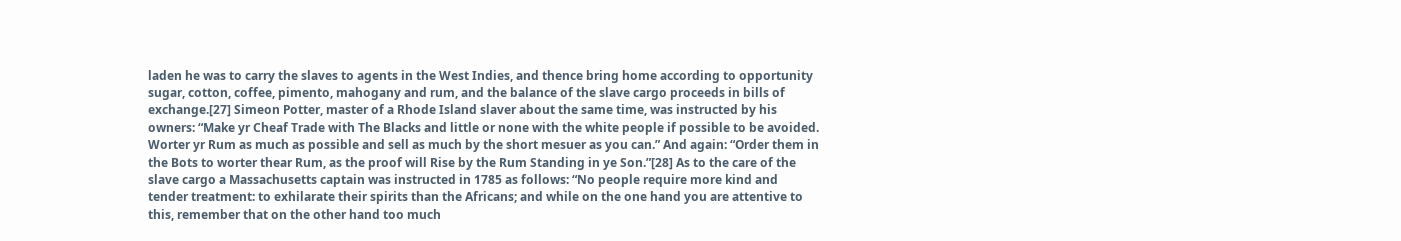laden he was to carry the slaves to agents in the West Indies, and thence bring home according to opportunity sugar, cotton, coffee, pimento, mahogany and rum, and the balance of the slave cargo proceeds in bills of exchange.[27] Simeon Potter, master of a Rhode Island slaver about the same time, was instructed by his owners: “Make yr Cheaf Trade with The Blacks and little or none with the white people if possible to be avoided. Worter yr Rum as much as possible and sell as much by the short mesuer as you can.” And again: “Order them in the Bots to worter thear Rum, as the proof will Rise by the Rum Standing in ye Son.”[28] As to the care of the slave cargo a Massachusetts captain was instructed in 1785 as follows: “No people require more kind and tender treatment: to exhilarate their spirits than the Africans; and while on the one hand you are attentive to this, remember that on the other hand too much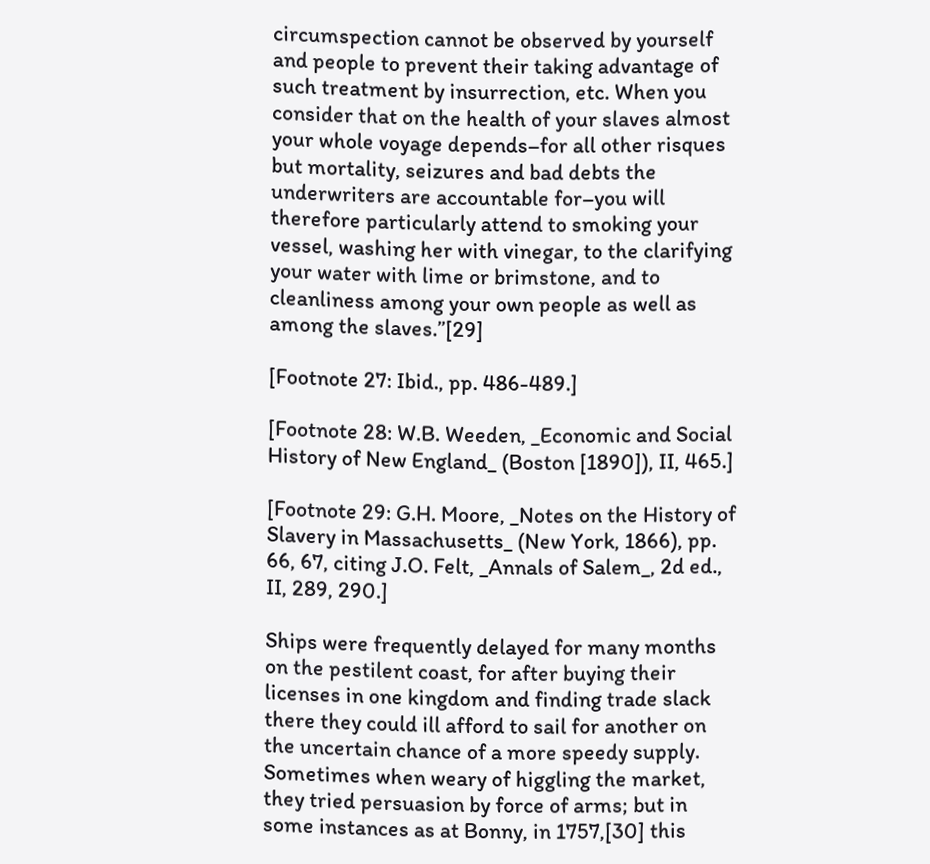circumspection cannot be observed by yourself and people to prevent their taking advantage of such treatment by insurrection, etc. When you consider that on the health of your slaves almost your whole voyage depends–for all other risques but mortality, seizures and bad debts the underwriters are accountable for–you will therefore particularly attend to smoking your vessel, washing her with vinegar, to the clarifying your water with lime or brimstone, and to cleanliness among your own people as well as among the slaves.”[29]

[Footnote 27: Ibid., pp. 486-489.]

[Footnote 28: W.B. Weeden, _Economic and Social History of New England_ (Boston [1890]), II, 465.]

[Footnote 29: G.H. Moore, _Notes on the History of Slavery in Massachusetts_ (New York, 1866), pp. 66, 67, citing J.O. Felt, _Annals of Salem_, 2d ed., II, 289, 290.]

Ships were frequently delayed for many months on the pestilent coast, for after buying their licenses in one kingdom and finding trade slack there they could ill afford to sail for another on the uncertain chance of a more speedy supply. Sometimes when weary of higgling the market, they tried persuasion by force of arms; but in some instances as at Bonny, in 1757,[30] this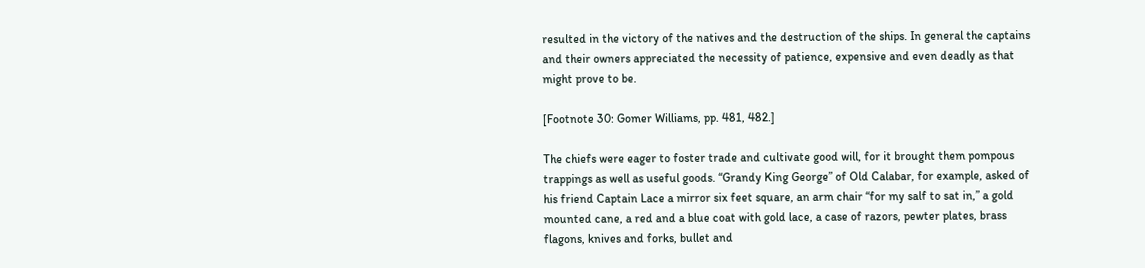resulted in the victory of the natives and the destruction of the ships. In general the captains and their owners appreciated the necessity of patience, expensive and even deadly as that might prove to be.

[Footnote 30: Gomer Williams, pp. 481, 482.]

The chiefs were eager to foster trade and cultivate good will, for it brought them pompous trappings as well as useful goods. “Grandy King George” of Old Calabar, for example, asked of his friend Captain Lace a mirror six feet square, an arm chair “for my salf to sat in,” a gold mounted cane, a red and a blue coat with gold lace, a case of razors, pewter plates, brass flagons, knives and forks, bullet and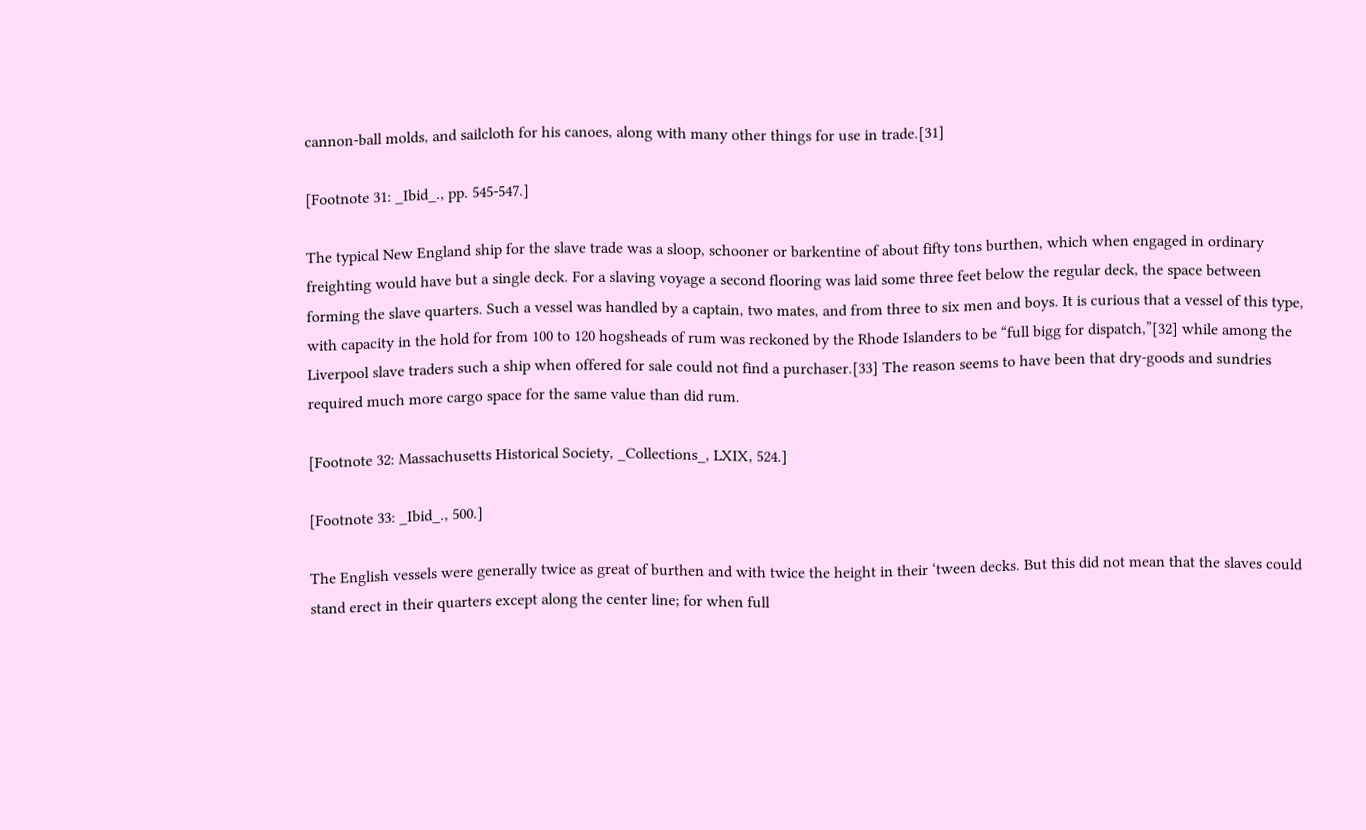cannon-ball molds, and sailcloth for his canoes, along with many other things for use in trade.[31]

[Footnote 31: _Ibid_., pp. 545-547.]

The typical New England ship for the slave trade was a sloop, schooner or barkentine of about fifty tons burthen, which when engaged in ordinary freighting would have but a single deck. For a slaving voyage a second flooring was laid some three feet below the regular deck, the space between forming the slave quarters. Such a vessel was handled by a captain, two mates, and from three to six men and boys. It is curious that a vessel of this type, with capacity in the hold for from 100 to 120 hogsheads of rum was reckoned by the Rhode Islanders to be “full bigg for dispatch,”[32] while among the Liverpool slave traders such a ship when offered for sale could not find a purchaser.[33] The reason seems to have been that dry-goods and sundries required much more cargo space for the same value than did rum.

[Footnote 32: Massachusetts Historical Society, _Collections_, LXIX, 524.]

[Footnote 33: _Ibid_., 500.]

The English vessels were generally twice as great of burthen and with twice the height in their ‘tween decks. But this did not mean that the slaves could stand erect in their quarters except along the center line; for when full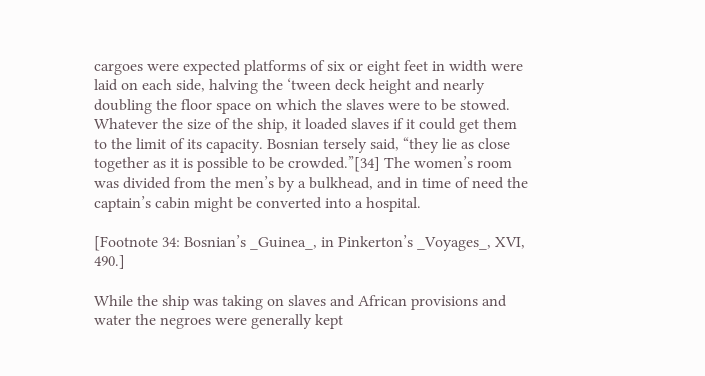cargoes were expected platforms of six or eight feet in width were laid on each side, halving the ‘tween deck height and nearly doubling the floor space on which the slaves were to be stowed. Whatever the size of the ship, it loaded slaves if it could get them to the limit of its capacity. Bosnian tersely said, “they lie as close together as it is possible to be crowded.”[34] The women’s room was divided from the men’s by a bulkhead, and in time of need the captain’s cabin might be converted into a hospital.

[Footnote 34: Bosnian’s _Guinea_, in Pinkerton’s _Voyages_, XVI, 490.]

While the ship was taking on slaves and African provisions and water the negroes were generally kept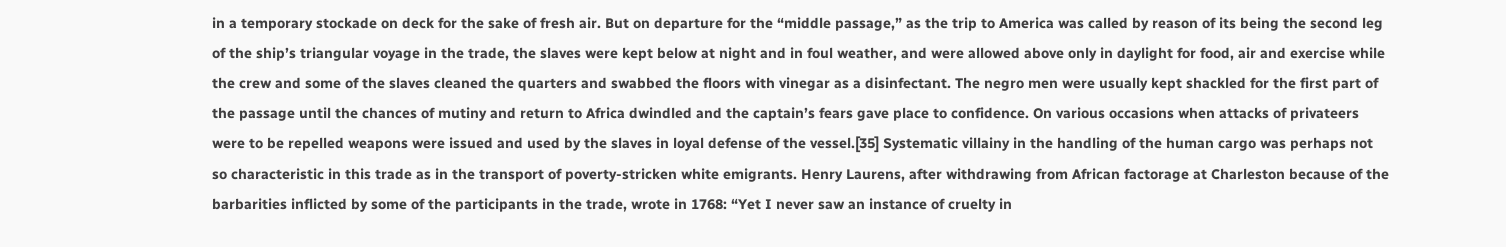in a temporary stockade on deck for the sake of fresh air. But on departure for the “middle passage,” as the trip to America was called by reason of its being the second leg of the ship’s triangular voyage in the trade, the slaves were kept below at night and in foul weather, and were allowed above only in daylight for food, air and exercise while the crew and some of the slaves cleaned the quarters and swabbed the floors with vinegar as a disinfectant. The negro men were usually kept shackled for the first part of the passage until the chances of mutiny and return to Africa dwindled and the captain’s fears gave place to confidence. On various occasions when attacks of privateers were to be repelled weapons were issued and used by the slaves in loyal defense of the vessel.[35] Systematic villainy in the handling of the human cargo was perhaps not so characteristic in this trade as in the transport of poverty-stricken white emigrants. Henry Laurens, after withdrawing from African factorage at Charleston because of the barbarities inflicted by some of the participants in the trade, wrote in 1768: “Yet I never saw an instance of cruelty in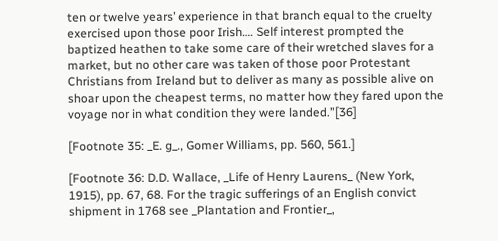ten or twelve years’ experience in that branch equal to the cruelty exercised upon those poor Irish…. Self interest prompted the baptized heathen to take some care of their wretched slaves for a market, but no other care was taken of those poor Protestant Christians from Ireland but to deliver as many as possible alive on shoar upon the cheapest terms, no matter how they fared upon the voyage nor in what condition they were landed.”[36]

[Footnote 35: _E. g_., Gomer Williams, pp. 560, 561.]

[Footnote 36: D.D. Wallace, _Life of Henry Laurens_ (New York, 1915), pp. 67, 68. For the tragic sufferings of an English convict shipment in 1768 see _Plantation and Frontier_,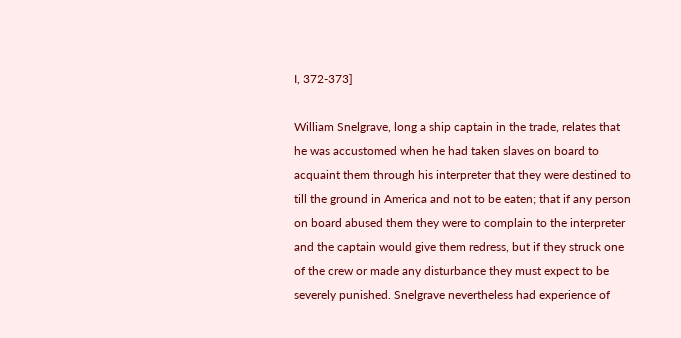I, 372-373]

William Snelgrave, long a ship captain in the trade, relates that he was accustomed when he had taken slaves on board to acquaint them through his interpreter that they were destined to till the ground in America and not to be eaten; that if any person on board abused them they were to complain to the interpreter and the captain would give them redress, but if they struck one of the crew or made any disturbance they must expect to be severely punished. Snelgrave nevertheless had experience of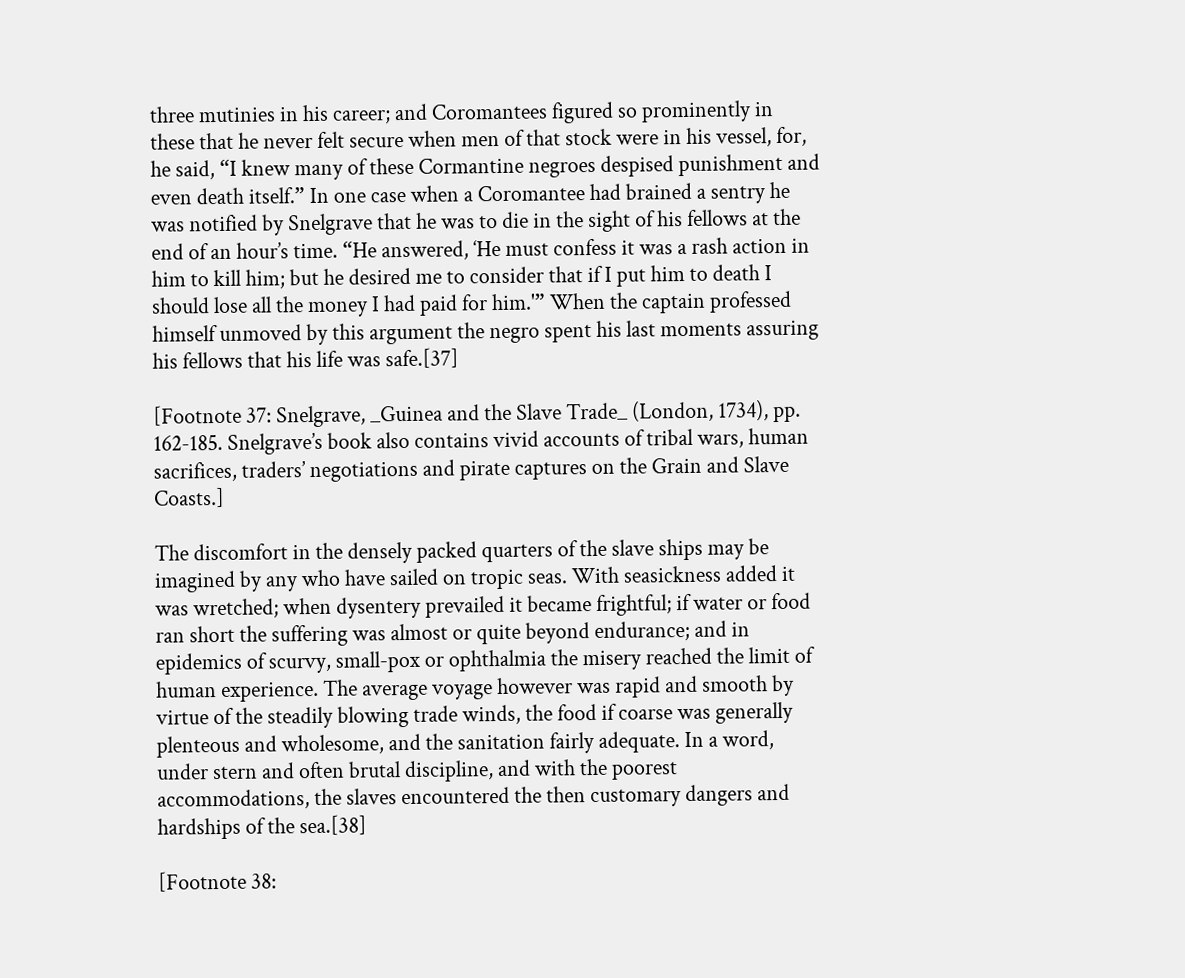three mutinies in his career; and Coromantees figured so prominently in these that he never felt secure when men of that stock were in his vessel, for, he said, “I knew many of these Cormantine negroes despised punishment and even death itself.” In one case when a Coromantee had brained a sentry he was notified by Snelgrave that he was to die in the sight of his fellows at the end of an hour’s time. “He answered, ‘He must confess it was a rash action in him to kill him; but he desired me to consider that if I put him to death I should lose all the money I had paid for him.'” When the captain professed himself unmoved by this argument the negro spent his last moments assuring his fellows that his life was safe.[37]

[Footnote 37: Snelgrave, _Guinea and the Slave Trade_ (London, 1734), pp. 162-185. Snelgrave’s book also contains vivid accounts of tribal wars, human sacrifices, traders’ negotiations and pirate captures on the Grain and Slave Coasts.]

The discomfort in the densely packed quarters of the slave ships may be imagined by any who have sailed on tropic seas. With seasickness added it was wretched; when dysentery prevailed it became frightful; if water or food ran short the suffering was almost or quite beyond endurance; and in epidemics of scurvy, small-pox or ophthalmia the misery reached the limit of human experience. The average voyage however was rapid and smooth by virtue of the steadily blowing trade winds, the food if coarse was generally plenteous and wholesome, and the sanitation fairly adequate. In a word, under stern and often brutal discipline, and with the poorest accommodations, the slaves encountered the then customary dangers and hardships of the sea.[38]

[Footnote 38: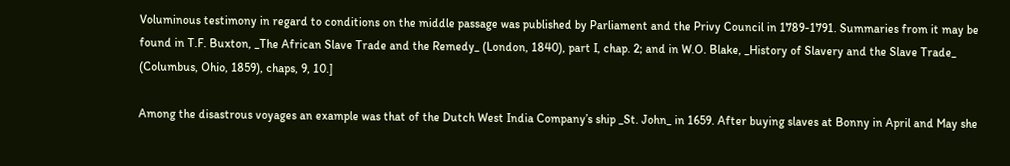Voluminous testimony in regard to conditions on the middle passage was published by Parliament and the Privy Council in 1789-1791. Summaries from it may be found in T.F. Buxton, _The African Slave Trade and the Remedy_ (London, 1840), part I, chap. 2; and in W.O. Blake, _History of Slavery and the Slave Trade_ (Columbus, Ohio, 1859), chaps, 9, 10.]

Among the disastrous voyages an example was that of the Dutch West India Company’s ship _St. John_ in 1659. After buying slaves at Bonny in April and May she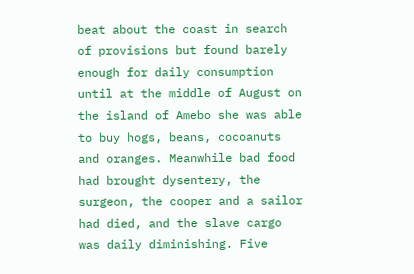beat about the coast in search of provisions but found barely enough for daily consumption until at the middle of August on the island of Amebo she was able to buy hogs, beans, cocoanuts and oranges. Meanwhile bad food had brought dysentery, the surgeon, the cooper and a sailor had died, and the slave cargo was daily diminishing. Five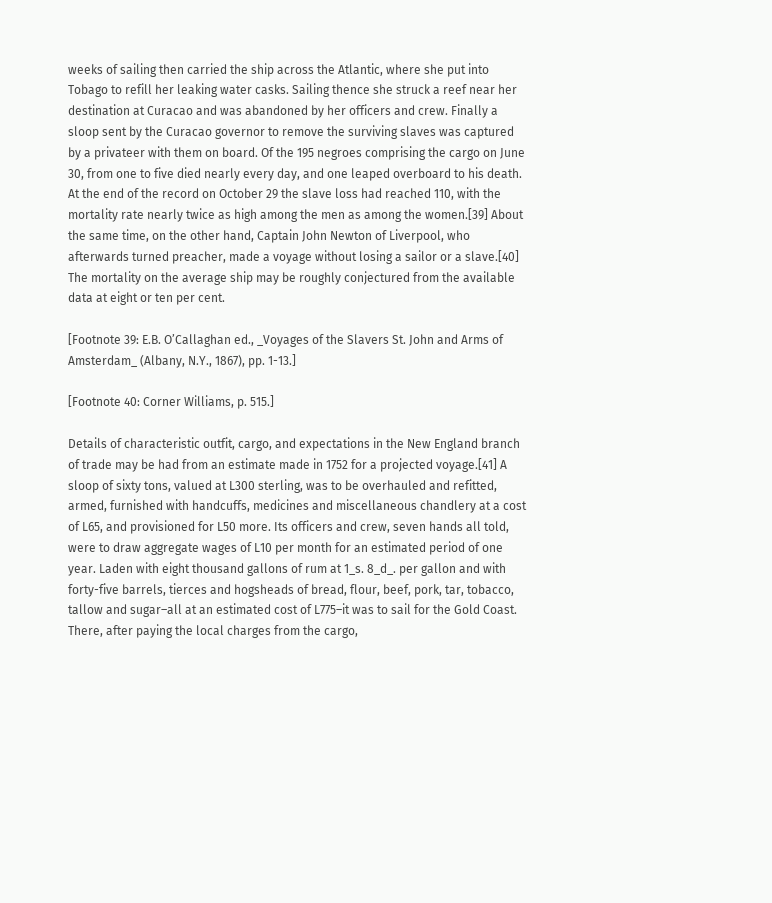weeks of sailing then carried the ship across the Atlantic, where she put into Tobago to refill her leaking water casks. Sailing thence she struck a reef near her destination at Curacao and was abandoned by her officers and crew. Finally a sloop sent by the Curacao governor to remove the surviving slaves was captured by a privateer with them on board. Of the 195 negroes comprising the cargo on June 30, from one to five died nearly every day, and one leaped overboard to his death. At the end of the record on October 29 the slave loss had reached 110, with the mortality rate nearly twice as high among the men as among the women.[39] About the same time, on the other hand, Captain John Newton of Liverpool, who afterwards turned preacher, made a voyage without losing a sailor or a slave.[40] The mortality on the average ship may be roughly conjectured from the available data at eight or ten per cent.

[Footnote 39: E.B. O’Callaghan ed., _Voyages of the Slavers St. John and Arms of Amsterdam_ (Albany, N.Y., 1867), pp. 1-13.]

[Footnote 40: Corner Williams, p. 515.]

Details of characteristic outfit, cargo, and expectations in the New England branch of trade may be had from an estimate made in 1752 for a projected voyage.[41] A sloop of sixty tons, valued at L300 sterling, was to be overhauled and refitted, armed, furnished with handcuffs, medicines and miscellaneous chandlery at a cost of L65, and provisioned for L50 more. Its officers and crew, seven hands all told, were to draw aggregate wages of L10 per month for an estimated period of one year. Laden with eight thousand gallons of rum at 1_s. 8_d_. per gallon and with forty-five barrels, tierces and hogsheads of bread, flour, beef, pork, tar, tobacco, tallow and sugar–all at an estimated cost of L775–it was to sail for the Gold Coast. There, after paying the local charges from the cargo,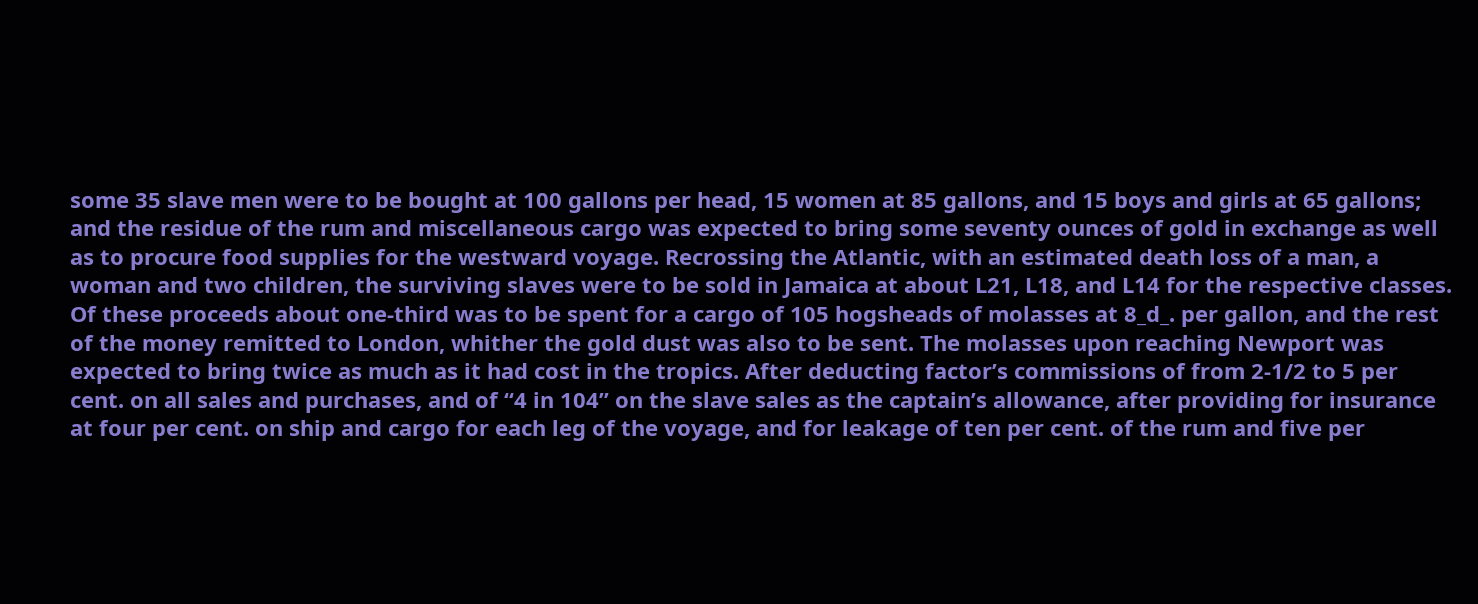some 35 slave men were to be bought at 100 gallons per head, 15 women at 85 gallons, and 15 boys and girls at 65 gallons; and the residue of the rum and miscellaneous cargo was expected to bring some seventy ounces of gold in exchange as well as to procure food supplies for the westward voyage. Recrossing the Atlantic, with an estimated death loss of a man, a woman and two children, the surviving slaves were to be sold in Jamaica at about L21, L18, and L14 for the respective classes. Of these proceeds about one-third was to be spent for a cargo of 105 hogsheads of molasses at 8_d_. per gallon, and the rest of the money remitted to London, whither the gold dust was also to be sent. The molasses upon reaching Newport was expected to bring twice as much as it had cost in the tropics. After deducting factor’s commissions of from 2-1/2 to 5 per cent. on all sales and purchases, and of “4 in 104” on the slave sales as the captain’s allowance, after providing for insurance at four per cent. on ship and cargo for each leg of the voyage, and for leakage of ten per cent. of the rum and five per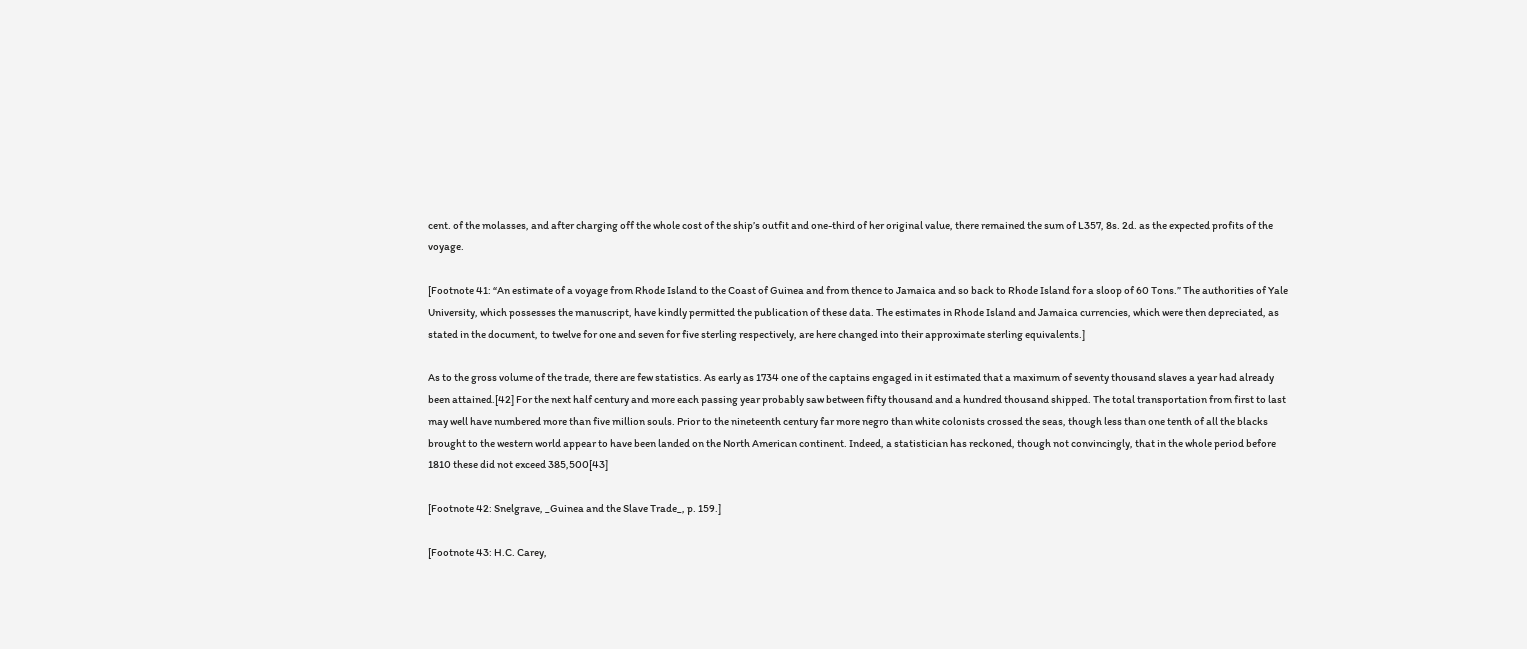cent. of the molasses, and after charging off the whole cost of the ship’s outfit and one-third of her original value, there remained the sum of L357, 8s. 2d. as the expected profits of the voyage.

[Footnote 41: “An estimate of a voyage from Rhode Island to the Coast of Guinea and from thence to Jamaica and so back to Rhode Island for a sloop of 60 Tons.” The authorities of Yale University, which possesses the manuscript, have kindly permitted the publication of these data. The estimates in Rhode Island and Jamaica currencies, which were then depreciated, as stated in the document, to twelve for one and seven for five sterling respectively, are here changed into their approximate sterling equivalents.]

As to the gross volume of the trade, there are few statistics. As early as 1734 one of the captains engaged in it estimated that a maximum of seventy thousand slaves a year had already been attained.[42] For the next half century and more each passing year probably saw between fifty thousand and a hundred thousand shipped. The total transportation from first to last may well have numbered more than five million souls. Prior to the nineteenth century far more negro than white colonists crossed the seas, though less than one tenth of all the blacks brought to the western world appear to have been landed on the North American continent. Indeed, a statistician has reckoned, though not convincingly, that in the whole period before 1810 these did not exceed 385,500[43]

[Footnote 42: Snelgrave, _Guinea and the Slave Trade_, p. 159.]

[Footnote 43: H.C. Carey,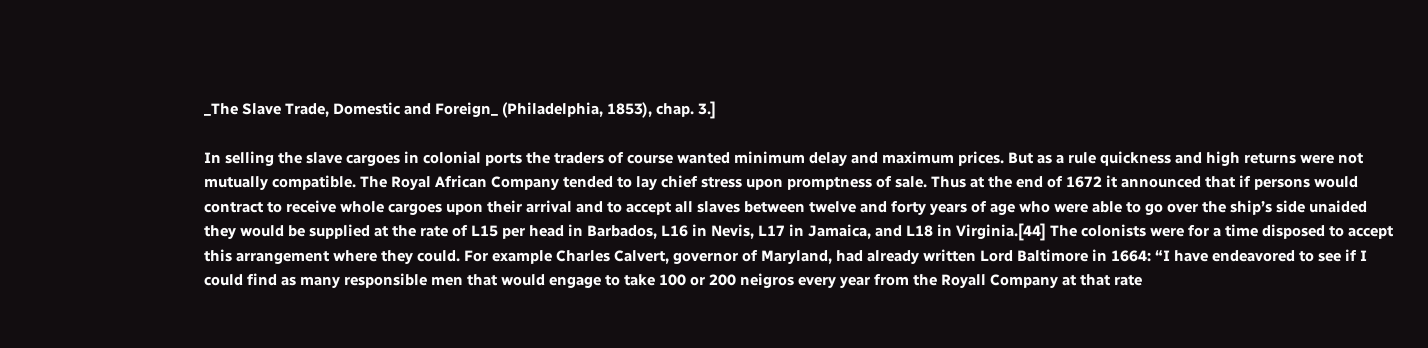_The Slave Trade, Domestic and Foreign_ (Philadelphia, 1853), chap. 3.]

In selling the slave cargoes in colonial ports the traders of course wanted minimum delay and maximum prices. But as a rule quickness and high returns were not mutually compatible. The Royal African Company tended to lay chief stress upon promptness of sale. Thus at the end of 1672 it announced that if persons would contract to receive whole cargoes upon their arrival and to accept all slaves between twelve and forty years of age who were able to go over the ship’s side unaided they would be supplied at the rate of L15 per head in Barbados, L16 in Nevis, L17 in Jamaica, and L18 in Virginia.[44] The colonists were for a time disposed to accept this arrangement where they could. For example Charles Calvert, governor of Maryland, had already written Lord Baltimore in 1664: “I have endeavored to see if I could find as many responsible men that would engage to take 100 or 200 neigros every year from the Royall Company at that rate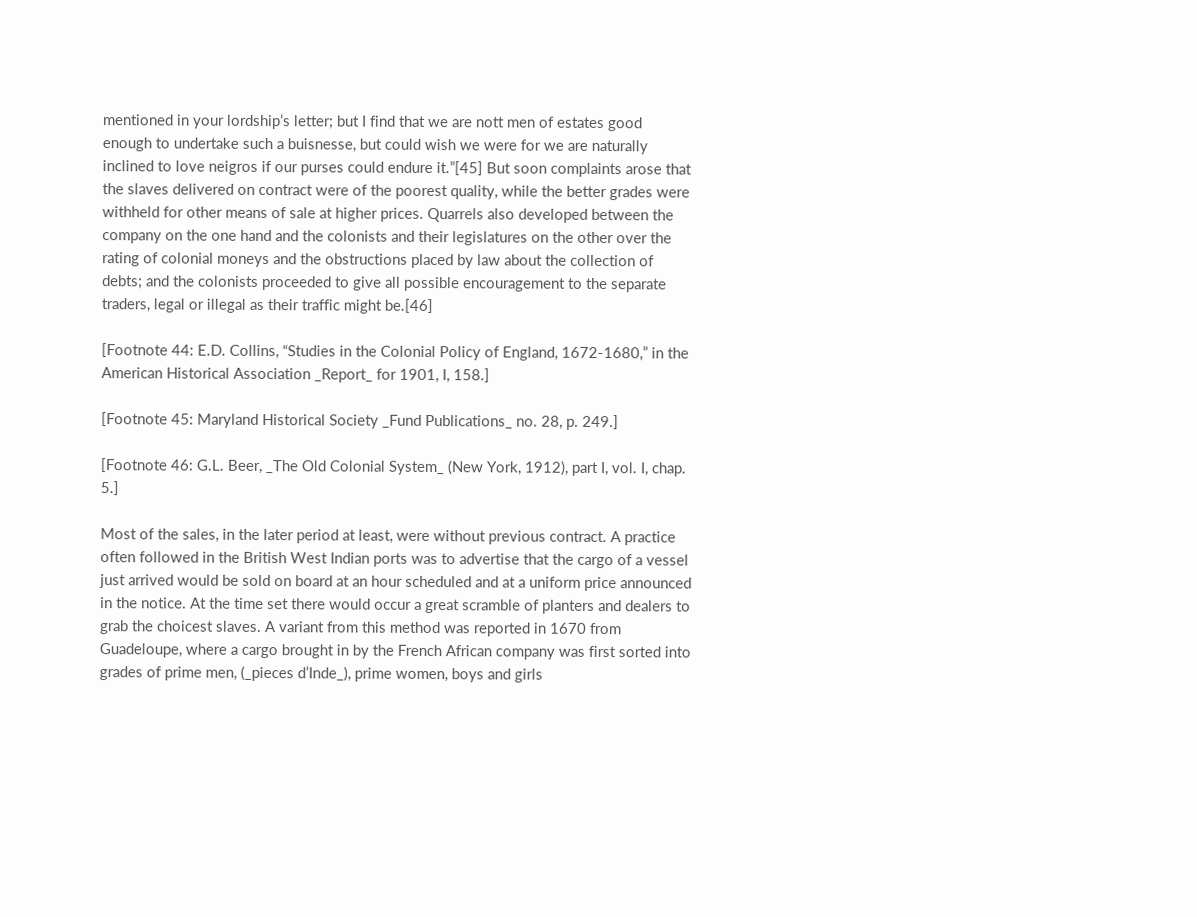mentioned in your lordship’s letter; but I find that we are nott men of estates good enough to undertake such a buisnesse, but could wish we were for we are naturally inclined to love neigros if our purses could endure it.”[45] But soon complaints arose that the slaves delivered on contract were of the poorest quality, while the better grades were withheld for other means of sale at higher prices. Quarrels also developed between the company on the one hand and the colonists and their legislatures on the other over the rating of colonial moneys and the obstructions placed by law about the collection of debts; and the colonists proceeded to give all possible encouragement to the separate traders, legal or illegal as their traffic might be.[46]

[Footnote 44: E.D. Collins, “Studies in the Colonial Policy of England, 1672-1680,” in the American Historical Association _Report_ for 1901, I, 158.]

[Footnote 45: Maryland Historical Society _Fund Publications_ no. 28, p. 249.]

[Footnote 46: G.L. Beer, _The Old Colonial System_ (New York, 1912), part I, vol. I, chap. 5.]

Most of the sales, in the later period at least, were without previous contract. A practice often followed in the British West Indian ports was to advertise that the cargo of a vessel just arrived would be sold on board at an hour scheduled and at a uniform price announced in the notice. At the time set there would occur a great scramble of planters and dealers to grab the choicest slaves. A variant from this method was reported in 1670 from Guadeloupe, where a cargo brought in by the French African company was first sorted into grades of prime men, (_pieces d’Inde_), prime women, boys and girls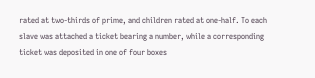rated at two-thirds of prime, and children rated at one-half. To each slave was attached a ticket bearing a number, while a corresponding ticket was deposited in one of four boxes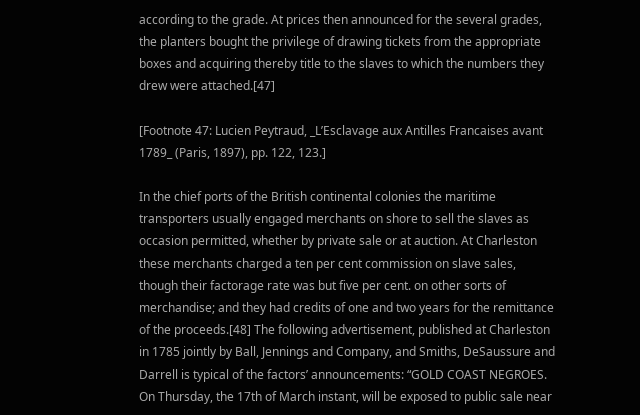according to the grade. At prices then announced for the several grades, the planters bought the privilege of drawing tickets from the appropriate boxes and acquiring thereby title to the slaves to which the numbers they drew were attached.[47]

[Footnote 47: Lucien Peytraud, _L’Esclavage aux Antilles Francaises avant 1789_ (Paris, 1897), pp. 122, 123.]

In the chief ports of the British continental colonies the maritime transporters usually engaged merchants on shore to sell the slaves as occasion permitted, whether by private sale or at auction. At Charleston these merchants charged a ten per cent commission on slave sales, though their factorage rate was but five per cent. on other sorts of merchandise; and they had credits of one and two years for the remittance of the proceeds.[48] The following advertisement, published at Charleston in 1785 jointly by Ball, Jennings and Company, and Smiths, DeSaussure and Darrell is typical of the factors’ announcements: “GOLD COAST NEGROES. On Thursday, the 17th of March instant, will be exposed to public sale near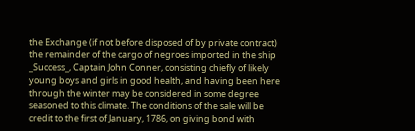the Exchange (if not before disposed of by private contract) the remainder of the cargo of negroes imported in the ship _Success_, Captain John Conner, consisting chiefly of likely young boys and girls in good health, and having been here through the winter may be considered in some degree seasoned to this climate. The conditions of the sale will be credit to the first of January, 1786, on giving bond with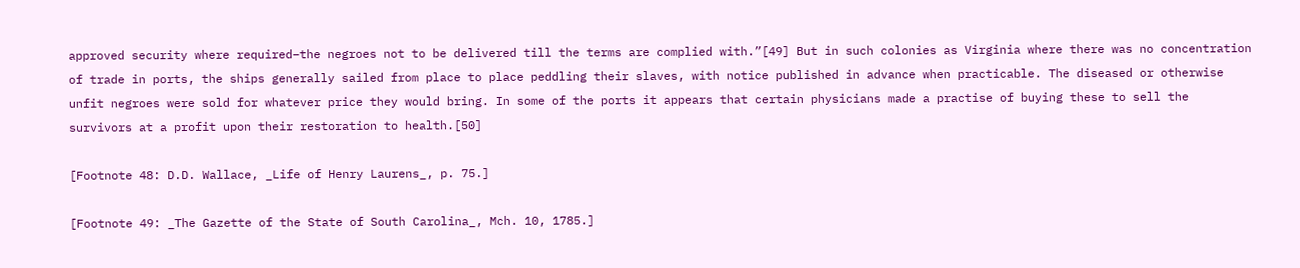approved security where required–the negroes not to be delivered till the terms are complied with.”[49] But in such colonies as Virginia where there was no concentration of trade in ports, the ships generally sailed from place to place peddling their slaves, with notice published in advance when practicable. The diseased or otherwise unfit negroes were sold for whatever price they would bring. In some of the ports it appears that certain physicians made a practise of buying these to sell the survivors at a profit upon their restoration to health.[50]

[Footnote 48: D.D. Wallace, _Life of Henry Laurens_, p. 75.]

[Footnote 49: _The Gazette of the State of South Carolina_, Mch. 10, 1785.]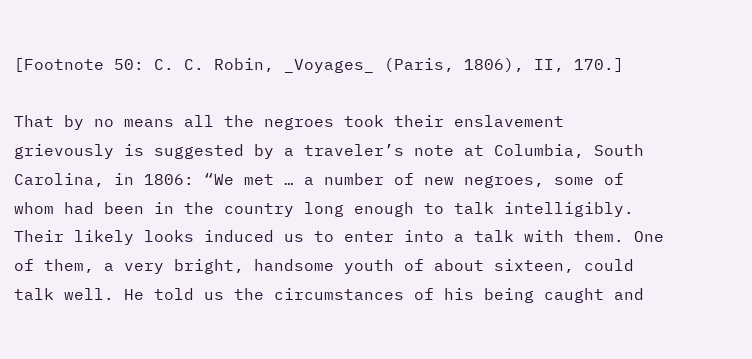[Footnote 50: C. C. Robin, _Voyages_ (Paris, 1806), II, 170.]

That by no means all the negroes took their enslavement grievously is suggested by a traveler’s note at Columbia, South Carolina, in 1806: “We met … a number of new negroes, some of whom had been in the country long enough to talk intelligibly. Their likely looks induced us to enter into a talk with them. One of them, a very bright, handsome youth of about sixteen, could talk well. He told us the circumstances of his being caught and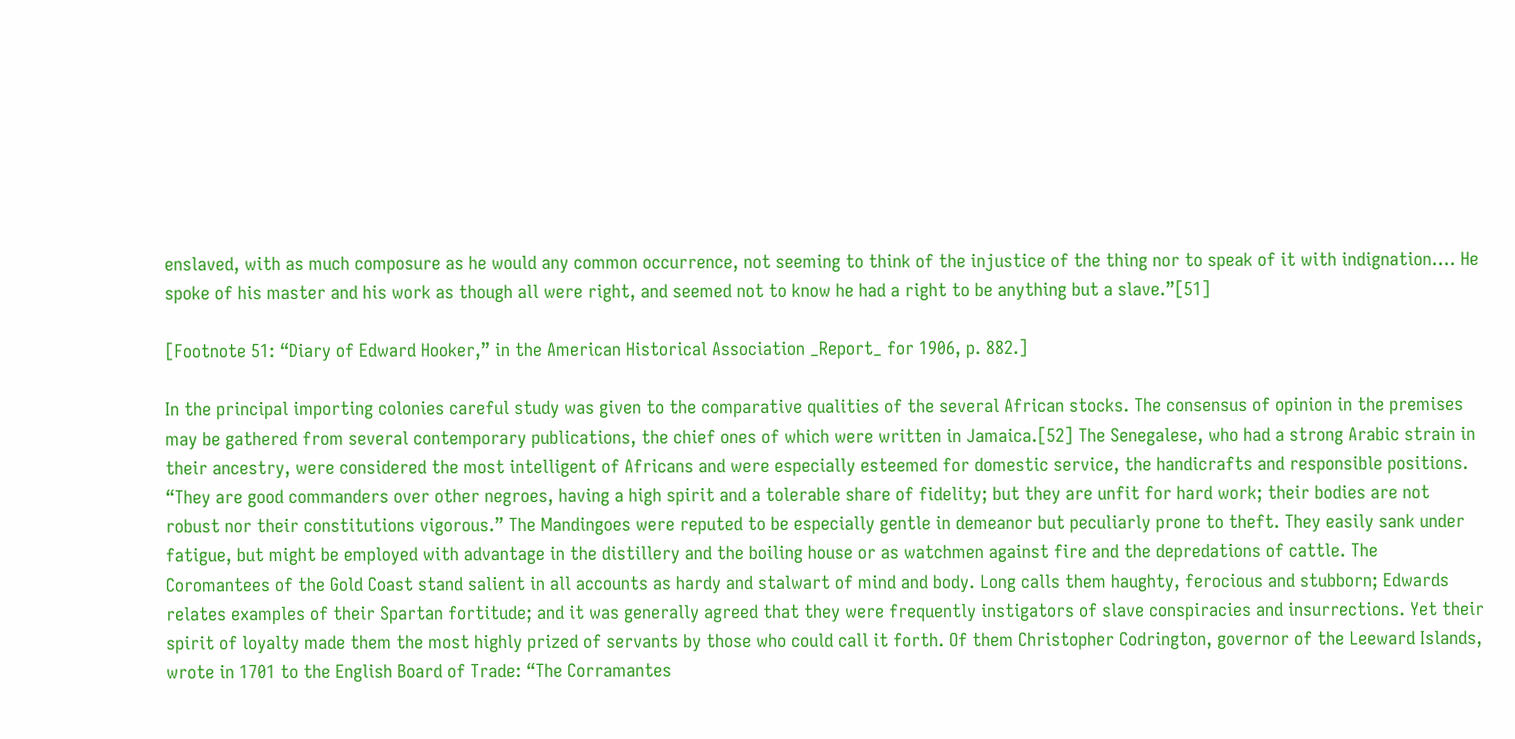enslaved, with as much composure as he would any common occurrence, not seeming to think of the injustice of the thing nor to speak of it with indignation…. He spoke of his master and his work as though all were right, and seemed not to know he had a right to be anything but a slave.”[51]

[Footnote 51: “Diary of Edward Hooker,” in the American Historical Association _Report_ for 1906, p. 882.]

In the principal importing colonies careful study was given to the comparative qualities of the several African stocks. The consensus of opinion in the premises may be gathered from several contemporary publications, the chief ones of which were written in Jamaica.[52] The Senegalese, who had a strong Arabic strain in their ancestry, were considered the most intelligent of Africans and were especially esteemed for domestic service, the handicrafts and responsible positions. “They are good commanders over other negroes, having a high spirit and a tolerable share of fidelity; but they are unfit for hard work; their bodies are not robust nor their constitutions vigorous.” The Mandingoes were reputed to be especially gentle in demeanor but peculiarly prone to theft. They easily sank under fatigue, but might be employed with advantage in the distillery and the boiling house or as watchmen against fire and the depredations of cattle. The Coromantees of the Gold Coast stand salient in all accounts as hardy and stalwart of mind and body. Long calls them haughty, ferocious and stubborn; Edwards relates examples of their Spartan fortitude; and it was generally agreed that they were frequently instigators of slave conspiracies and insurrections. Yet their spirit of loyalty made them the most highly prized of servants by those who could call it forth. Of them Christopher Codrington, governor of the Leeward Islands, wrote in 1701 to the English Board of Trade: “The Corramantes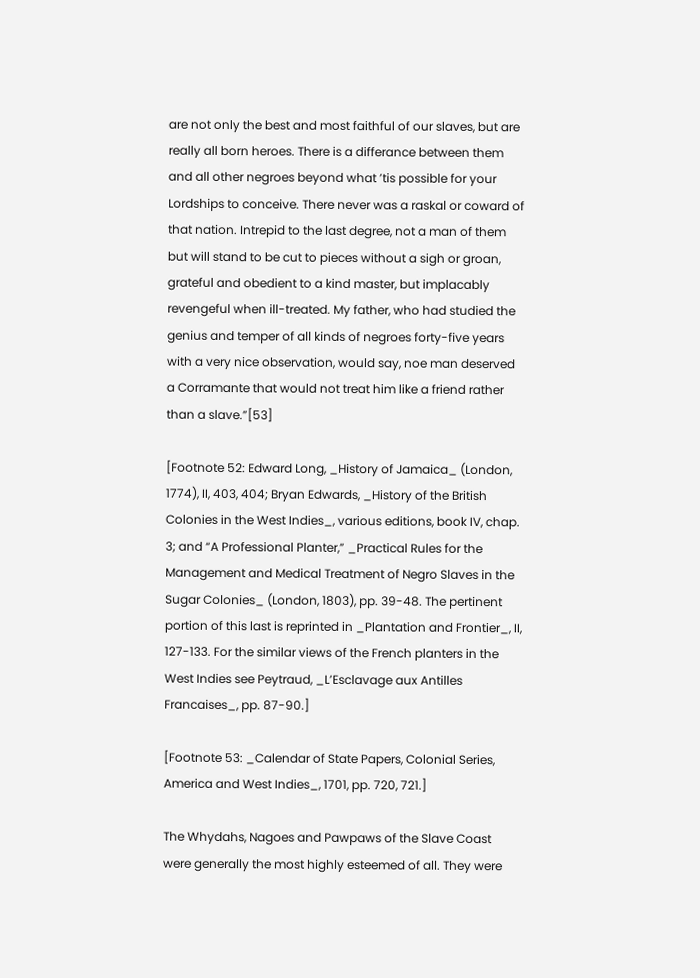are not only the best and most faithful of our slaves, but are really all born heroes. There is a differance between them and all other negroes beyond what ’tis possible for your Lordships to conceive. There never was a raskal or coward of that nation. Intrepid to the last degree, not a man of them but will stand to be cut to pieces without a sigh or groan, grateful and obedient to a kind master, but implacably revengeful when ill-treated. My father, who had studied the genius and temper of all kinds of negroes forty-five years with a very nice observation, would say, noe man deserved a Corramante that would not treat him like a friend rather than a slave.”[53]

[Footnote 52: Edward Long, _History of Jamaica_ (London, 1774), II, 403, 404; Bryan Edwards, _History of the British Colonies in the West Indies_, various editions, book IV, chap. 3; and “A Professional Planter,” _Practical Rules for the Management and Medical Treatment of Negro Slaves in the Sugar Colonies_ (London, 1803), pp. 39-48. The pertinent portion of this last is reprinted in _Plantation and Frontier_, II, 127-133. For the similar views of the French planters in the West Indies see Peytraud, _L’Esclavage aux Antilles Francaises_, pp. 87-90.]

[Footnote 53: _Calendar of State Papers, Colonial Series, America and West Indies_, 1701, pp. 720, 721.]

The Whydahs, Nagoes and Pawpaws of the Slave Coast were generally the most highly esteemed of all. They were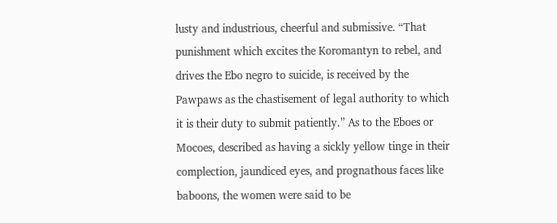lusty and industrious, cheerful and submissive. “That punishment which excites the Koromantyn to rebel, and drives the Ebo negro to suicide, is received by the Pawpaws as the chastisement of legal authority to which it is their duty to submit patiently.” As to the Eboes or Mocoes, described as having a sickly yellow tinge in their complection, jaundiced eyes, and prognathous faces like baboons, the women were said to be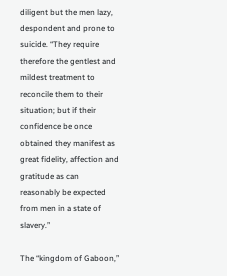diligent but the men lazy, despondent and prone to suicide. “They require therefore the gentlest and mildest treatment to reconcile them to their situation; but if their confidence be once obtained they manifest as great fidelity, affection and gratitude as can reasonably be expected from men in a state of slavery.”

The “kingdom of Gaboon,”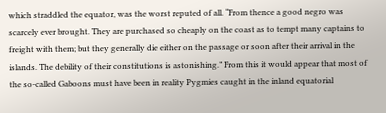which straddled the equator, was the worst reputed of all. “From thence a good negro was scarcely ever brought. They are purchased so cheaply on the coast as to tempt many captains to freight with them; but they generally die either on the passage or soon after their arrival in the islands. The debility of their constitutions is astonishing.” From this it would appear that most of the so-called Gaboons must have been in reality Pygmies caught in the inland equatorial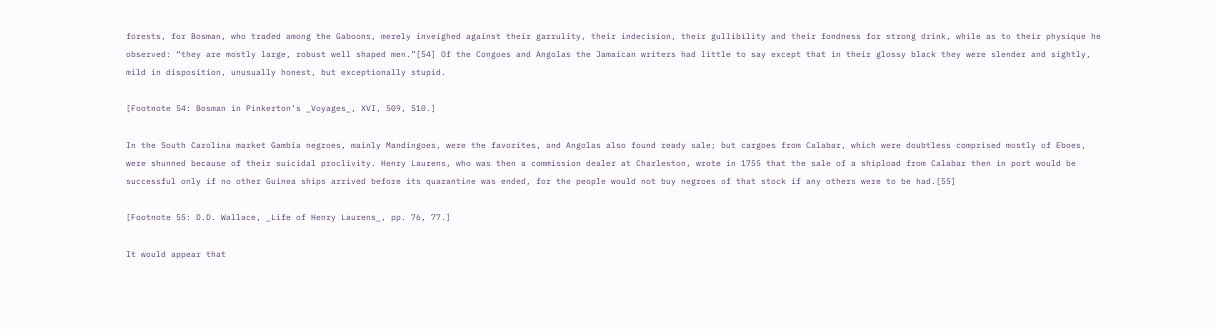forests, for Bosman, who traded among the Gaboons, merely inveighed against their garrulity, their indecision, their gullibility and their fondness for strong drink, while as to their physique he observed: “they are mostly large, robust well shaped men.”[54] Of the Congoes and Angolas the Jamaican writers had little to say except that in their glossy black they were slender and sightly, mild in disposition, unusually honest, but exceptionally stupid.

[Footnote 54: Bosman in Pinkerton’s _Voyages_, XVI, 509, 510.]

In the South Carolina market Gambia negroes, mainly Mandingoes, were the favorites, and Angolas also found ready sale; but cargoes from Calabar, which were doubtless comprised mostly of Eboes, were shunned because of their suicidal proclivity. Henry Laurens, who was then a commission dealer at Charleston, wrote in 1755 that the sale of a shipload from Calabar then in port would be successful only if no other Guinea ships arrived before its quarantine was ended, for the people would not buy negroes of that stock if any others were to be had.[55]

[Footnote 55: D.D. Wallace, _Life of Henry Laurens_, pp. 76, 77.]

It would appear that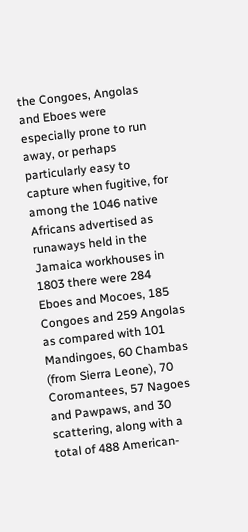the Congoes, Angolas and Eboes were especially prone to run away, or perhaps particularly easy to capture when fugitive, for among the 1046 native Africans advertised as runaways held in the Jamaica workhouses in 1803 there were 284 Eboes and Mocoes, 185 Congoes and 259 Angolas as compared with 101 Mandingoes, 60 Chambas (from Sierra Leone), 70 Coromantees, 57 Nagoes and Pawpaws, and 30 scattering, along with a total of 488 American-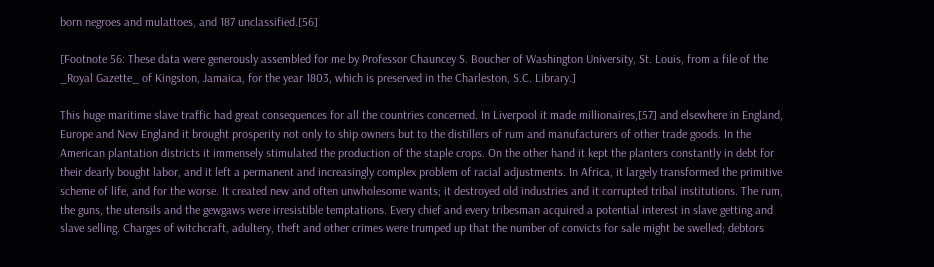born negroes and mulattoes, and 187 unclassified.[56]

[Footnote 56: These data were generously assembled for me by Professor Chauncey S. Boucher of Washington University, St. Louis, from a file of the _Royal Gazette_ of Kingston, Jamaica, for the year 1803, which is preserved in the Charleston, S.C. Library.]

This huge maritime slave traffic had great consequences for all the countries concerned. In Liverpool it made millionaires,[57] and elsewhere in England, Europe and New England it brought prosperity not only to ship owners but to the distillers of rum and manufacturers of other trade goods. In the American plantation districts it immensely stimulated the production of the staple crops. On the other hand it kept the planters constantly in debt for their dearly bought labor, and it left a permanent and increasingly complex problem of racial adjustments. In Africa, it largely transformed the primitive scheme of life, and for the worse. It created new and often unwholesome wants; it destroyed old industries and it corrupted tribal institutions. The rum, the guns, the utensils and the gewgaws were irresistible temptations. Every chief and every tribesman acquired a potential interest in slave getting and slave selling. Charges of witchcraft, adultery, theft and other crimes were trumped up that the number of convicts for sale might be swelled; debtors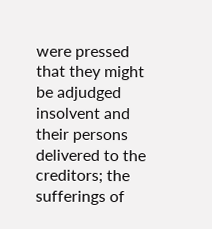were pressed that they might be adjudged insolvent and their persons delivered to the creditors; the sufferings of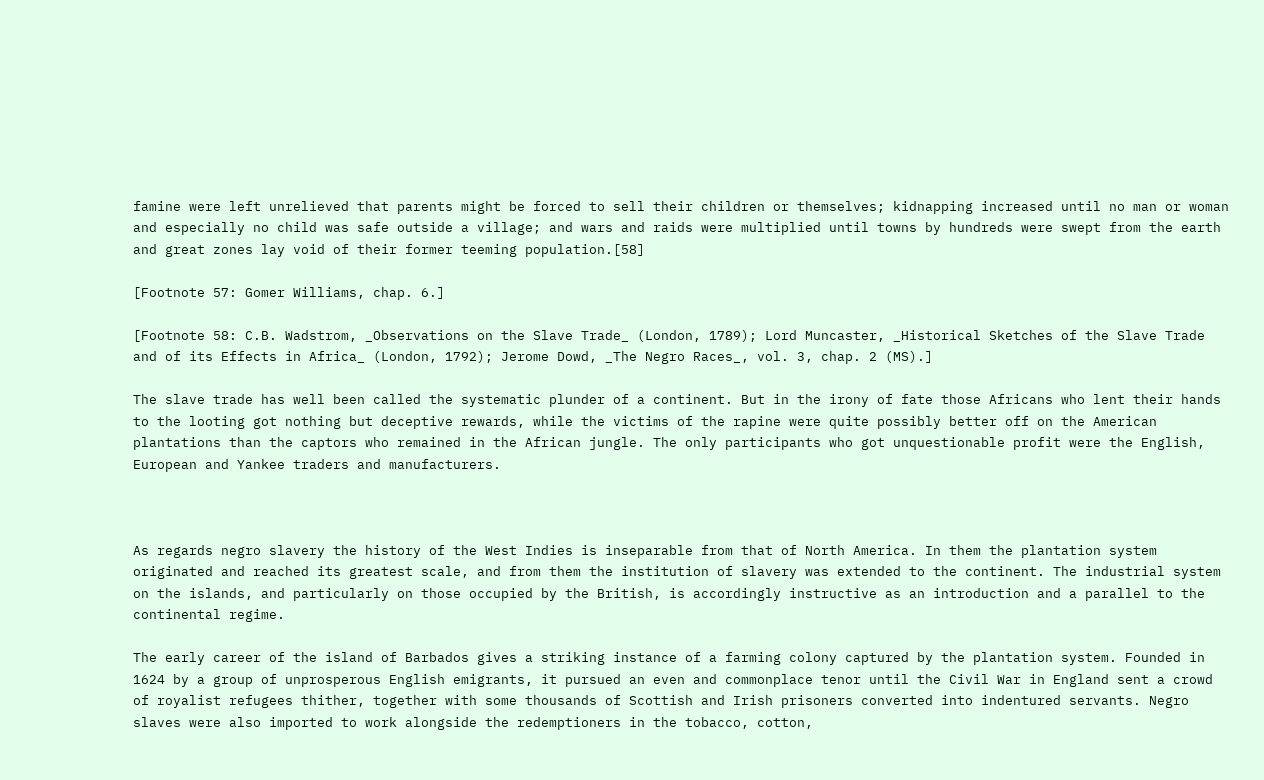famine were left unrelieved that parents might be forced to sell their children or themselves; kidnapping increased until no man or woman and especially no child was safe outside a village; and wars and raids were multiplied until towns by hundreds were swept from the earth and great zones lay void of their former teeming population.[58]

[Footnote 57: Gomer Williams, chap. 6.]

[Footnote 58: C.B. Wadstrom, _Observations on the Slave Trade_ (London, 1789); Lord Muncaster, _Historical Sketches of the Slave Trade and of its Effects in Africa_ (London, 1792); Jerome Dowd, _The Negro Races_, vol. 3, chap. 2 (MS).]

The slave trade has well been called the systematic plunder of a continent. But in the irony of fate those Africans who lent their hands to the looting got nothing but deceptive rewards, while the victims of the rapine were quite possibly better off on the American plantations than the captors who remained in the African jungle. The only participants who got unquestionable profit were the English, European and Yankee traders and manufacturers.



As regards negro slavery the history of the West Indies is inseparable from that of North America. In them the plantation system originated and reached its greatest scale, and from them the institution of slavery was extended to the continent. The industrial system on the islands, and particularly on those occupied by the British, is accordingly instructive as an introduction and a parallel to the continental regime.

The early career of the island of Barbados gives a striking instance of a farming colony captured by the plantation system. Founded in 1624 by a group of unprosperous English emigrants, it pursued an even and commonplace tenor until the Civil War in England sent a crowd of royalist refugees thither, together with some thousands of Scottish and Irish prisoners converted into indentured servants. Negro slaves were also imported to work alongside the redemptioners in the tobacco, cotton,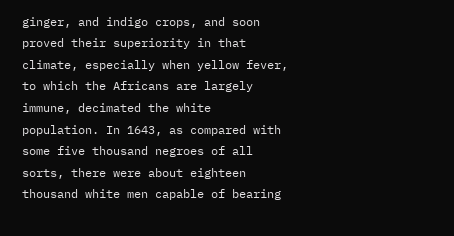ginger, and indigo crops, and soon proved their superiority in that climate, especially when yellow fever, to which the Africans are largely immune, decimated the white population. In 1643, as compared with some five thousand negroes of all sorts, there were about eighteen thousand white men capable of bearing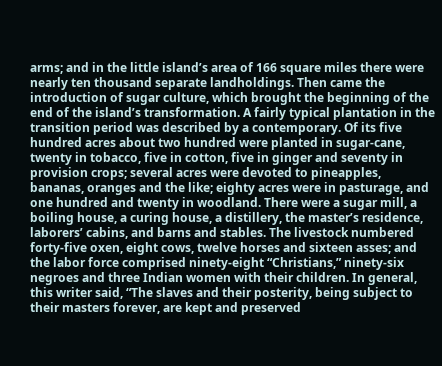arms; and in the little island’s area of 166 square miles there were nearly ten thousand separate landholdings. Then came the introduction of sugar culture, which brought the beginning of the end of the island’s transformation. A fairly typical plantation in the transition period was described by a contemporary. Of its five hundred acres about two hundred were planted in sugar-cane, twenty in tobacco, five in cotton, five in ginger and seventy in provision crops; several acres were devoted to pineapples, bananas, oranges and the like; eighty acres were in pasturage, and one hundred and twenty in woodland. There were a sugar mill, a boiling house, a curing house, a distillery, the master’s residence, laborers’ cabins, and barns and stables. The livestock numbered forty-five oxen, eight cows, twelve horses and sixteen asses; and the labor force comprised ninety-eight “Christians,” ninety-six negroes and three Indian women with their children. In general, this writer said, “The slaves and their posterity, being subject to their masters forever, are kept and preserved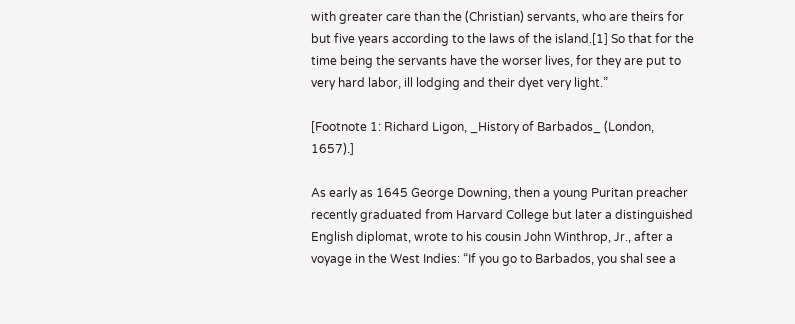with greater care than the (Christian) servants, who are theirs for but five years according to the laws of the island.[1] So that for the time being the servants have the worser lives, for they are put to very hard labor, ill lodging and their dyet very light.”

[Footnote 1: Richard Ligon, _History of Barbados_ (London, 1657).]

As early as 1645 George Downing, then a young Puritan preacher recently graduated from Harvard College but later a distinguished English diplomat, wrote to his cousin John Winthrop, Jr., after a voyage in the West Indies: “If you go to Barbados, you shal see a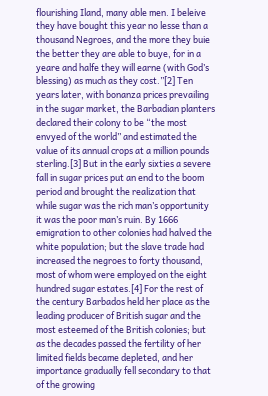flourishing Iland, many able men. I beleive they have bought this year no lesse than a thousand Negroes, and the more they buie the better they are able to buye, for in a yeare and halfe they will earne (with God’s blessing) as much as they cost.”[2] Ten years later, with bonanza prices prevailing in the sugar market, the Barbadian planters declared their colony to be “the most envyed of the world” and estimated the value of its annual crops at a million pounds sterling.[3] But in the early sixties a severe fall in sugar prices put an end to the boom period and brought the realization that while sugar was the rich man’s opportunity it was the poor man’s ruin. By 1666 emigration to other colonies had halved the white population; but the slave trade had increased the negroes to forty thousand, most of whom were employed on the eight hundred sugar estates.[4] For the rest of the century Barbados held her place as the leading producer of British sugar and the most esteemed of the British colonies; but as the decades passed the fertility of her limited fields became depleted, and her importance gradually fell secondary to that of the growing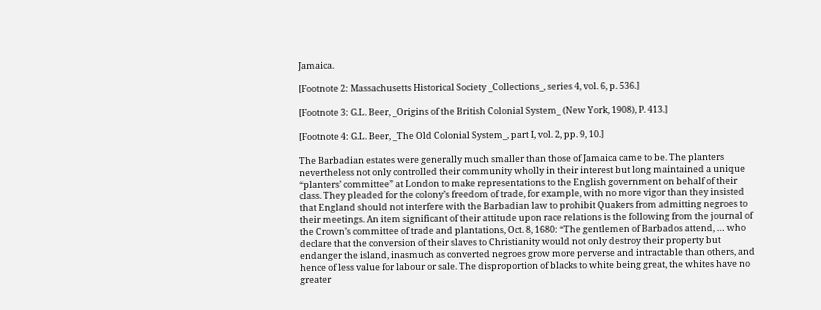Jamaica.

[Footnote 2: Massachusetts Historical Society _Collections_, series 4, vol. 6, p. 536.]

[Footnote 3: G.L. Beer, _Origins of the British Colonial System_ (New York, 1908), P. 413.]

[Footnote 4: G.L. Beer, _The Old Colonial System_, part I, vol. 2, pp. 9, 10.]

The Barbadian estates were generally much smaller than those of Jamaica came to be. The planters nevertheless not only controlled their community wholly in their interest but long maintained a unique “planters’ committee” at London to make representations to the English government on behalf of their class. They pleaded for the colony’s freedom of trade, for example, with no more vigor than they insisted that England should not interfere with the Barbadian law to prohibit Quakers from admitting negroes to their meetings. An item significant of their attitude upon race relations is the following from the journal of the Crown’s committee of trade and plantations, Oct. 8, 1680: “The gentlemen of Barbados attend, … who declare that the conversion of their slaves to Christianity would not only destroy their property but endanger the island, inasmuch as converted negroes grow more perverse and intractable than others, and hence of less value for labour or sale. The disproportion of blacks to white being great, the whites have no greater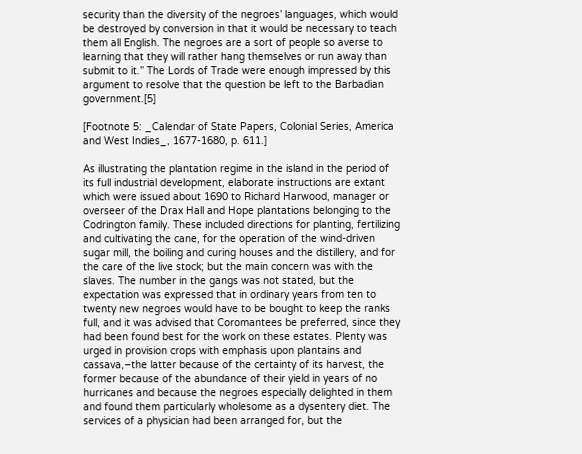security than the diversity of the negroes’ languages, which would be destroyed by conversion in that it would be necessary to teach them all English. The negroes are a sort of people so averse to learning that they will rather hang themselves or run away than submit to it.” The Lords of Trade were enough impressed by this argument to resolve that the question be left to the Barbadian government.[5]

[Footnote 5: _Calendar of State Papers, Colonial Series, America and West Indies_, 1677-1680, p. 611.]

As illustrating the plantation regime in the island in the period of its full industrial development, elaborate instructions are extant which were issued about 1690 to Richard Harwood, manager or overseer of the Drax Hall and Hope plantations belonging to the Codrington family. These included directions for planting, fertilizing and cultivating the cane, for the operation of the wind-driven sugar mill, the boiling and curing houses and the distillery, and for the care of the live stock; but the main concern was with the slaves. The number in the gangs was not stated, but the expectation was expressed that in ordinary years from ten to twenty new negroes would have to be bought to keep the ranks full, and it was advised that Coromantees be preferred, since they had been found best for the work on these estates. Plenty was urged in provision crops with emphasis upon plantains and cassava,–the latter because of the certainty of its harvest, the former because of the abundance of their yield in years of no hurricanes and because the negroes especially delighted in them and found them particularly wholesome as a dysentery diet. The services of a physician had been arranged for, but the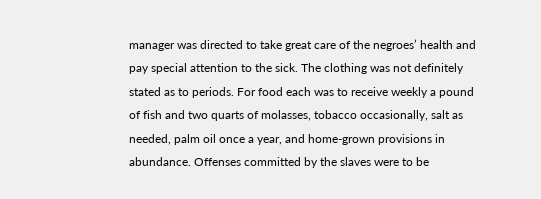manager was directed to take great care of the negroes’ health and pay special attention to the sick. The clothing was not definitely stated as to periods. For food each was to receive weekly a pound of fish and two quarts of molasses, tobacco occasionally, salt as needed, palm oil once a year, and home-grown provisions in abundance. Offenses committed by the slaves were to be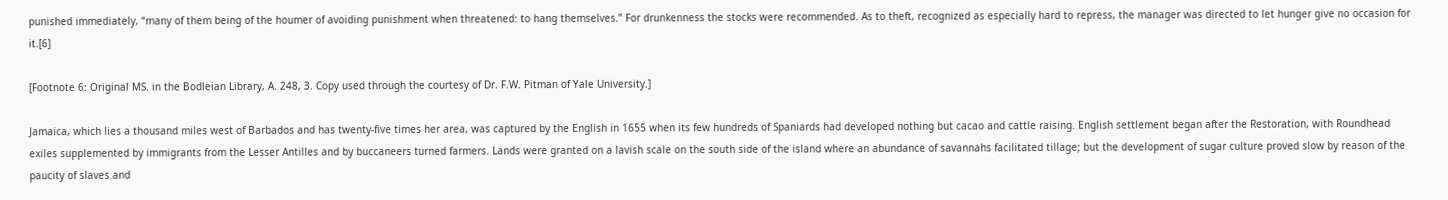punished immediately, “many of them being of the houmer of avoiding punishment when threatened: to hang themselves.” For drunkenness the stocks were recommended. As to theft, recognized as especially hard to repress, the manager was directed to let hunger give no occasion for it.[6]

[Footnote 6: Original MS. in the Bodleian Library, A. 248, 3. Copy used through the courtesy of Dr. F.W. Pitman of Yale University.]

Jamaica, which lies a thousand miles west of Barbados and has twenty-five times her area, was captured by the English in 1655 when its few hundreds of Spaniards had developed nothing but cacao and cattle raising. English settlement began after the Restoration, with Roundhead exiles supplemented by immigrants from the Lesser Antilles and by buccaneers turned farmers. Lands were granted on a lavish scale on the south side of the island where an abundance of savannahs facilitated tillage; but the development of sugar culture proved slow by reason of the paucity of slaves and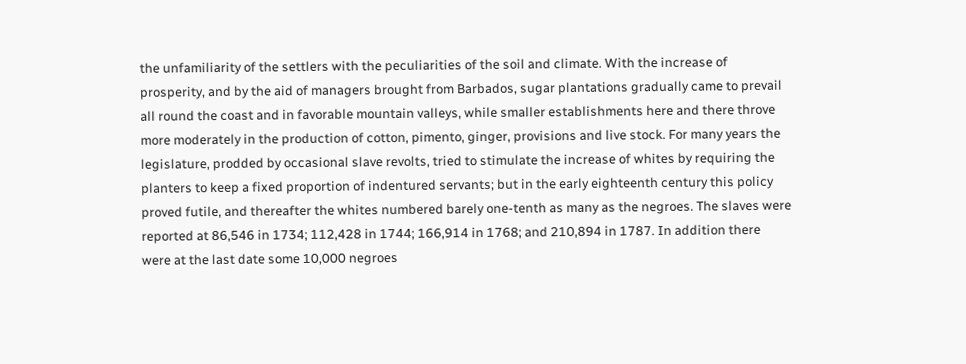the unfamiliarity of the settlers with the peculiarities of the soil and climate. With the increase of prosperity, and by the aid of managers brought from Barbados, sugar plantations gradually came to prevail all round the coast and in favorable mountain valleys, while smaller establishments here and there throve more moderately in the production of cotton, pimento, ginger, provisions and live stock. For many years the legislature, prodded by occasional slave revolts, tried to stimulate the increase of whites by requiring the planters to keep a fixed proportion of indentured servants; but in the early eighteenth century this policy proved futile, and thereafter the whites numbered barely one-tenth as many as the negroes. The slaves were reported at 86,546 in 1734; 112,428 in 1744; 166,914 in 1768; and 210,894 in 1787. In addition there were at the last date some 10,000 negroes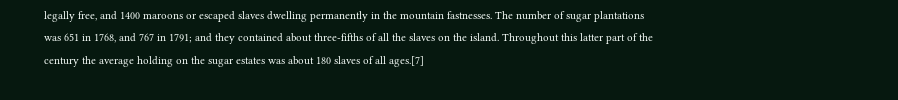legally free, and 1400 maroons or escaped slaves dwelling permanently in the mountain fastnesses. The number of sugar plantations was 651 in 1768, and 767 in 1791; and they contained about three-fifths of all the slaves on the island. Throughout this latter part of the century the average holding on the sugar estates was about 180 slaves of all ages.[7]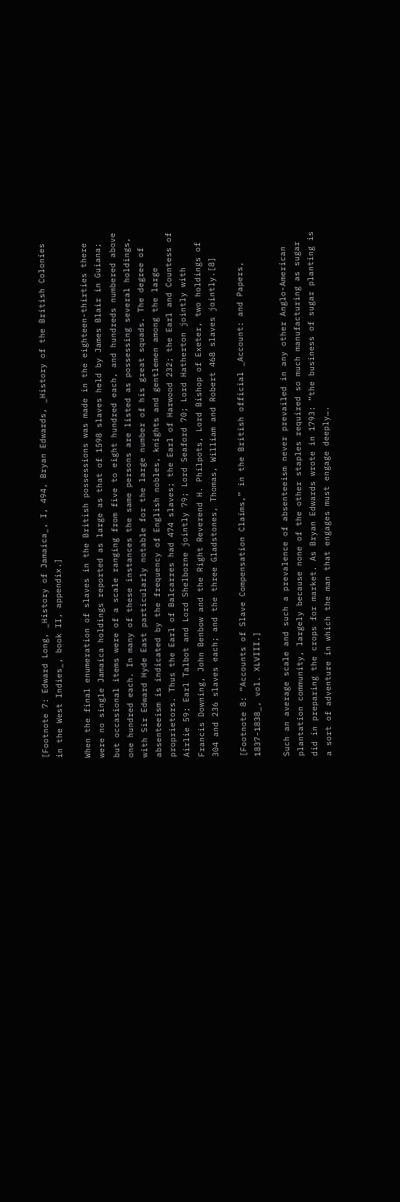[Footnote 7: Edward Long, _History of Jamaica_, I, 494, Bryan Edwards, _History of the British Colonies in the West Indies_, book II, appendix.]

When the final enumeration of slaves in the British possessions was made in the eighteen-thirties there were no single Jamaica holdings reported as large as that of 1598 slaves held by James Blair in Guiana; but occasional items were of a scale ranging from five to eight hundred each, and hundreds numbered above one hundred each. In many of these instances the same persons are listed as possessing several holdings, with Sir Edward Hyde East particularly notable for the large number of his great squads. The degree of absenteeism is indicated by the frequency of English nobles, knights and gentlemen among the large proprietors. Thus the Earl of Balcarres had 474 slaves; the Earl of Harwood 232; the Earl and Countess of Airlie 59; Earl Talbot and Lord Shelborne jointly 79; Lord Seaford 70; Lord Hatherton jointly with Francis Downing, John Benbow and the Right Reverend H. Philpots, Lord Bishop of Exeter, two holdings of 304 and 236 slaves each; and the three Gladstones, Thomas, William and Robert 468 slaves jointly.[8]

[Footnote 8: “Accounts of Slave Compensation Claims,” in the British official _Account: and Papers, 1837-1838_, vol. XLVIII.]

Such an average scale and such a prevalence of absenteeism never prevailed in any other Anglo-American plantation community, largely because none of the other staples required so much manufacturing as sugar did in preparing the crops for market. As Bryan Edwards wrote in 1793: “the business of sugar planting is a sort of adventure in which the man that engages must engage deeply….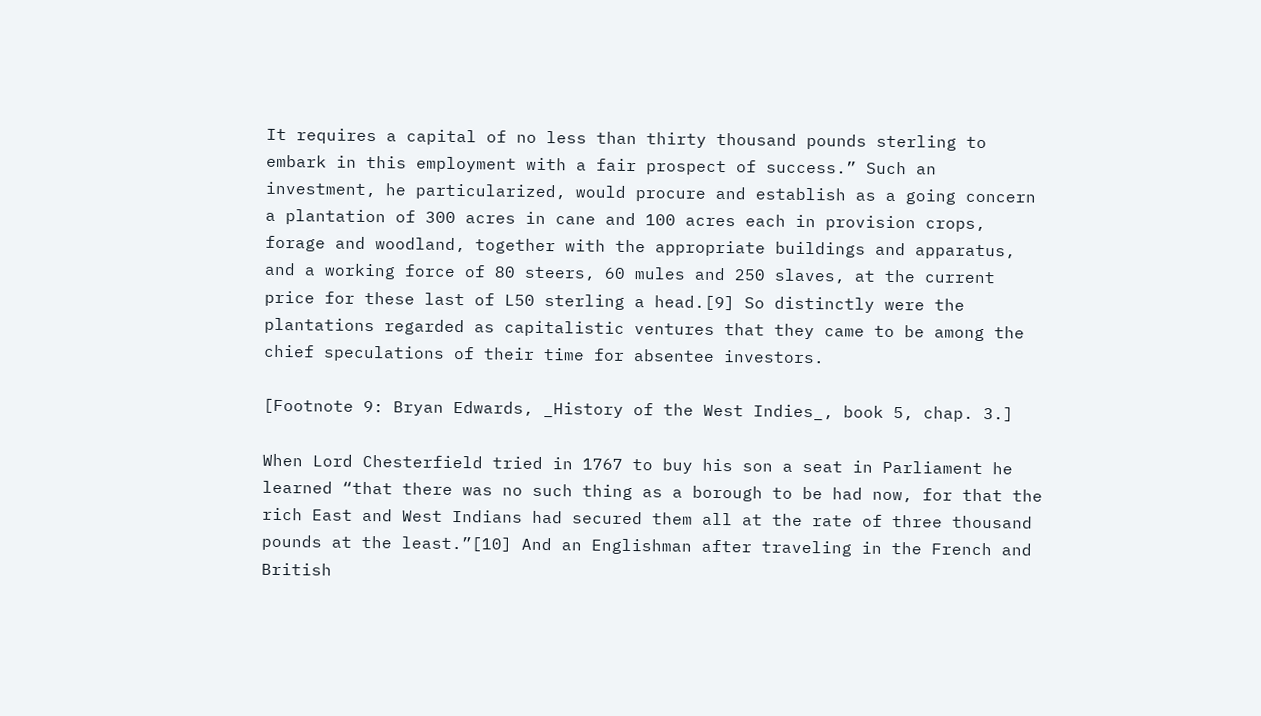It requires a capital of no less than thirty thousand pounds sterling to embark in this employment with a fair prospect of success.” Such an investment, he particularized, would procure and establish as a going concern a plantation of 300 acres in cane and 100 acres each in provision crops, forage and woodland, together with the appropriate buildings and apparatus, and a working force of 80 steers, 60 mules and 250 slaves, at the current price for these last of L50 sterling a head.[9] So distinctly were the plantations regarded as capitalistic ventures that they came to be among the chief speculations of their time for absentee investors.

[Footnote 9: Bryan Edwards, _History of the West Indies_, book 5, chap. 3.]

When Lord Chesterfield tried in 1767 to buy his son a seat in Parliament he learned “that there was no such thing as a borough to be had now, for that the rich East and West Indians had secured them all at the rate of three thousand pounds at the least.”[10] And an Englishman after traveling in the French and British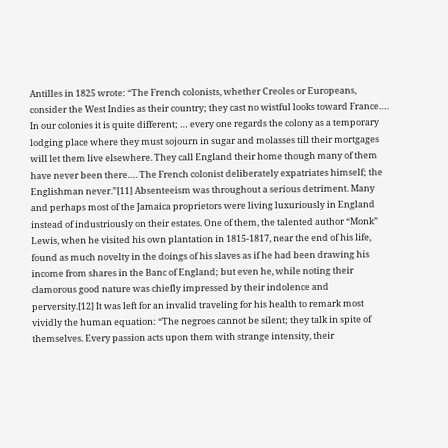Antilles in 1825 wrote: “The French colonists, whether Creoles or Europeans, consider the West Indies as their country; they cast no wistful looks toward France…. In our colonies it is quite different; … every one regards the colony as a temporary lodging place where they must sojourn in sugar and molasses till their mortgages will let them live elsewhere. They call England their home though many of them have never been there…. The French colonist deliberately expatriates himself; the Englishman never.”[11] Absenteeism was throughout a serious detriment. Many and perhaps most of the Jamaica proprietors were living luxuriously in England instead of industriously on their estates. One of them, the talented author “Monk” Lewis, when he visited his own plantation in 1815-1817, near the end of his life, found as much novelty in the doings of his slaves as if he had been drawing his income from shares in the Banc of England; but even he, while noting their clamorous good nature was chiefly impressed by their indolence and perversity.[12] It was left for an invalid traveling for his health to remark most vividly the human equation: “The negroes cannot be silent; they talk in spite of themselves. Every passion acts upon them with strange intensity, their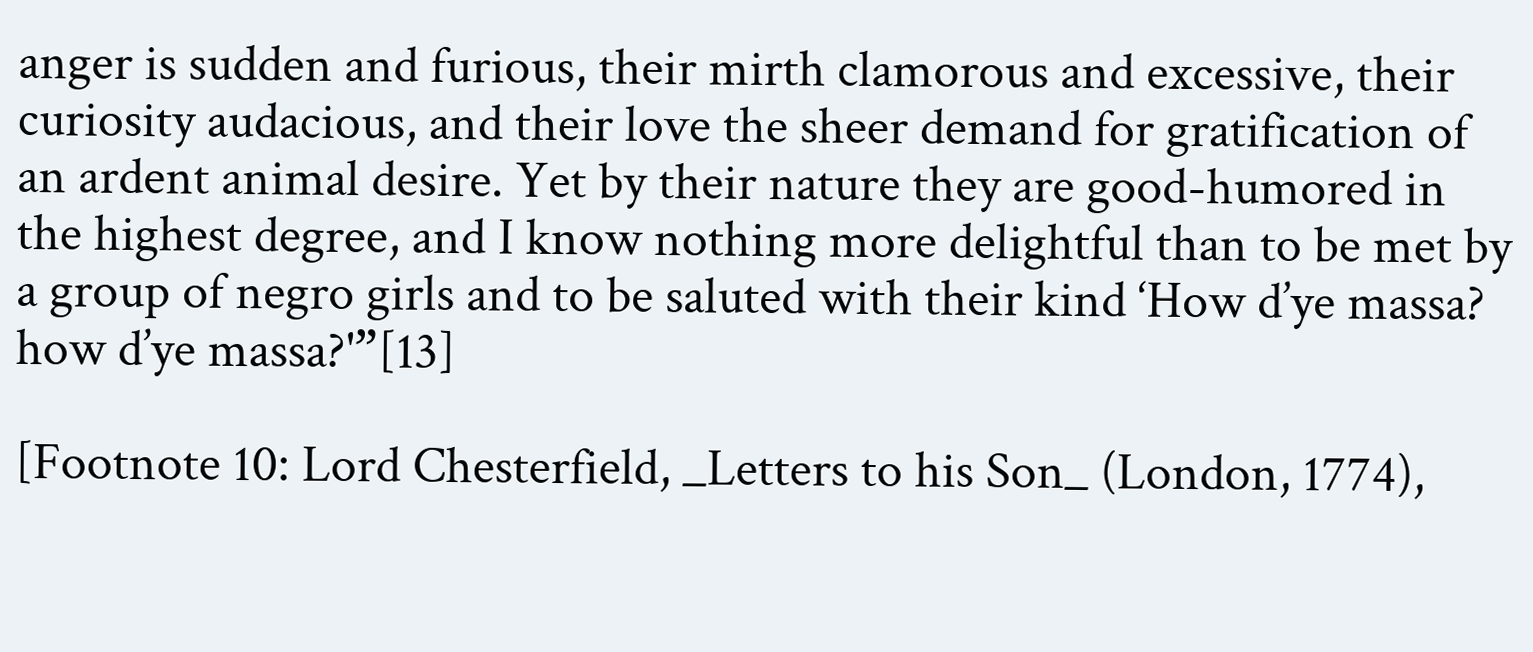anger is sudden and furious, their mirth clamorous and excessive, their curiosity audacious, and their love the sheer demand for gratification of an ardent animal desire. Yet by their nature they are good-humored in the highest degree, and I know nothing more delightful than to be met by a group of negro girls and to be saluted with their kind ‘How d’ye massa? how d’ye massa?'”[13]

[Footnote 10: Lord Chesterfield, _Letters to his Son_ (London, 1774),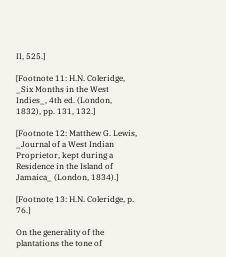II, 525.]

[Footnote 11: H.N. Coleridge, _Six Months in the West Indies_, 4th ed. (London, 1832), pp. 131, 132.]

[Footnote 12: Matthew G. Lewis, _Journal of a West Indian Proprietor, kept during a Residence in the Island of Jamaica_ (London, 1834).]

[Footnote 13: H.N. Coleridge, p. 76.]

On the generality of the plantations the tone of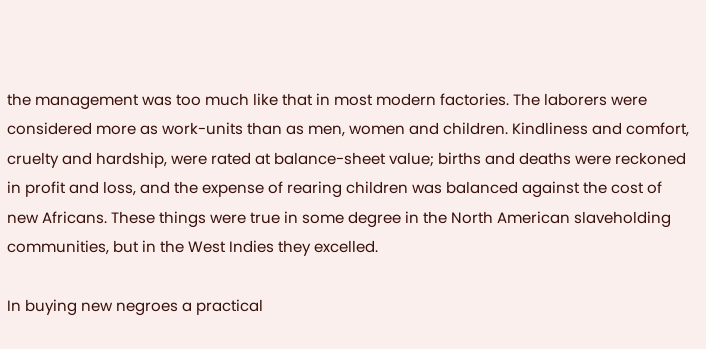the management was too much like that in most modern factories. The laborers were considered more as work-units than as men, women and children. Kindliness and comfort, cruelty and hardship, were rated at balance-sheet value; births and deaths were reckoned in profit and loss, and the expense of rearing children was balanced against the cost of new Africans. These things were true in some degree in the North American slaveholding communities, but in the West Indies they excelled.

In buying new negroes a practical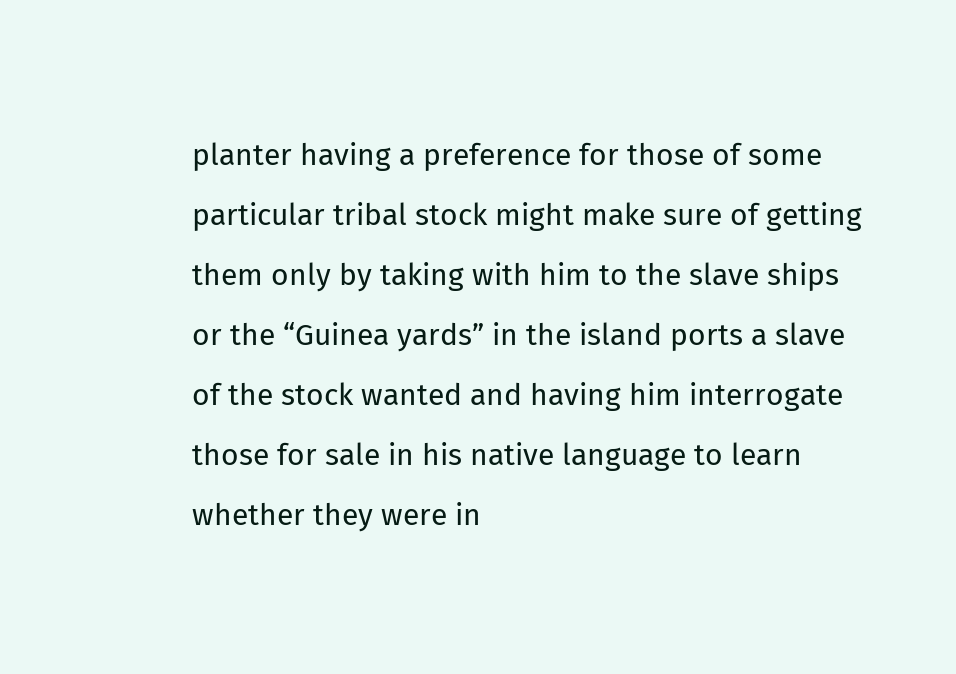planter having a preference for those of some particular tribal stock might make sure of getting them only by taking with him to the slave ships or the “Guinea yards” in the island ports a slave of the stock wanted and having him interrogate those for sale in his native language to learn whether they were in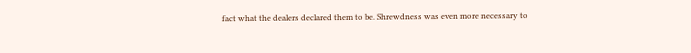fact what the dealers declared them to be. Shrewdness was even more necessary to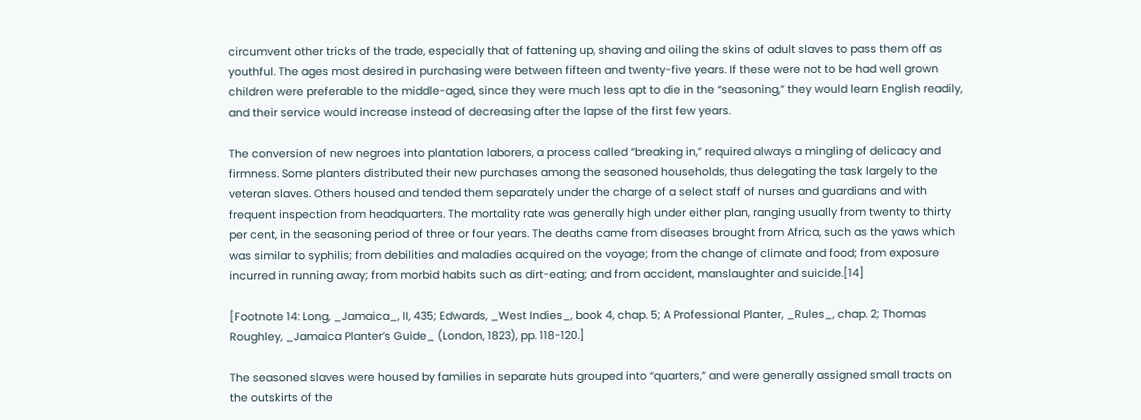circumvent other tricks of the trade, especially that of fattening up, shaving and oiling the skins of adult slaves to pass them off as youthful. The ages most desired in purchasing were between fifteen and twenty-five years. If these were not to be had well grown children were preferable to the middle-aged, since they were much less apt to die in the “seasoning,” they would learn English readily, and their service would increase instead of decreasing after the lapse of the first few years.

The conversion of new negroes into plantation laborers, a process called “breaking in,” required always a mingling of delicacy and firmness. Some planters distributed their new purchases among the seasoned households, thus delegating the task largely to the veteran slaves. Others housed and tended them separately under the charge of a select staff of nurses and guardians and with frequent inspection from headquarters. The mortality rate was generally high under either plan, ranging usually from twenty to thirty per cent, in the seasoning period of three or four years. The deaths came from diseases brought from Africa, such as the yaws which was similar to syphilis; from debilities and maladies acquired on the voyage; from the change of climate and food; from exposure incurred in running away; from morbid habits such as dirt-eating; and from accident, manslaughter and suicide.[14]

[Footnote 14: Long, _Jamaica_, II, 435; Edwards, _West Indies_, book 4, chap. 5; A Professional Planter, _Rules_, chap. 2; Thomas Roughley, _Jamaica Planter’s Guide_ (London, 1823), pp. 118-120.]

The seasoned slaves were housed by families in separate huts grouped into “quarters,” and were generally assigned small tracts on the outskirts of the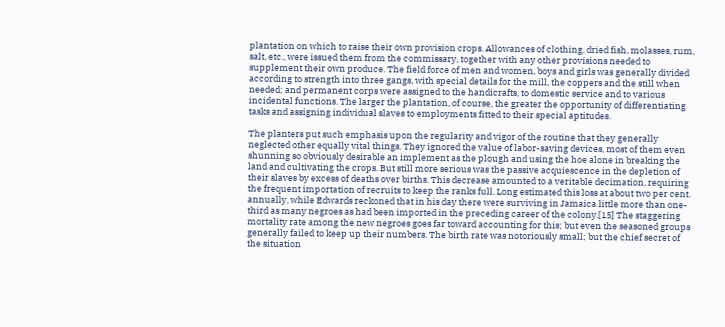plantation on which to raise their own provision crops. Allowances of clothing, dried fish, molasses, rum, salt, etc., were issued them from the commissary, together with any other provisions needed to supplement their own produce. The field force of men and women, boys and girls was generally divided according to strength into three gangs, with special details for the mill, the coppers and the still when needed; and permanent corps were assigned to the handicrafts, to domestic service and to various incidental functions. The larger the plantation, of course, the greater the opportunity of differentiating tasks and assigning individual slaves to employments fitted to their special aptitudes.

The planters put such emphasis upon the regularity and vigor of the routine that they generally neglected other equally vital things. They ignored the value of labor-saving devices, most of them even shunning so obviously desirable an implement as the plough and using the hoe alone in breaking the land and cultivating the crops. But still more serious was the passive acquiescence in the depletion of their slaves by excess of deaths over births. This decrease amounted to a veritable decimation, requiring the frequent importation of recruits to keep the ranks full. Long estimated this loss at about two per cent. annually, while Edwards reckoned that in his day there were surviving in Jamaica little more than one-third as many negroes as had been imported in the preceding career of the colony.[15] The staggering mortality rate among the new negroes goes far toward accounting for this; but even the seasoned groups generally failed to keep up their numbers. The birth rate was notoriously small; but the chief secret of the situation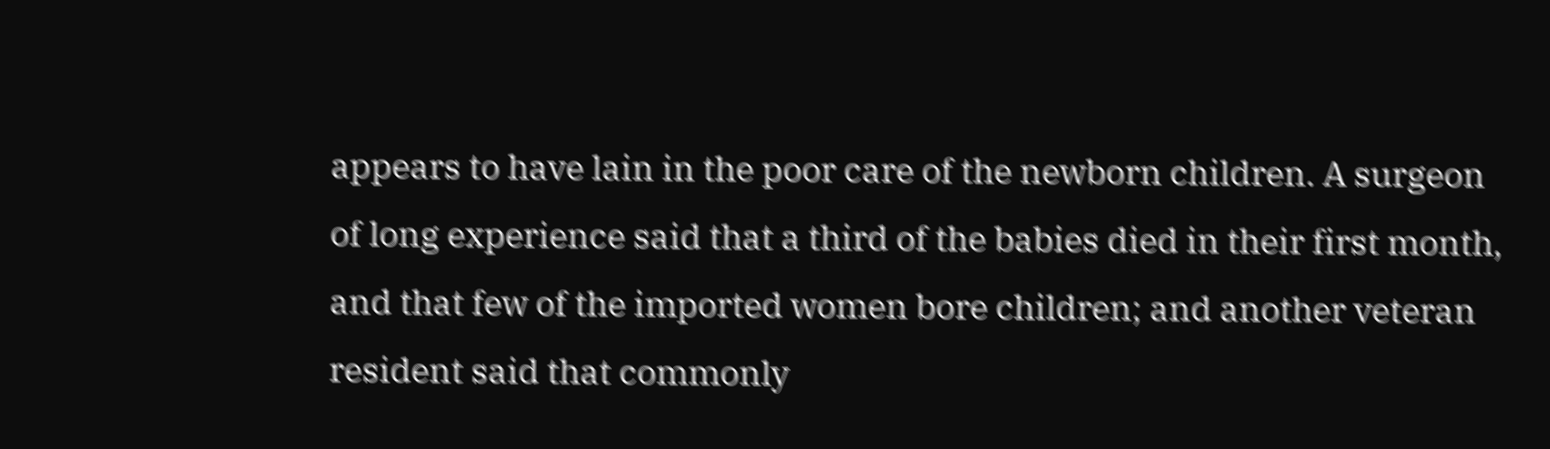appears to have lain in the poor care of the newborn children. A surgeon of long experience said that a third of the babies died in their first month, and that few of the imported women bore children; and another veteran resident said that commonly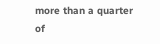more than a quarter of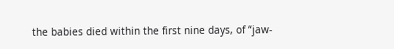the babies died within the first nine days, of “jaw-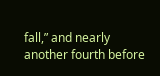fall,” and nearly another fourth before